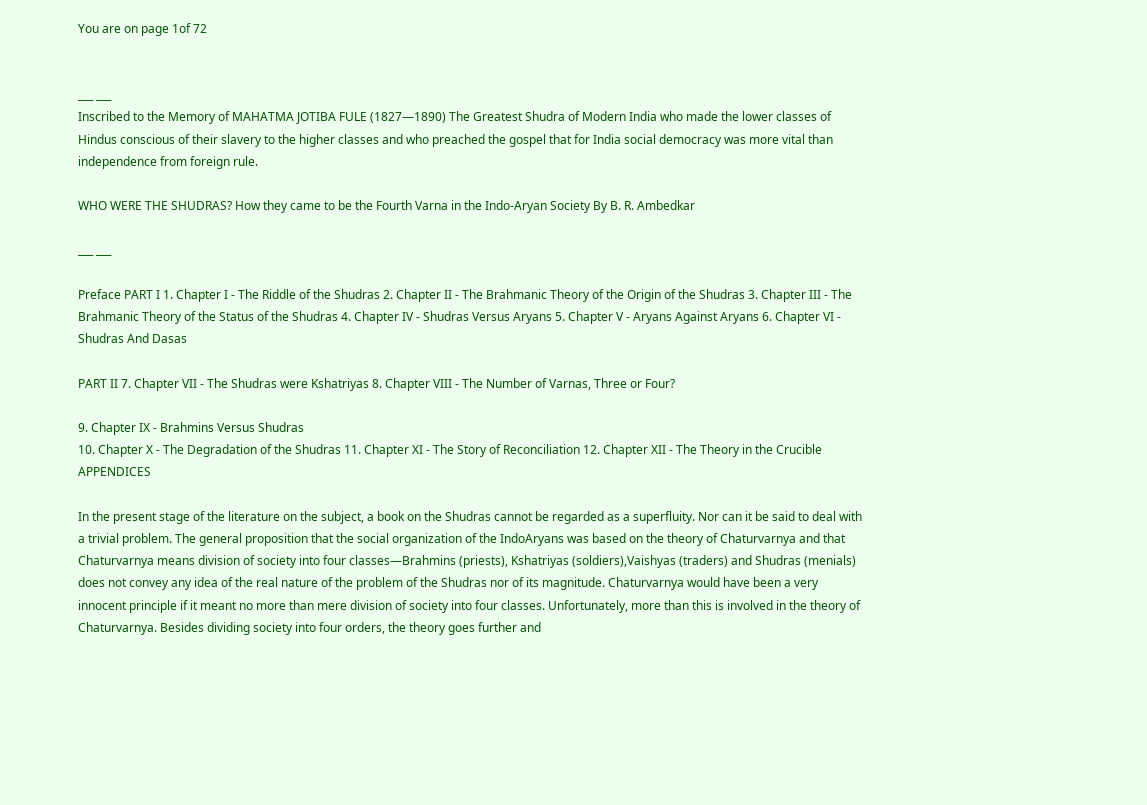You are on page 1of 72


___ ___
Inscribed to the Memory of MAHATMA JOTIBA FULE (1827—1890) The Greatest Shudra of Modern India who made the lower classes of Hindus conscious of their slavery to the higher classes and who preached the gospel that for India social democracy was more vital than independence from foreign rule.

WHO WERE THE SHUDRAS? How they came to be the Fourth Varna in the Indo-Aryan Society By B. R. Ambedkar

___ ___

Preface PART I 1. Chapter I - The Riddle of the Shudras 2. Chapter II - The Brahmanic Theory of the Origin of the Shudras 3. Chapter III - The Brahmanic Theory of the Status of the Shudras 4. Chapter IV - Shudras Versus Aryans 5. Chapter V - Aryans Against Aryans 6. Chapter VI - Shudras And Dasas

PART II 7. Chapter VII - The Shudras were Kshatriyas 8. Chapter VIII - The Number of Varnas, Three or Four?

9. Chapter IX - Brahmins Versus Shudras
10. Chapter X - The Degradation of the Shudras 11. Chapter XI - The Story of Reconciliation 12. Chapter XII - The Theory in the Crucible APPENDICES

In the present stage of the literature on the subject, a book on the Shudras cannot be regarded as a superfluity. Nor can it be said to deal with a trivial problem. The general proposition that the social organization of the IndoAryans was based on the theory of Chaturvarnya and that Chaturvarnya means division of society into four classes—Brahmins (priests), Kshatriyas (soldiers),Vaishyas (traders) and Shudras (menials) does not convey any idea of the real nature of the problem of the Shudras nor of its magnitude. Chaturvarnya would have been a very innocent principle if it meant no more than mere division of society into four classes. Unfortunately, more than this is involved in the theory of Chaturvarnya. Besides dividing society into four orders, the theory goes further and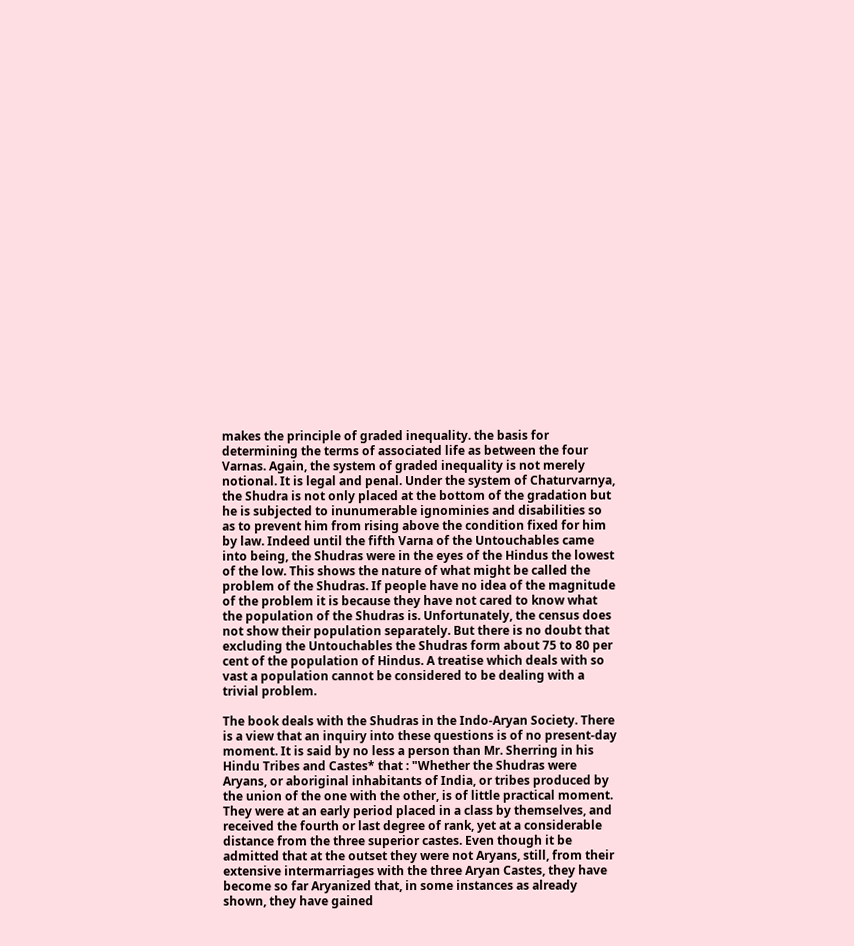makes the principle of graded inequality. the basis for determining the terms of associated life as between the four Varnas. Again, the system of graded inequality is not merely notional. It is legal and penal. Under the system of Chaturvarnya, the Shudra is not only placed at the bottom of the gradation but he is subjected to inunumerable ignominies and disabilities so as to prevent him from rising above the condition fixed for him by law. Indeed until the fifth Varna of the Untouchables came into being, the Shudras were in the eyes of the Hindus the lowest of the low. This shows the nature of what might be called the problem of the Shudras. If people have no idea of the magnitude of the problem it is because they have not cared to know what the population of the Shudras is. Unfortunately, the census does not show their population separately. But there is no doubt that excluding the Untouchables the Shudras form about 75 to 80 per cent of the population of Hindus. A treatise which deals with so vast a population cannot be considered to be dealing with a trivial problem.

The book deals with the Shudras in the Indo-Aryan Society. There is a view that an inquiry into these questions is of no present-day moment. It is said by no less a person than Mr. Sherring in his Hindu Tribes and Castes* that : "Whether the Shudras were Aryans, or aboriginal inhabitants of India, or tribes produced by the union of the one with the other, is of little practical moment. They were at an early period placed in a class by themselves, and received the fourth or last degree of rank, yet at a considerable distance from the three superior castes. Even though it be admitted that at the outset they were not Aryans, still, from their extensive intermarriages with the three Aryan Castes, they have become so far Aryanized that, in some instances as already shown, they have gained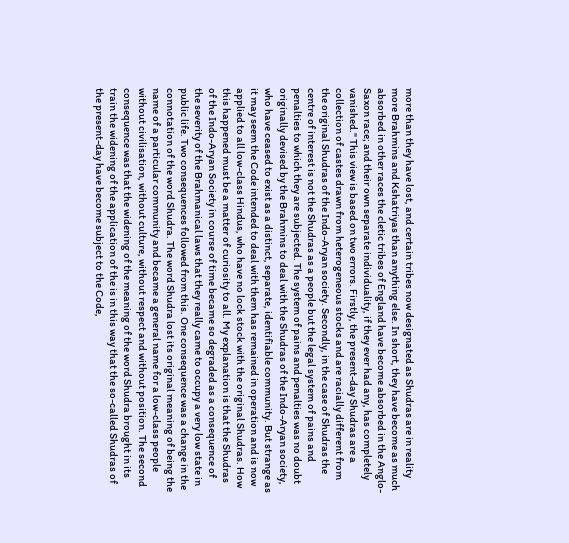more than they have lost, and certain tribes now designated as Shudras are in reality more Brahmins and Kshatriyas than anything else. In short, they have become as much absorbed in other races the cletic tribes of England have become absorbed in the Anglo-Saxon race; and their own separate individuality, if they ever had any, has completely vanished." This view is based on two errors. Firstly, the present-day Shudras are a collection of castes drawn from heterogeneous stocks and are racially different from the original Shudras of the Indo-Aryan society. Secondly, in the case of Shudras the centre of interest is not the Shudras as a people but the legal system of pains and penalties to which they are subjected. The system of pains and penalties was no doubt originally devised by the Brahmins to deal with the Shudras of the Indo-Aryan society, who have ceased to exist as a distinct, separate, identifiable community. But strange as it may seem the Code intended to deal with them has remained in operation and is now applied to all low-class Hindus, who have no lock stock with the original Shudras. How this happened must be a matter of curiosity to all. My explanation is that the Shudras of the Indo-Aryan Society in course of time became so degraded as a consequence of the severity of the Brahmanical laws that they really came to occupy a very low state in public life. Two consequences followed from this. One consequence was a change in the connotation of the word Shudra. The word Shudra lost its original meaning of being the name of a particular community and became a general name for a low-class people without civilisation, without culture, without respect and without position. The second consequence was that the widening of the meaning of the word Shudra brought in its train the widening of the application of the is in this way that the so-called Shudras of the present-day have become subject to the Code,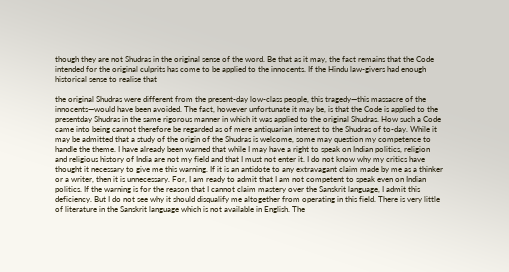though they are not Shudras in the original sense of the word. Be that as it may, the fact remains that the Code intended for the original culprits has come to be applied to the innocents. If the Hindu law-givers had enough historical sense to realise that

the original Shudras were different from the present-day low-class people, this tragedy—this massacre of the innocents—would have been avoided. The fact, however unfortunate it may be, is that the Code is applied to the presentday Shudras in the same rigorous manner in which it was applied to the original Shudras. How such a Code came into being cannot therefore be regarded as of mere antiquarian interest to the Shudras of to-day. While it may be admitted that a study of the origin of the Shudras is welcome, some may question my competence to handle the theme. I have already been warned that while I may have a right to speak on Indian politics, religion and religious history of India are not my field and that I must not enter it. I do not know why my critics have thought it necessary to give me this warning. If it is an antidote to any extravagant claim made by me as a thinker or a writer, then it is unnecessary. For, I am ready to admit that I am not competent to speak even on Indian politics. If the warning is for the reason that I cannot claim mastery over the Sanskrit language, I admit this deficiency. But I do not see why it should disqualify me altogether from operating in this field. There is very little of literature in the Sanskrit language which is not available in English. The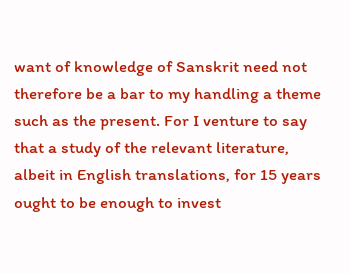want of knowledge of Sanskrit need not therefore be a bar to my handling a theme such as the present. For I venture to say that a study of the relevant literature, albeit in English translations, for 15 years ought to be enough to invest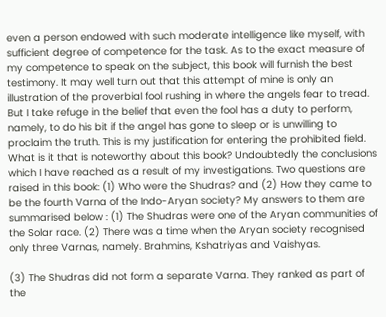even a person endowed with such moderate intelligence like myself, with sufficient degree of competence for the task. As to the exact measure of my competence to speak on the subject, this book will furnish the best testimony. It may well turn out that this attempt of mine is only an illustration of the proverbial fool rushing in where the angels fear to tread. But I take refuge in the belief that even the fool has a duty to perform, namely, to do his bit if the angel has gone to sleep or is unwilling to proclaim the truth. This is my justification for entering the prohibited field. What is it that is noteworthy about this book? Undoubtedly the conclusions which I have reached as a result of my investigations. Two questions are raised in this book: (1) Who were the Shudras? and (2) How they came to be the fourth Varna of the Indo-Aryan society? My answers to them are summarised below : (1) The Shudras were one of the Aryan communities of the Solar race. (2) There was a time when the Aryan society recognised only three Varnas, namely. Brahmins, Kshatriyas and Vaishyas.

(3) The Shudras did not form a separate Varna. They ranked as part of the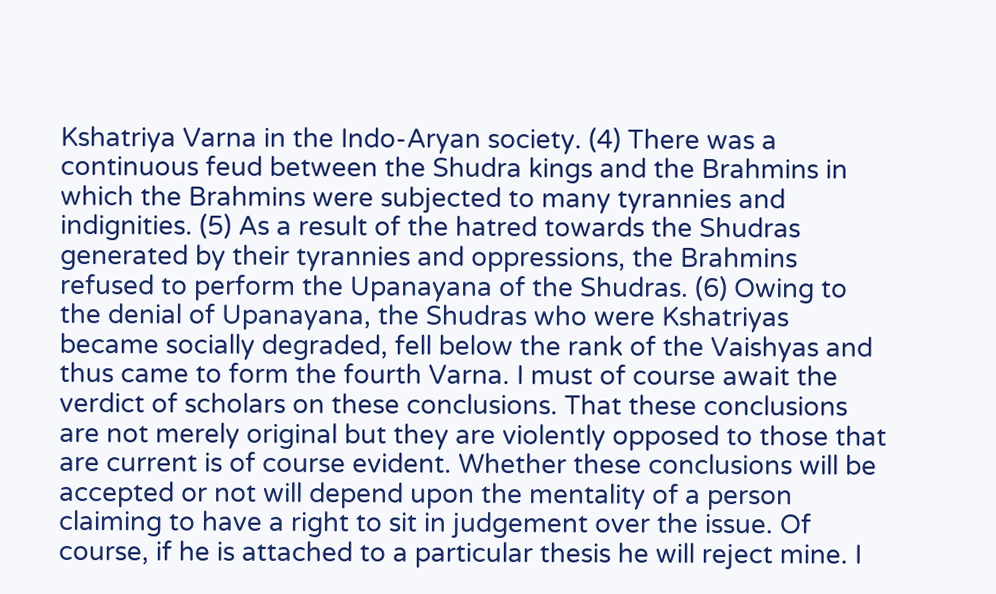Kshatriya Varna in the Indo-Aryan society. (4) There was a continuous feud between the Shudra kings and the Brahmins in which the Brahmins were subjected to many tyrannies and indignities. (5) As a result of the hatred towards the Shudras generated by their tyrannies and oppressions, the Brahmins refused to perform the Upanayana of the Shudras. (6) Owing to the denial of Upanayana, the Shudras who were Kshatriyas became socially degraded, fell below the rank of the Vaishyas and thus came to form the fourth Varna. I must of course await the verdict of scholars on these conclusions. That these conclusions are not merely original but they are violently opposed to those that are current is of course evident. Whether these conclusions will be accepted or not will depend upon the mentality of a person claiming to have a right to sit in judgement over the issue. Of course, if he is attached to a particular thesis he will reject mine. I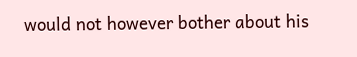would not however bother about his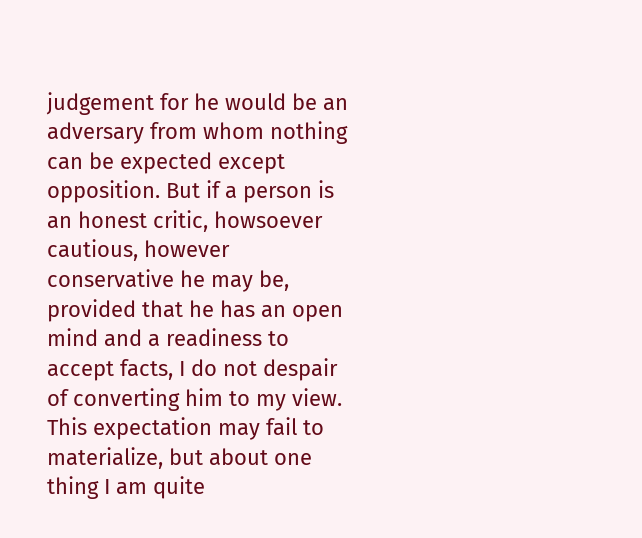judgement for he would be an adversary from whom nothing can be expected except opposition. But if a person is an honest critic, howsoever cautious, however conservative he may be, provided that he has an open mind and a readiness to accept facts, I do not despair of converting him to my view. This expectation may fail to materialize, but about one thing I am quite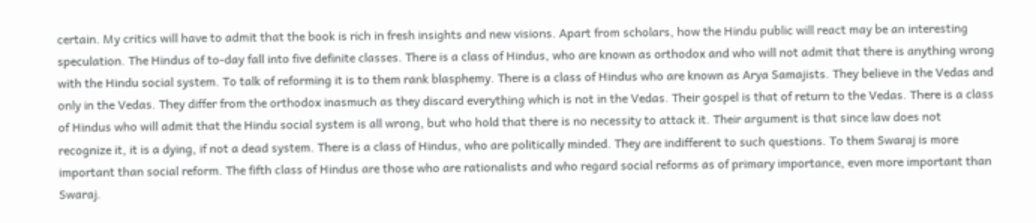certain. My critics will have to admit that the book is rich in fresh insights and new visions. Apart from scholars, how the Hindu public will react may be an interesting speculation. The Hindus of to-day fall into five definite classes. There is a class of Hindus, who are known as orthodox and who will not admit that there is anything wrong with the Hindu social system. To talk of reforming it is to them rank blasphemy. There is a class of Hindus who are known as Arya Samajists. They believe in the Vedas and only in the Vedas. They differ from the orthodox inasmuch as they discard everything which is not in the Vedas. Their gospel is that of return to the Vedas. There is a class of Hindus who will admit that the Hindu social system is all wrong, but who hold that there is no necessity to attack it. Their argument is that since law does not recognize it, it is a dying, if not a dead system. There is a class of Hindus, who are politically minded. They are indifferent to such questions. To them Swaraj is more important than social reform. The fifth class of Hindus are those who are rationalists and who regard social reforms as of primary importance, even more important than Swaraj.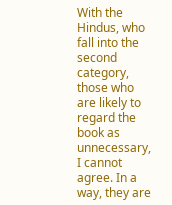With the Hindus, who fall into the second category, those who are likely to regard the book as unnecessary, I cannot agree. In a way, they are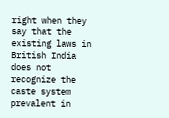right when they say that the existing laws in British India does not recognize the caste system prevalent in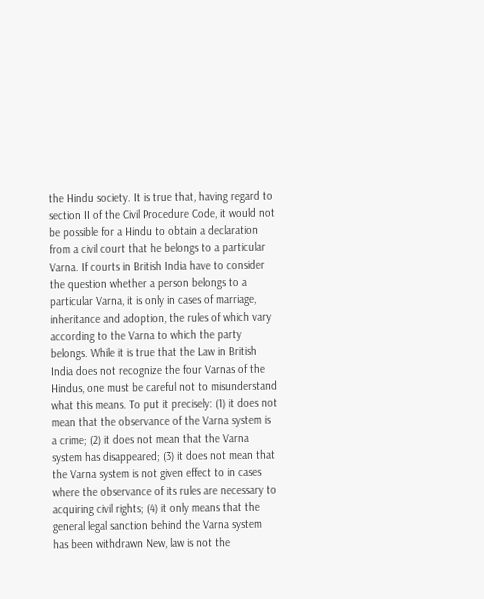the Hindu society. It is true that, having regard to section II of the Civil Procedure Code, it would not be possible for a Hindu to obtain a declaration from a civil court that he belongs to a particular Varna. If courts in British India have to consider the question whether a person belongs to a particular Varna, it is only in cases of marriage, inheritance and adoption, the rules of which vary according to the Varna to which the party belongs. While it is true that the Law in British India does not recognize the four Varnas of the Hindus, one must be careful not to misunderstand what this means. To put it precisely: (1) it does not mean that the observance of the Varna system is a crime; (2) it does not mean that the Varna system has disappeared; (3) it does not mean that the Varna system is not given effect to in cases where the observance of its rules are necessary to acquiring civil rights; (4) it only means that the general legal sanction behind the Varna system has been withdrawn New, law is not the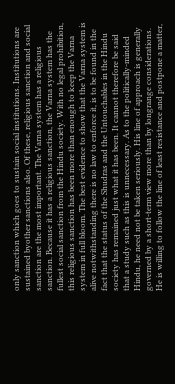only sanction which goes to sustain social institutions. Institutions are sustained byother sanctions also. Of these, religious sanction and social sanction are the most important. The Varna system has a religious sanction. Because it has a religious sanction, the Varna system has the fullest social sanction from the Hindu society. With no legal prohibition, this religious sanction has been more than enough to keep the Varna system in full bloom. The best evidence to show that the Varna system is alive notwithstanding there is no law to enforce it, is to be found in the fact that the status of the Shudras and the Untouchables in the Hindu society has remained just what it has been. It cannot therefore be said that a study such as this is unnecessary. As to the politically-minded Hindu, he need not be taken seriously. His line of approach is generally governed by a short-term view more than by longrange considerations. He is willing to follow the line of least resistance and postpone a matter,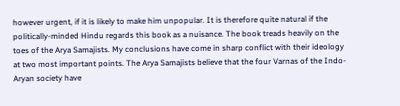however urgent, if it is likely to make him unpopular. It is therefore quite natural if the politically-minded Hindu regards this book as a nuisance. The book treads heavily on the toes of the Arya Samajists. My conclusions have come in sharp conflict with their ideology at two most important points. The Arya Samajists believe that the four Varnas of the Indo-Aryan society have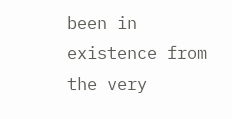been in existence from the very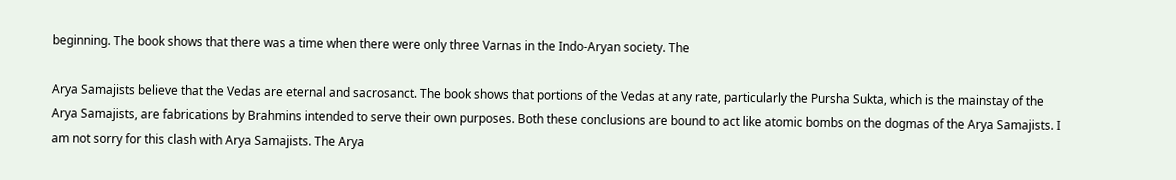beginning. The book shows that there was a time when there were only three Varnas in the Indo-Aryan society. The

Arya Samajists believe that the Vedas are eternal and sacrosanct. The book shows that portions of the Vedas at any rate, particularly the Pursha Sukta, which is the mainstay of the Arya Samajists, are fabrications by Brahmins intended to serve their own purposes. Both these conclusions are bound to act like atomic bombs on the dogmas of the Arya Samajists. I am not sorry for this clash with Arya Samajists. The Arya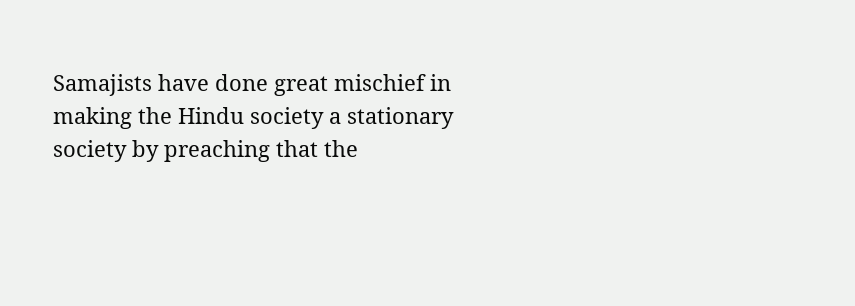Samajists have done great mischief in making the Hindu society a stationary society by preaching that the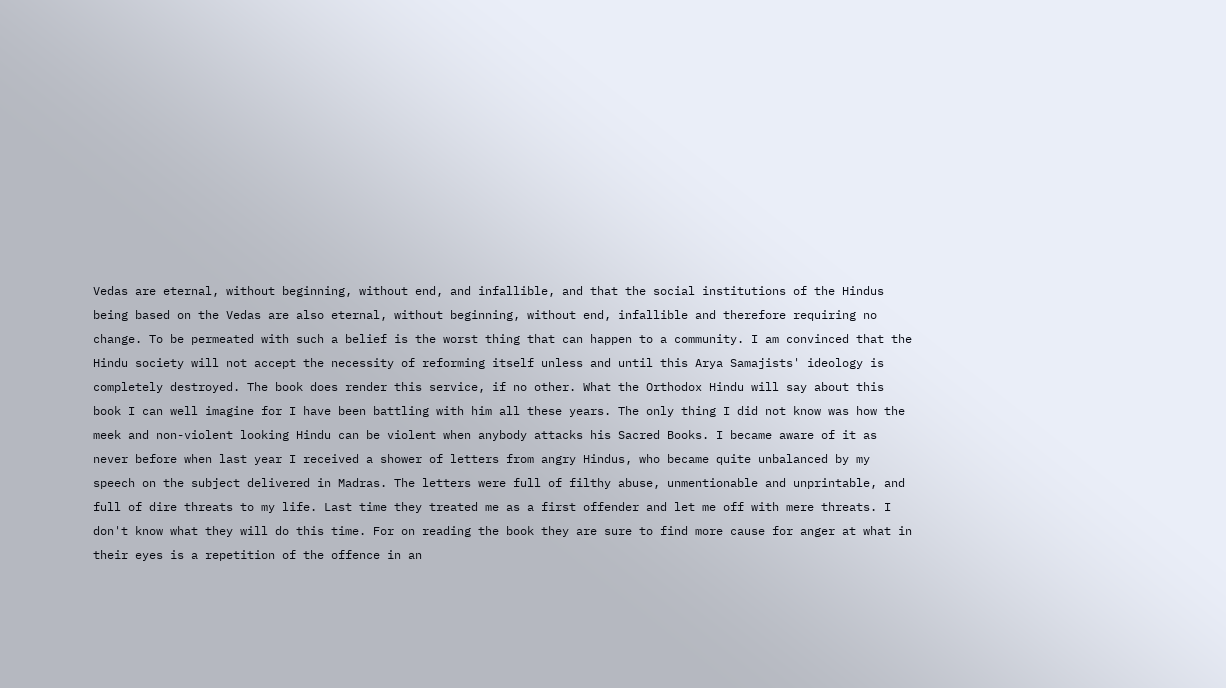Vedas are eternal, without beginning, without end, and infallible, and that the social institutions of the Hindus being based on the Vedas are also eternal, without beginning, without end, infallible and therefore requiring no change. To be permeated with such a belief is the worst thing that can happen to a community. I am convinced that the Hindu society will not accept the necessity of reforming itself unless and until this Arya Samajists' ideology is completely destroyed. The book does render this service, if no other. What the Orthodox Hindu will say about this book I can well imagine for I have been battling with him all these years. The only thing I did not know was how the meek and non-violent looking Hindu can be violent when anybody attacks his Sacred Books. I became aware of it as never before when last year I received a shower of letters from angry Hindus, who became quite unbalanced by my speech on the subject delivered in Madras. The letters were full of filthy abuse, unmentionable and unprintable, and full of dire threats to my life. Last time they treated me as a first offender and let me off with mere threats. I don't know what they will do this time. For on reading the book they are sure to find more cause for anger at what in their eyes is a repetition of the offence in an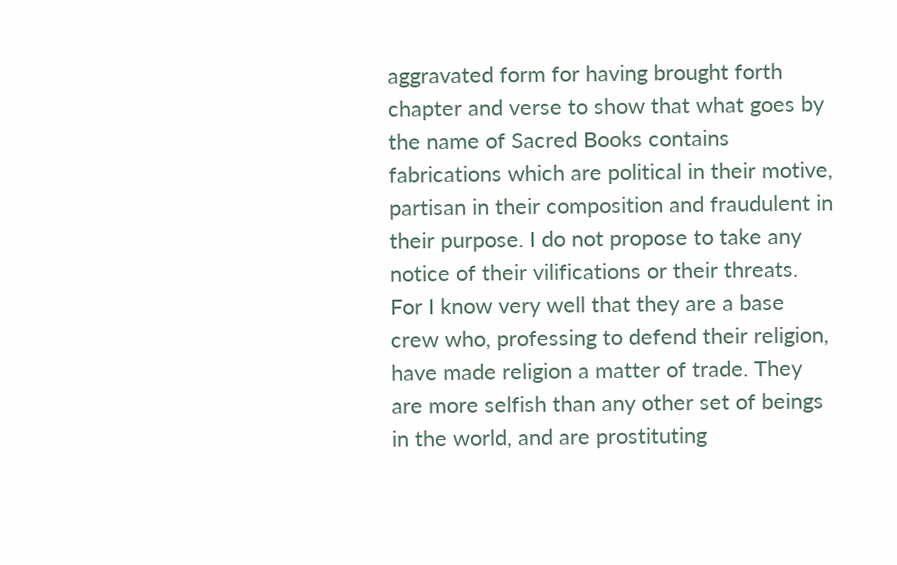aggravated form for having brought forth chapter and verse to show that what goes by the name of Sacred Books contains fabrications which are political in their motive, partisan in their composition and fraudulent in their purpose. I do not propose to take any notice of their vilifications or their threats. For I know very well that they are a base crew who, professing to defend their religion, have made religion a matter of trade. They are more selfish than any other set of beings in the world, and are prostituting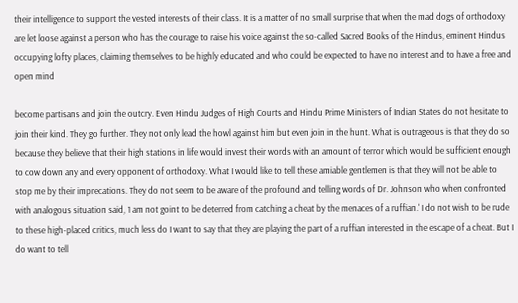their intelligence to support the vested interests of their class. It is a matter of no small surprise that when the mad dogs of orthodoxy are let loose against a person who has the courage to raise his voice against the so-called Sacred Books of the Hindus, eminent Hindus occupying lofty places, claiming themselves to be highly educated and who could be expected to have no interest and to have a free and open mind

become partisans and join the outcry. Even Hindu Judges of High Courts and Hindu Prime Ministers of Indian States do not hesitate to join their kind. They go further. They not only lead the howl against him but even join in the hunt. What is outrageous is that they do so because they believe that their high stations in life would invest their words with an amount of terror which would be sufficient enough to cow down any and every opponent of orthodoxy. What I would like to tell these amiable gentlemen is that they will not be able to stop me by their imprecations. They do not seem to be aware of the profound and telling words of Dr. Johnson who when confronted with analogous situation said, 1 am not goint to be deterred from catching a cheat by the menaces of a ruffian.' I do not wish to be rude to these high-placed critics, much less do I want to say that they are playing the part of a ruffian interested in the escape of a cheat. But I do want to tell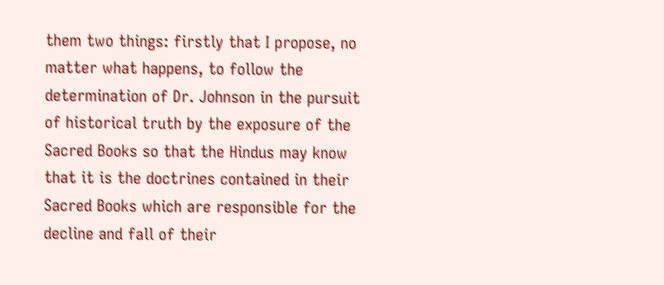them two things: firstly that I propose, no matter what happens, to follow the determination of Dr. Johnson in the pursuit of historical truth by the exposure of the Sacred Books so that the Hindus may know that it is the doctrines contained in their Sacred Books which are responsible for the decline and fall of their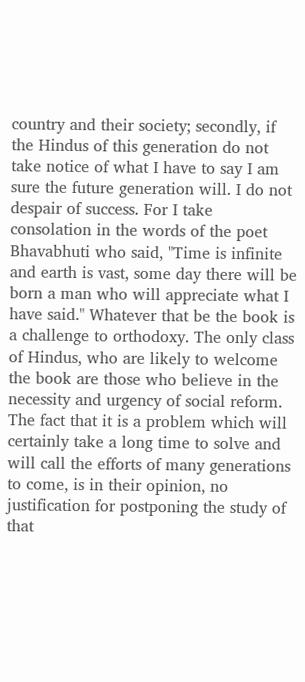country and their society; secondly, if the Hindus of this generation do not take notice of what I have to say I am sure the future generation will. I do not despair of success. For I take consolation in the words of the poet Bhavabhuti who said, "Time is infinite and earth is vast, some day there will be born a man who will appreciate what I have said." Whatever that be the book is a challenge to orthodoxy. The only class of Hindus, who are likely to welcome the book are those who believe in the necessity and urgency of social reform. The fact that it is a problem which will certainly take a long time to solve and will call the efforts of many generations to come, is in their opinion, no justification for postponing the study of that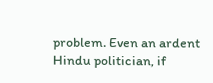problem. Even an ardent Hindu politician, if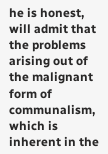he is honest, will admit that the problems arising out of the malignant form of communalism, which is inherent in the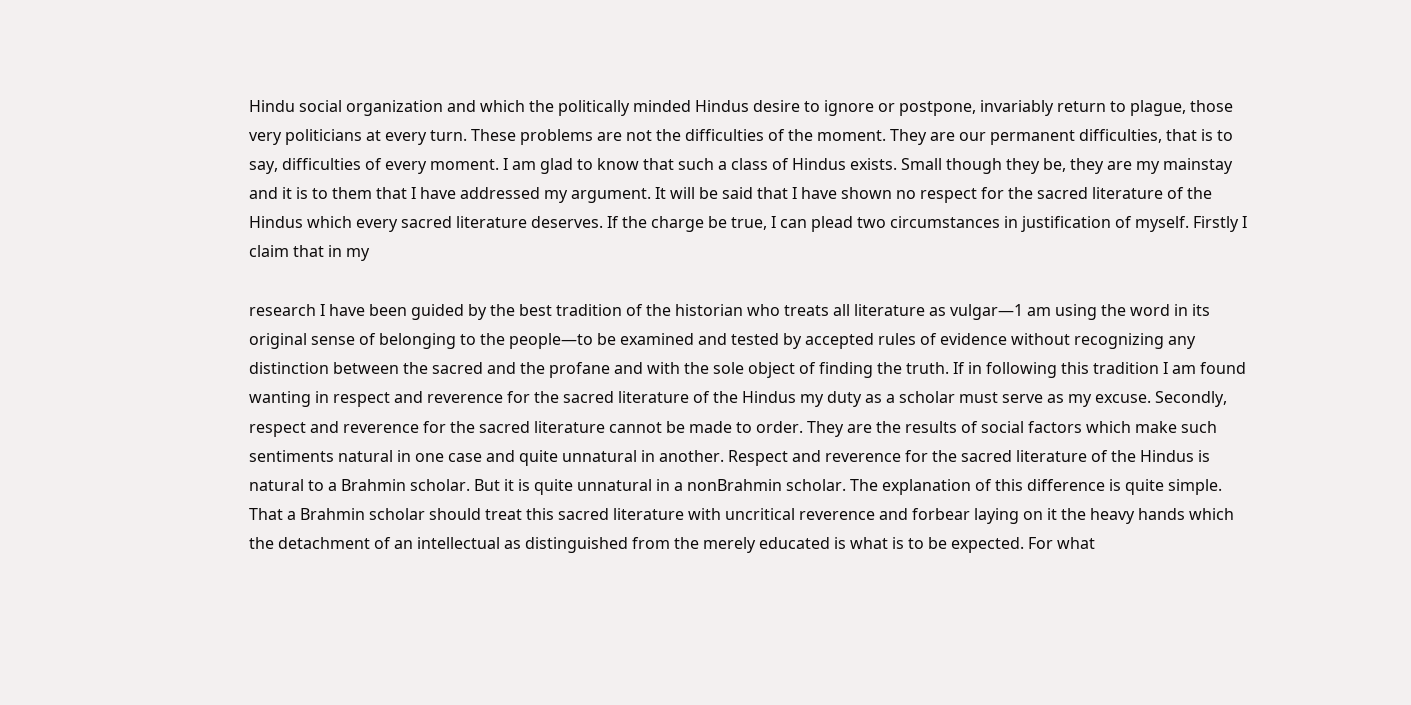Hindu social organization and which the politically minded Hindus desire to ignore or postpone, invariably return to plague, those very politicians at every turn. These problems are not the difficulties of the moment. They are our permanent difficulties, that is to say, difficulties of every moment. I am glad to know that such a class of Hindus exists. Small though they be, they are my mainstay and it is to them that I have addressed my argument. It will be said that I have shown no respect for the sacred literature of the Hindus which every sacred literature deserves. If the charge be true, I can plead two circumstances in justification of myself. Firstly I claim that in my

research I have been guided by the best tradition of the historian who treats all literature as vulgar—1 am using the word in its original sense of belonging to the people—to be examined and tested by accepted rules of evidence without recognizing any distinction between the sacred and the profane and with the sole object of finding the truth. If in following this tradition I am found wanting in respect and reverence for the sacred literature of the Hindus my duty as a scholar must serve as my excuse. Secondly, respect and reverence for the sacred literature cannot be made to order. They are the results of social factors which make such sentiments natural in one case and quite unnatural in another. Respect and reverence for the sacred literature of the Hindus is natural to a Brahmin scholar. But it is quite unnatural in a nonBrahmin scholar. The explanation of this difference is quite simple. That a Brahmin scholar should treat this sacred literature with uncritical reverence and forbear laying on it the heavy hands which the detachment of an intellectual as distinguished from the merely educated is what is to be expected. For what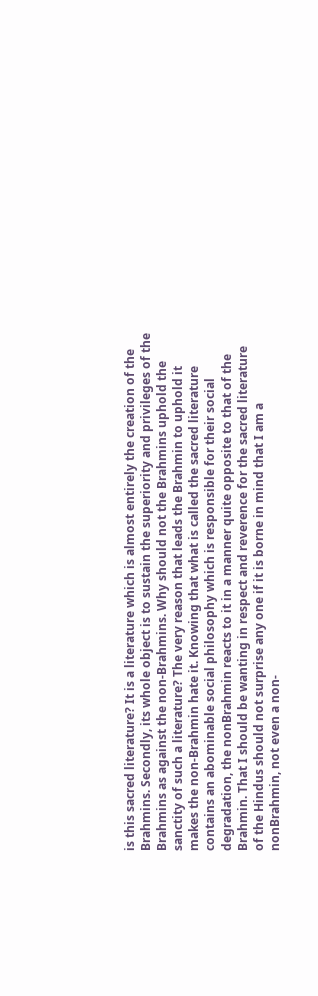is this sacred literature? It is a literature which is almost entirely the creation of the Brahmins. Secondly, its whole object is to sustain the superiority and privileges of the Brahmins as against the non-Brahmins. Why should not the Brahmins uphold the sanctity of such a literature? The very reason that leads the Brahmin to uphold it makes the non-Brahmin hate it. Knowing that what is called the sacred literature contains an abominable social philosophy which is responsible for their social degradation, the nonBrahmin reacts to it in a manner quite opposite to that of the Brahmin. That I should be wanting in respect and reverence for the sacred literature of the Hindus should not surprise any one if it is borne in mind that I am a nonBrahmin, not even a non-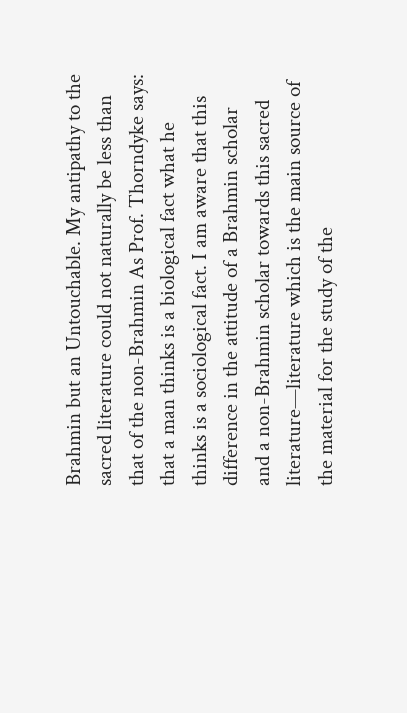Brahmin but an Untouchable. My antipathy to the sacred literature could not naturally be less than that of the non-Brahmin As Prof. Thorndyke says: that a man thinks is a biological fact what he thinks is a sociological fact. I am aware that this difference in the attitude of a Brahmin scholar and a non-Brahmin scholar towards this sacred literature—literature which is the main source of the material for the study of the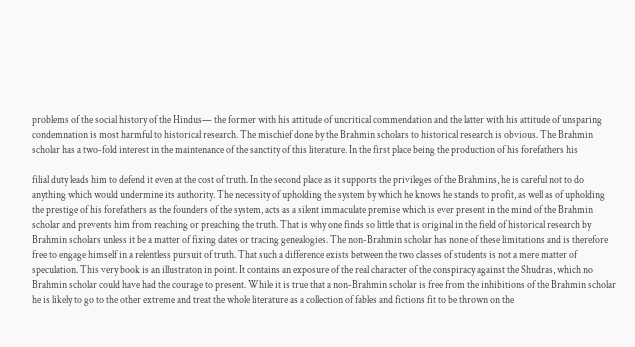problems of the social history of the Hindus— the former with his attitude of uncritical commendation and the latter with his attitude of unsparing condemnation is most harmful to historical research. The mischief done by the Brahmin scholars to historical research is obvious. The Brahmin scholar has a two-fold interest in the maintenance of the sanctity of this literature. In the first place being the production of his forefathers his

filial duty leads him to defend it even at the cost of truth. In the second place as it supports the privileges of the Brahmins, he is careful not to do anything which would undermine its authority. The necessity of upholding the system by which he knows he stands to profit, as well as of upholding the prestige of his forefathers as the founders of the system, acts as a silent immaculate premise which is ever present in the mind of the Brahmin scholar and prevents him from reaching or preaching the truth. That is why one finds so little that is original in the field of historical research by Brahmin scholars unless it be a matter of fixing dates or tracing genealogies. The non-Brahmin scholar has none of these limitations and is therefore free to engage himself in a relentless pursuit of truth. That such a difference exists between the two classes of students is not a mere matter of speculation. This very book is an illustraton in point. It contains an exposure of the real character of the conspiracy against the Shudras, which no Brahmin scholar could have had the courage to present. While it is true that a non-Brahmin scholar is free from the inhibitions of the Brahmin scholar he is likely to go to the other extreme and treat the whole literature as a collection of fables and fictions fit to be thrown on the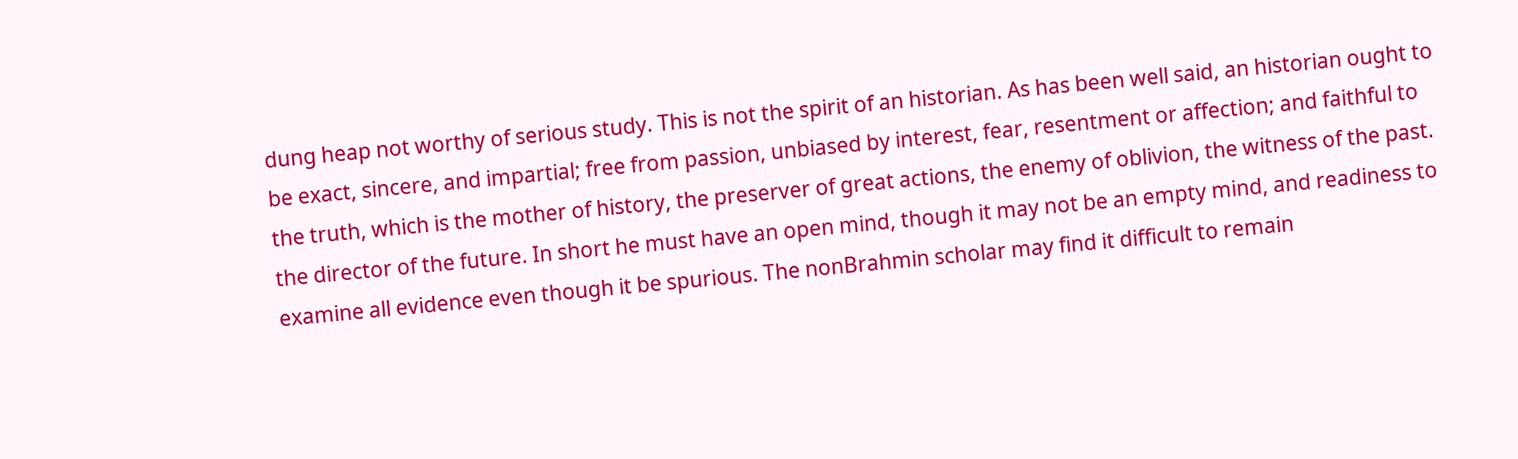dung heap not worthy of serious study. This is not the spirit of an historian. As has been well said, an historian ought to be exact, sincere, and impartial; free from passion, unbiased by interest, fear, resentment or affection; and faithful to the truth, which is the mother of history, the preserver of great actions, the enemy of oblivion, the witness of the past. the director of the future. In short he must have an open mind, though it may not be an empty mind, and readiness to examine all evidence even though it be spurious. The nonBrahmin scholar may find it difficult to remain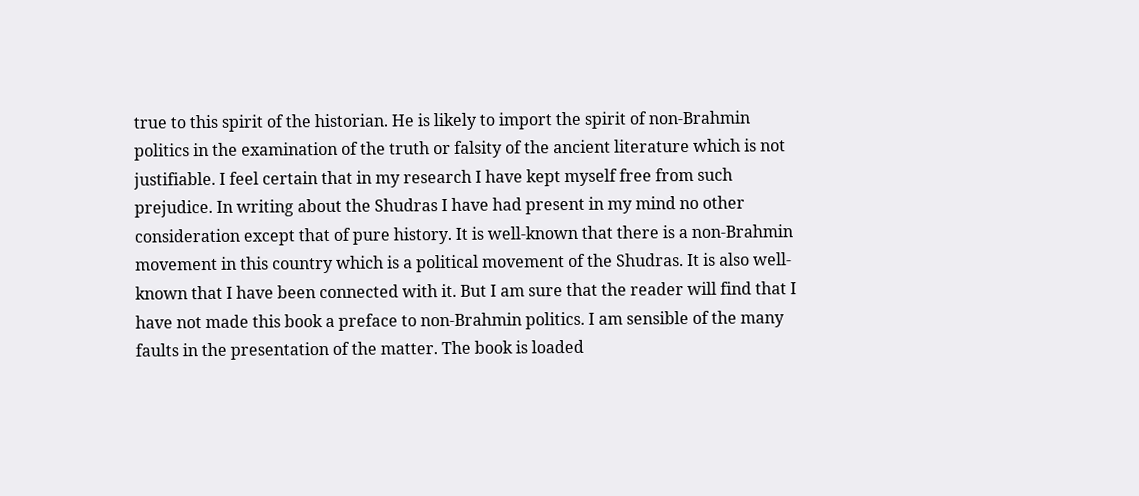true to this spirit of the historian. He is likely to import the spirit of non-Brahmin politics in the examination of the truth or falsity of the ancient literature which is not justifiable. I feel certain that in my research I have kept myself free from such prejudice. In writing about the Shudras I have had present in my mind no other consideration except that of pure history. It is well-known that there is a non-Brahmin movement in this country which is a political movement of the Shudras. It is also well-known that I have been connected with it. But I am sure that the reader will find that I have not made this book a preface to non-Brahmin politics. I am sensible of the many faults in the presentation of the matter. The book is loaded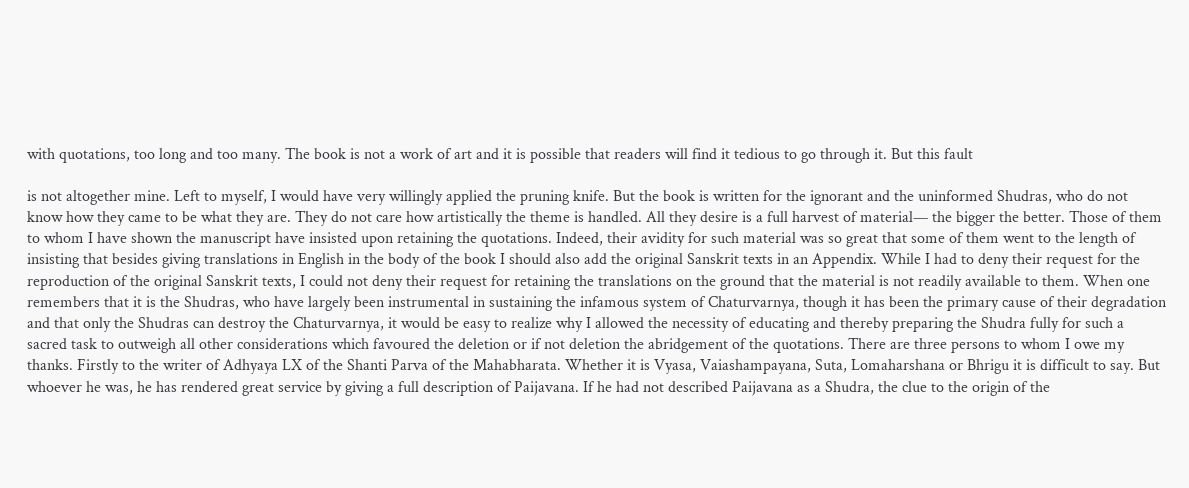with quotations, too long and too many. The book is not a work of art and it is possible that readers will find it tedious to go through it. But this fault

is not altogether mine. Left to myself, I would have very willingly applied the pruning knife. But the book is written for the ignorant and the uninformed Shudras, who do not know how they came to be what they are. They do not care how artistically the theme is handled. All they desire is a full harvest of material— the bigger the better. Those of them to whom I have shown the manuscript have insisted upon retaining the quotations. Indeed, their avidity for such material was so great that some of them went to the length of insisting that besides giving translations in English in the body of the book I should also add the original Sanskrit texts in an Appendix. While I had to deny their request for the reproduction of the original Sanskrit texts, I could not deny their request for retaining the translations on the ground that the material is not readily available to them. When one remembers that it is the Shudras, who have largely been instrumental in sustaining the infamous system of Chaturvarnya, though it has been the primary cause of their degradation and that only the Shudras can destroy the Chaturvarnya, it would be easy to realize why I allowed the necessity of educating and thereby preparing the Shudra fully for such a sacred task to outweigh all other considerations which favoured the deletion or if not deletion the abridgement of the quotations. There are three persons to whom I owe my thanks. Firstly to the writer of Adhyaya LX of the Shanti Parva of the Mahabharata. Whether it is Vyasa, Vaiashampayana, Suta, Lomaharshana or Bhrigu it is difficult to say. But whoever he was, he has rendered great service by giving a full description of Paijavana. If he had not described Paijavana as a Shudra, the clue to the origin of the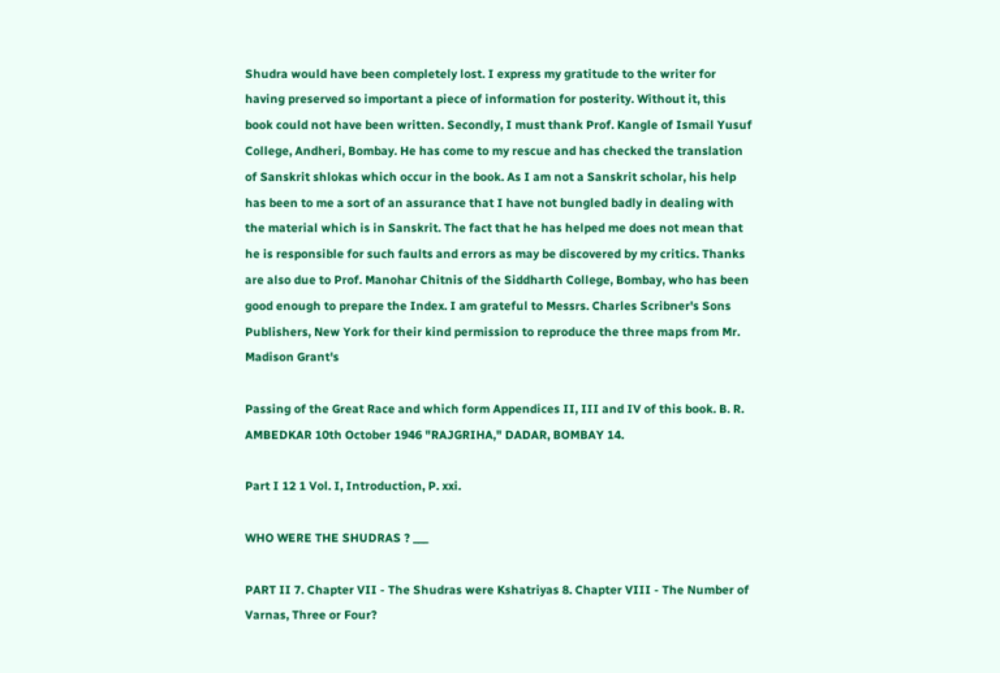Shudra would have been completely lost. I express my gratitude to the writer for having preserved so important a piece of information for posterity. Without it, this book could not have been written. Secondly, I must thank Prof. Kangle of Ismail Yusuf College, Andheri, Bombay. He has come to my rescue and has checked the translation of Sanskrit shlokas which occur in the book. As I am not a Sanskrit scholar, his help has been to me a sort of an assurance that I have not bungled badly in dealing with the material which is in Sanskrit. The fact that he has helped me does not mean that he is responsible for such faults and errors as may be discovered by my critics. Thanks are also due to Prof. Manohar Chitnis of the Siddharth College, Bombay, who has been good enough to prepare the Index. I am grateful to Messrs. Charles Scribner's Sons Publishers, New York for their kind permission to reproduce the three maps from Mr. Madison Grant's

Passing of the Great Race and which form Appendices II, III and IV of this book. B. R. AMBEDKAR 10th October 1946 "RAJGRIHA," DADAR, BOMBAY 14.

Part I 12 1 Vol. I, Introduction, P. xxi.

WHO WERE THE SHUDRAS ? ___

PART II 7. Chapter VII - The Shudras were Kshatriyas 8. Chapter VIII - The Number of Varnas, Three or Four?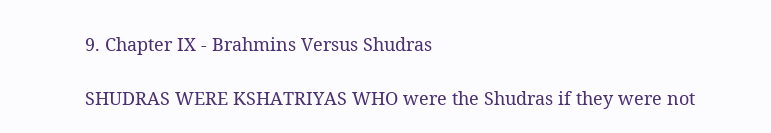9. Chapter IX - Brahmins Versus Shudras

SHUDRAS WERE KSHATRIYAS WHO were the Shudras if they were not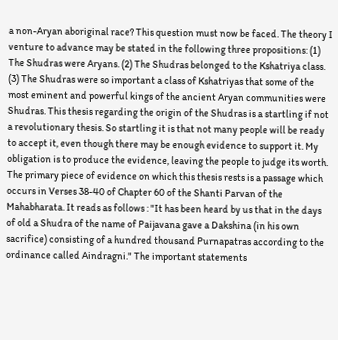a non-Aryan aboriginal race? This question must now be faced. The theory I venture to advance may be stated in the following three propositions: (1) The Shudras were Aryans. (2) The Shudras belonged to the Kshatriya class. (3) The Shudras were so important a class of Kshatriyas that some of the most eminent and powerful kings of the ancient Aryan communities were Shudras. This thesis regarding the origin of the Shudras is a startling if not a revolutionary thesis. So startling it is that not many people will be ready to accept it, even though there may be enough evidence to support it. My obligation is to produce the evidence, leaving the people to judge its worth. The primary piece of evidence on which this thesis rests is a passage which occurs in Verses 38-40 of Chapter 60 of the Shanti Parvan of the Mahabharata. It reads as follows : "It has been heard by us that in the days of old a Shudra of the name of Paijavana gave a Dakshina (in his own sacrifice) consisting of a hundred thousand Purnapatras according to the ordinance called Aindragni." The important statements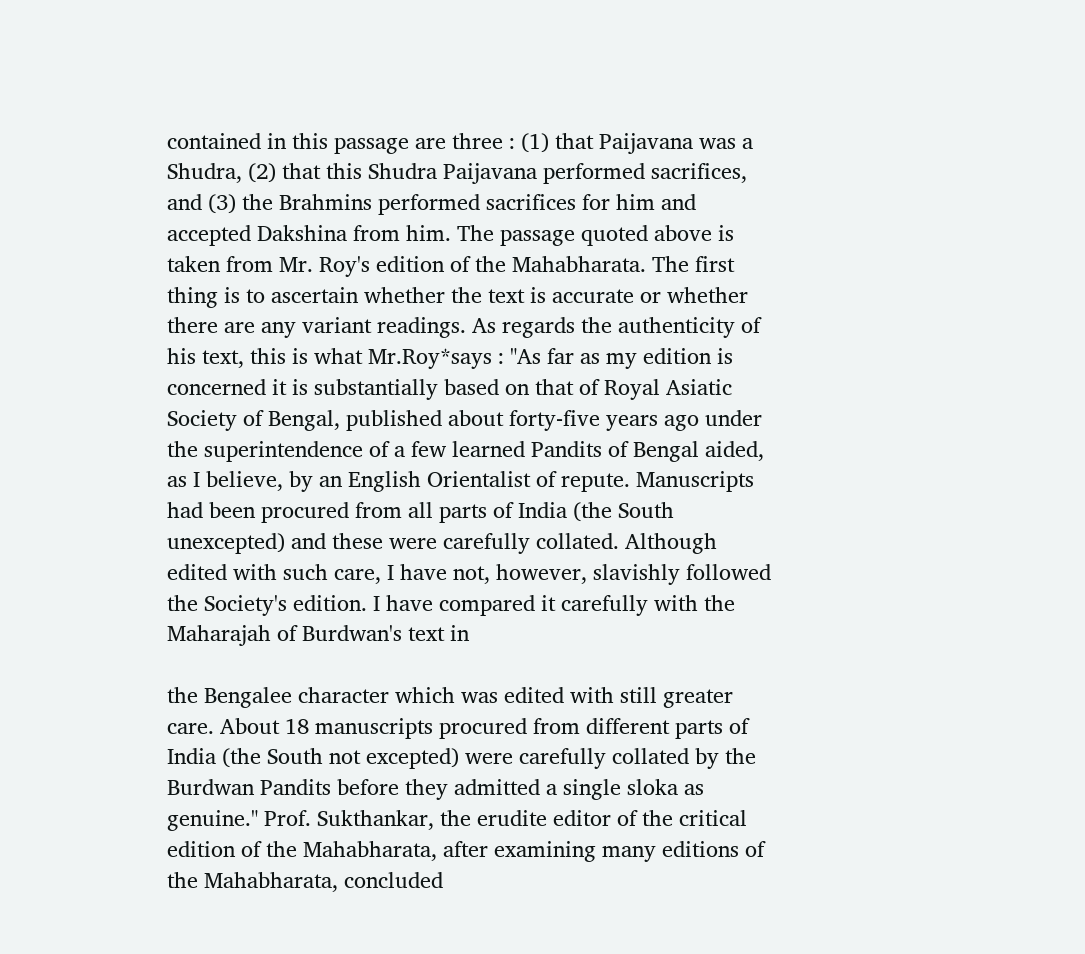contained in this passage are three : (1) that Paijavana was a Shudra, (2) that this Shudra Paijavana performed sacrifices, and (3) the Brahmins performed sacrifices for him and accepted Dakshina from him. The passage quoted above is taken from Mr. Roy's edition of the Mahabharata. The first thing is to ascertain whether the text is accurate or whether there are any variant readings. As regards the authenticity of his text, this is what Mr.Roy*says : "As far as my edition is concerned it is substantially based on that of Royal Asiatic Society of Bengal, published about forty-five years ago under the superintendence of a few learned Pandits of Bengal aided, as I believe, by an English Orientalist of repute. Manuscripts had been procured from all parts of India (the South unexcepted) and these were carefully collated. Although edited with such care, I have not, however, slavishly followed the Society's edition. I have compared it carefully with the Maharajah of Burdwan's text in

the Bengalee character which was edited with still greater care. About 18 manuscripts procured from different parts of India (the South not excepted) were carefully collated by the Burdwan Pandits before they admitted a single sloka as genuine." Prof. Sukthankar, the erudite editor of the critical edition of the Mahabharata, after examining many editions of the Mahabharata, concluded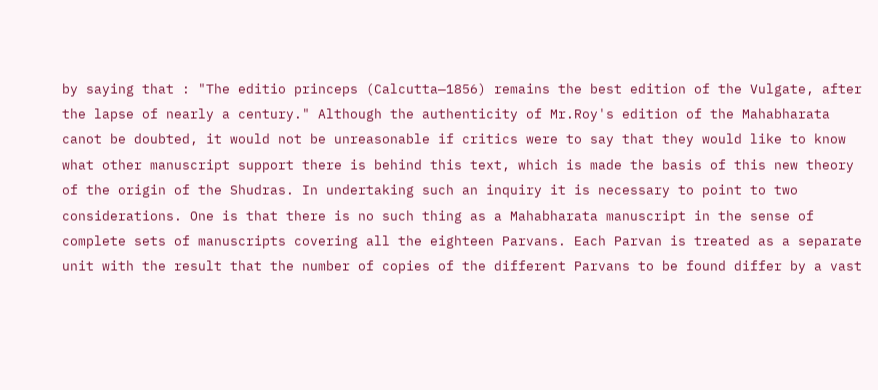by saying that : "The editio princeps (Calcutta—1856) remains the best edition of the Vulgate, after the lapse of nearly a century." Although the authenticity of Mr.Roy's edition of the Mahabharata canot be doubted, it would not be unreasonable if critics were to say that they would like to know what other manuscript support there is behind this text, which is made the basis of this new theory of the origin of the Shudras. In undertaking such an inquiry it is necessary to point to two considerations. One is that there is no such thing as a Mahabharata manuscript in the sense of complete sets of manuscripts covering all the eighteen Parvans. Each Parvan is treated as a separate unit with the result that the number of copies of the different Parvans to be found differ by a vast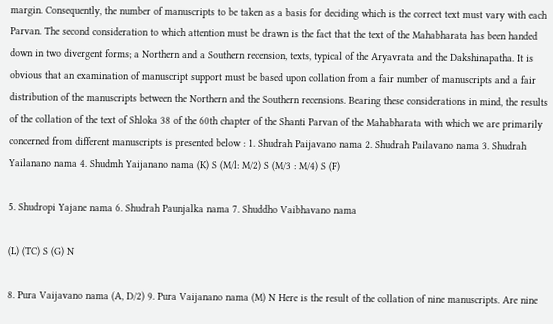margin. Consequently, the number of manuscripts to be taken as a basis for deciding which is the correct text must vary with each Parvan. The second consideration to which attention must be drawn is the fact that the text of the Mahabharata has been handed down in two divergent forms; a Northern and a Southern recension, texts, typical of the Aryavrata and the Dakshinapatha. It is obvious that an examination of manuscript support must be based upon collation from a fair number of manuscripts and a fair distribution of the manuscripts between the Northern and the Southern recensions. Bearing these considerations in mind, the results of the collation of the text of Shloka 38 of the 60th chapter of the Shanti Parvan of the Mahabharata with which we are primarily concerned from different manuscripts is presented below : 1. Shudrah Paijavano nama 2. Shudrah Pailavano nama 3. Shudrah Yailanano nama 4. Shudmh Yaijanano nama (K) S (M/l: M/2) S (M/3 : M/4) S (F)

5. Shudropi Yajane nama 6. Shudrah Paunjalka nama 7. Shuddho Vaibhavano nama

(L) (TC) S (G) N

8. Pura Vaijavano nama (A, D/2) 9. Pura Vaijanano nama (M) N Here is the result of the collation of nine manuscripts. Are nine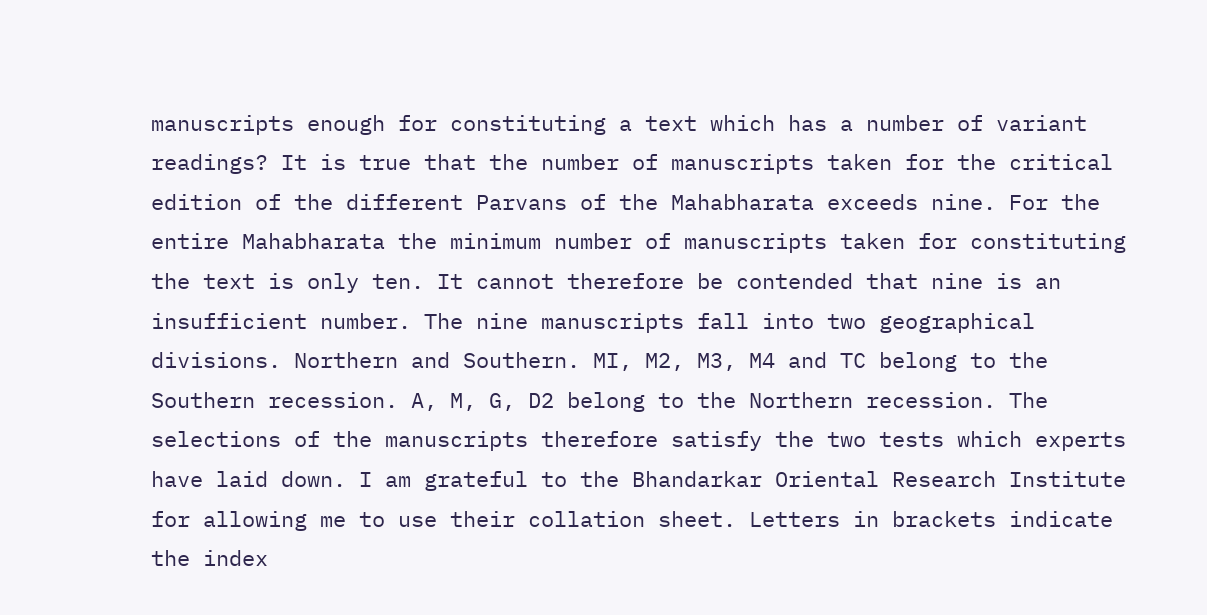manuscripts enough for constituting a text which has a number of variant readings? It is true that the number of manuscripts taken for the critical edition of the different Parvans of the Mahabharata exceeds nine. For the entire Mahabharata the minimum number of manuscripts taken for constituting the text is only ten. It cannot therefore be contended that nine is an insufficient number. The nine manuscripts fall into two geographical divisions. Northern and Southern. MI, M2, M3, M4 and TC belong to the Southern recession. A, M, G, D2 belong to the Northern recession. The selections of the manuscripts therefore satisfy the two tests which experts have laid down. I am grateful to the Bhandarkar Oriental Research Institute for allowing me to use their collation sheet. Letters in brackets indicate the index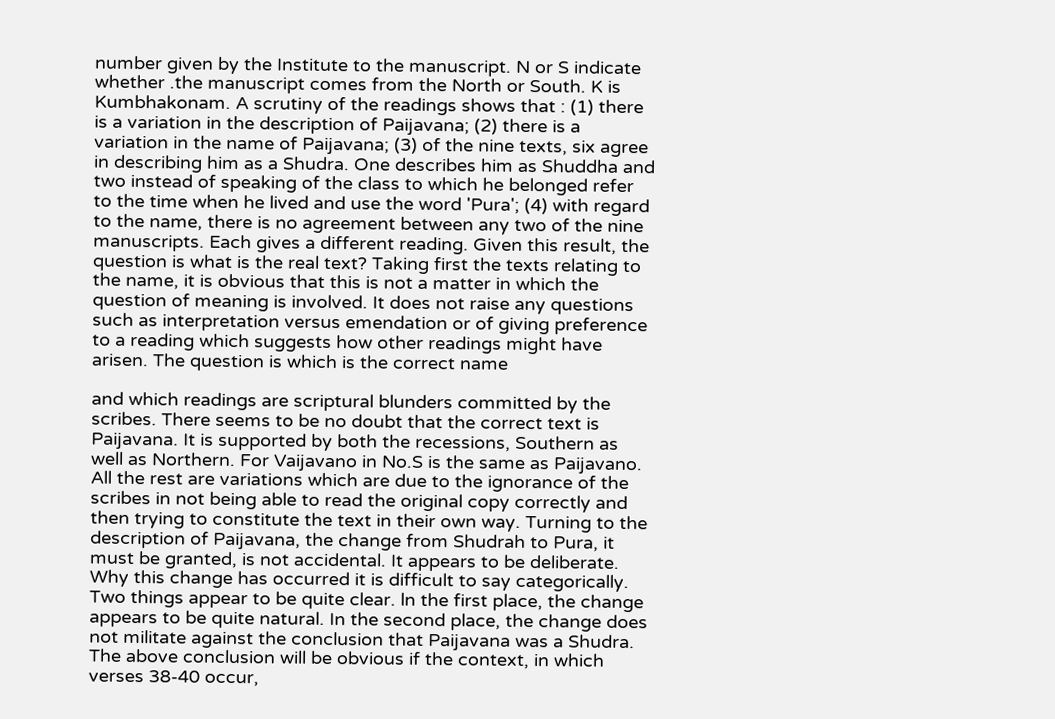number given by the Institute to the manuscript. N or S indicate whether .the manuscript comes from the North or South. K is Kumbhakonam. A scrutiny of the readings shows that : (1) there is a variation in the description of Paijavana; (2) there is a variation in the name of Paijavana; (3) of the nine texts, six agree in describing him as a Shudra. One describes him as Shuddha and two instead of speaking of the class to which he belonged refer to the time when he lived and use the word 'Pura'; (4) with regard to the name, there is no agreement between any two of the nine manuscripts. Each gives a different reading. Given this result, the question is what is the real text? Taking first the texts relating to the name, it is obvious that this is not a matter in which the question of meaning is involved. It does not raise any questions such as interpretation versus emendation or of giving preference to a reading which suggests how other readings might have arisen. The question is which is the correct name

and which readings are scriptural blunders committed by the scribes. There seems to be no doubt that the correct text is Paijavana. It is supported by both the recessions, Southern as well as Northern. For Vaijavano in No.S is the same as Paijavano. All the rest are variations which are due to the ignorance of the scribes in not being able to read the original copy correctly and then trying to constitute the text in their own way. Turning to the description of Paijavana, the change from Shudrah to Pura, it must be granted, is not accidental. It appears to be deliberate. Why this change has occurred it is difficult to say categorically. Two things appear to be quite clear. ln the first place, the change appears to be quite natural. In the second place, the change does not militate against the conclusion that Paijavana was a Shudra. The above conclusion will be obvious if the context, in which verses 38-40 occur,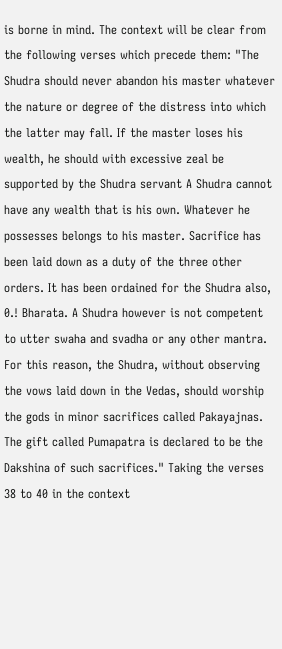is borne in mind. The context will be clear from the following verses which precede them: "The Shudra should never abandon his master whatever the nature or degree of the distress into which the latter may fall. If the master loses his wealth, he should with excessive zeal be supported by the Shudra servant A Shudra cannot have any wealth that is his own. Whatever he possesses belongs to his master. Sacrifice has been laid down as a duty of the three other orders. It has been ordained for the Shudra also, 0.! Bharata. A Shudra however is not competent to utter swaha and svadha or any other mantra. For this reason, the Shudra, without observing the vows laid down in the Vedas, should worship the gods in minor sacrifices called Pakayajnas. The gift called Pumapatra is declared to be the Dakshina of such sacrifices." Taking the verses 38 to 40 in the context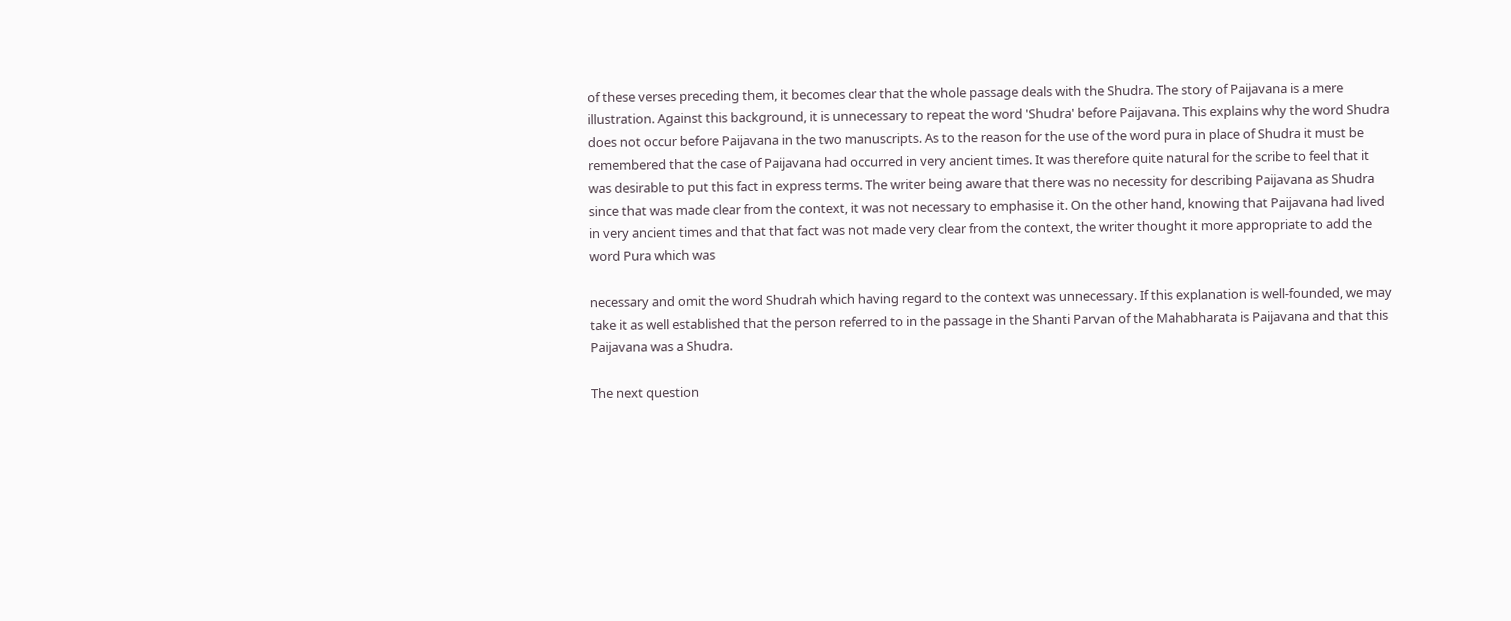of these verses preceding them, it becomes clear that the whole passage deals with the Shudra. The story of Paijavana is a mere illustration. Against this background, it is unnecessary to repeat the word 'Shudra' before Paijavana. This explains why the word Shudra does not occur before Paijavana in the two manuscripts. As to the reason for the use of the word pura in place of Shudra it must be remembered that the case of Paijavana had occurred in very ancient times. It was therefore quite natural for the scribe to feel that it was desirable to put this fact in express terms. The writer being aware that there was no necessity for describing Paijavana as Shudra since that was made clear from the context, it was not necessary to emphasise it. On the other hand, knowing that Paijavana had lived in very ancient times and that that fact was not made very clear from the context, the writer thought it more appropriate to add the word Pura which was

necessary and omit the word Shudrah which having regard to the context was unnecessary. If this explanation is well-founded, we may take it as well established that the person referred to in the passage in the Shanti Parvan of the Mahabharata is Paijavana and that this Paijavana was a Shudra.

The next question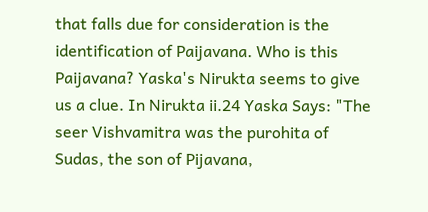that falls due for consideration is the identification of Paijavana. Who is this Paijavana? Yaska's Nirukta seems to give us a clue. In Nirukta ii.24 Yaska Says: "The seer Vishvamitra was the purohita of Sudas, the son of Pijavana,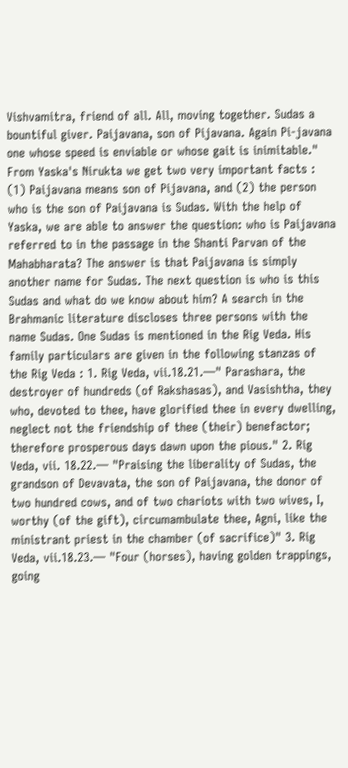Vishvamitra, friend of all. All, moving together. Sudas a bountiful giver. Paijavana, son of Pijavana. Again Pi-javana one whose speed is enviable or whose gait is inimitable." From Yaska's Nirukta we get two very important facts : (1) Paijavana means son of Pijavana, and (2) the person who is the son of Paijavana is Sudas. With the help of Yaska, we are able to answer the question: who is Paijavana referred to in the passage in the Shanti Parvan of the Mahabharata? The answer is that Paijavana is simply another name for Sudas. The next question is who is this Sudas and what do we know about him? A search in the Brahmanic literature discloses three persons with the name Sudas. One Sudas is mentioned in the Rig Veda. His family particulars are given in the following stanzas of the Rig Veda : 1. Rig Veda, vii.18.21.—" Parashara, the destroyer of hundreds (of Rakshasas), and Vasishtha, they who, devoted to thee, have glorified thee in every dwelling, neglect not the friendship of thee (their) benefactor; therefore prosperous days dawn upon the pious." 2. Rig Veda, vii. 18.22.— "Praising the liberality of Sudas, the grandson of Devavata, the son of Paijavana, the donor of two hundred cows, and of two chariots with two wives, I, worthy (of the gift), circumambulate thee, Agni, like the ministrant priest in the chamber (of sacrifice)" 3. Rig Veda, vii.18.23.— "Four (horses), having golden trappings, going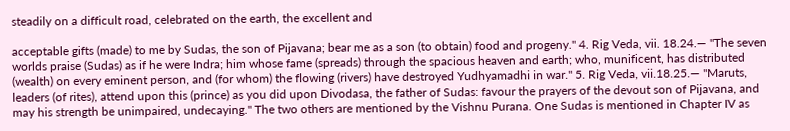steadily on a difficult road, celebrated on the earth, the excellent and

acceptable gifts (made) to me by Sudas, the son of Pijavana; bear me as a son (to obtain) food and progeny." 4. Rig Veda, vii. 18.24.— "The seven worlds praise (Sudas) as if he were Indra; him whose fame (spreads) through the spacious heaven and earth; who, munificent, has distributed (wealth) on every eminent person, and (for whom) the flowing (rivers) have destroyed Yudhyamadhi in war." 5. Rig Veda, vii.18.25.— "Maruts, leaders (of rites), attend upon this (prince) as you did upon Divodasa, the father of Sudas: favour the prayers of the devout son of Pijavana, and may his strength be unimpaired, undecaying." The two others are mentioned by the Vishnu Purana. One Sudas is mentioned in Chapter IV as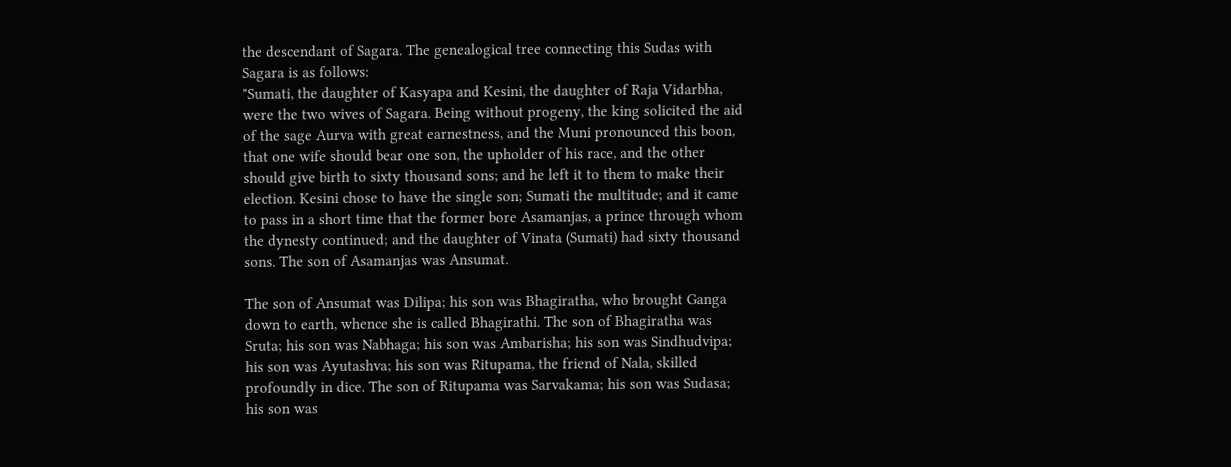the descendant of Sagara. The genealogical tree connecting this Sudas with Sagara is as follows:
"Sumati, the daughter of Kasyapa and Kesini, the daughter of Raja Vidarbha, were the two wives of Sagara. Being without progeny, the king solicited the aid of the sage Aurva with great earnestness, and the Muni pronounced this boon, that one wife should bear one son, the upholder of his race, and the other should give birth to sixty thousand sons; and he left it to them to make their election. Kesini chose to have the single son; Sumati the multitude; and it came to pass in a short time that the former bore Asamanjas, a prince through whom the dynesty continued; and the daughter of Vinata (Sumati) had sixty thousand sons. The son of Asamanjas was Ansumat.

The son of Ansumat was Dilipa; his son was Bhagiratha, who brought Ganga down to earth, whence she is called Bhagirathi. The son of Bhagiratha was Sruta; his son was Nabhaga; his son was Ambarisha; his son was Sindhudvipa; his son was Ayutashva; his son was Ritupama, the friend of Nala, skilled profoundly in dice. The son of Ritupama was Sarvakama; his son was Sudasa; his son was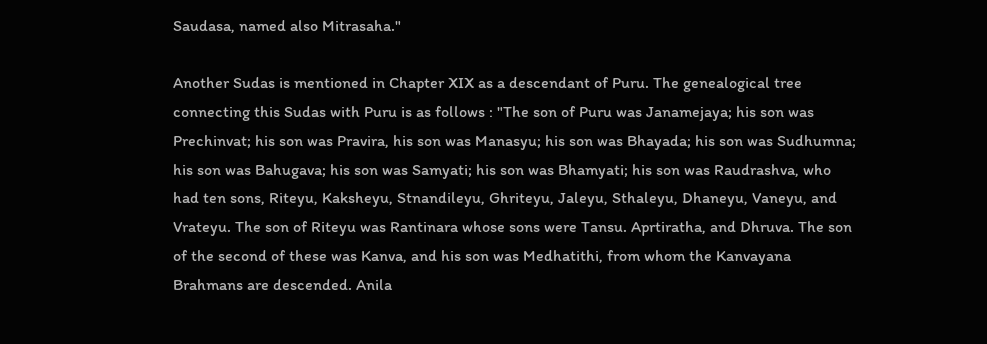Saudasa, named also Mitrasaha."

Another Sudas is mentioned in Chapter XIX as a descendant of Puru. The genealogical tree connecting this Sudas with Puru is as follows : "The son of Puru was Janamejaya; his son was Prechinvat; his son was Pravira, his son was Manasyu; his son was Bhayada; his son was Sudhumna; his son was Bahugava; his son was Samyati; his son was Bhamyati; his son was Raudrashva, who had ten sons, Riteyu, Kaksheyu, Stnandileyu, Ghriteyu, Jaleyu, Sthaleyu, Dhaneyu, Vaneyu, and Vrateyu. The son of Riteyu was Rantinara whose sons were Tansu. Aprtiratha, and Dhruva. The son of the second of these was Kanva, and his son was Medhatithi, from whom the Kanvayana Brahmans are descended. Anila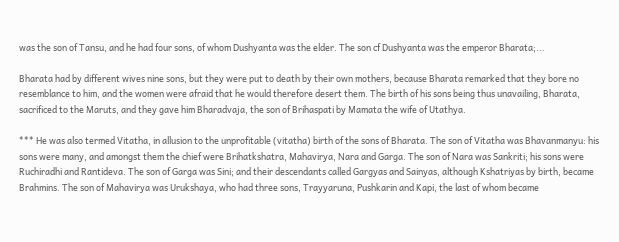was the son of Tansu, and he had four sons, of whom Dushyanta was the elder. The son cf Dushyanta was the emperor Bharata;...

Bharata had by different wives nine sons, but they were put to death by their own mothers, because Bharata remarked that they bore no resemblance to him, and the women were afraid that he would therefore desert them. The birth of his sons being thus unavailing, Bharata, sacrificed to the Maruts, and they gave him Bharadvaja, the son of Brihaspati by Mamata the wife of Utathya.

*** He was also termed Vitatha, in allusion to the unprofitable (vitatha) birth of the sons of Bharata. The son of Vitatha was Bhavanmanyu: his sons were many, and amongst them the chief were Brihatkshatra, Mahavirya, Nara and Garga. The son of Nara was Sankriti; his sons were Ruchiradhi and Rantideva. The son of Garga was Sini; and their descendants called Gargyas and Sainyas, although Kshatriyas by birth, became Brahmins. The son of Mahavirya was Urukshaya, who had three sons, Trayyaruna, Pushkarin and Kapi, the last of whom became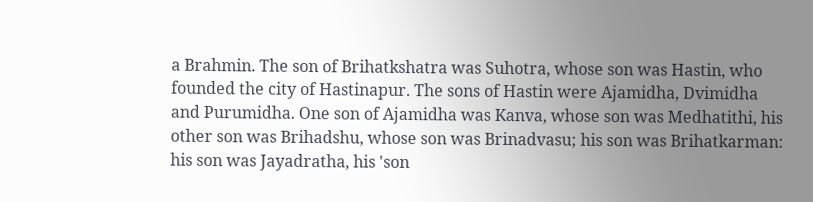a Brahmin. The son of Brihatkshatra was Suhotra, whose son was Hastin, who founded the city of Hastinapur. The sons of Hastin were Ajamidha, Dvimidha and Purumidha. One son of Ajamidha was Kanva, whose son was Medhatithi, his other son was Brihadshu, whose son was Brinadvasu; his son was Brihatkarman: his son was Jayadratha, his 'son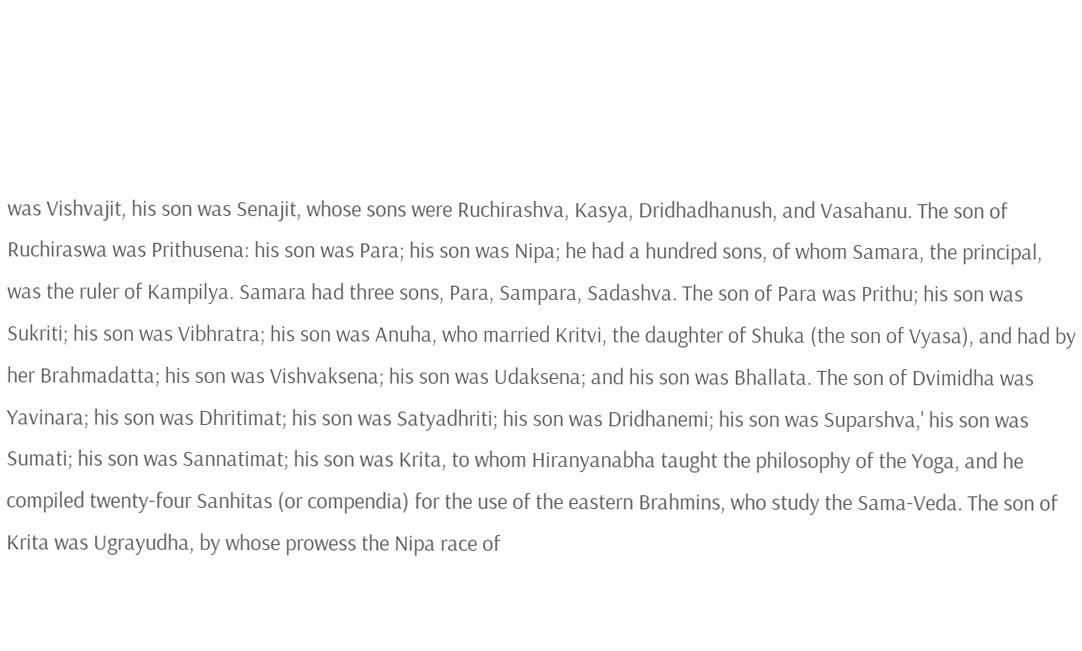was Vishvajit, his son was Senajit, whose sons were Ruchirashva, Kasya, Dridhadhanush, and Vasahanu. The son of Ruchiraswa was Prithusena: his son was Para; his son was Nipa; he had a hundred sons, of whom Samara, the principal, was the ruler of Kampilya. Samara had three sons, Para, Sampara, Sadashva. The son of Para was Prithu; his son was Sukriti; his son was Vibhratra; his son was Anuha, who married Kritvi, the daughter of Shuka (the son of Vyasa), and had by her Brahmadatta; his son was Vishvaksena; his son was Udaksena; and his son was Bhallata. The son of Dvimidha was Yavinara; his son was Dhritimat; his son was Satyadhriti; his son was Dridhanemi; his son was Suparshva,' his son was Sumati; his son was Sannatimat; his son was Krita, to whom Hiranyanabha taught the philosophy of the Yoga, and he compiled twenty-four Sanhitas (or compendia) for the use of the eastern Brahmins, who study the Sama-Veda. The son of Krita was Ugrayudha, by whose prowess the Nipa race of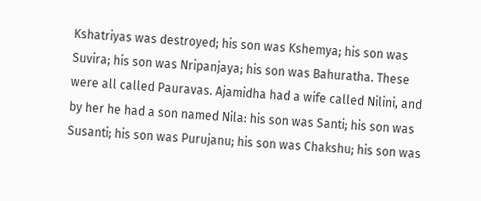Kshatriyas was destroyed; his son was Kshemya; his son was Suvira; his son was Nripanjaya; his son was Bahuratha. These were all called Pauravas. Ajamidha had a wife called Nilini, and by her he had a son named Nila: his son was Santi; his son was Susanti; his son was Purujanu; his son was Chakshu; his son was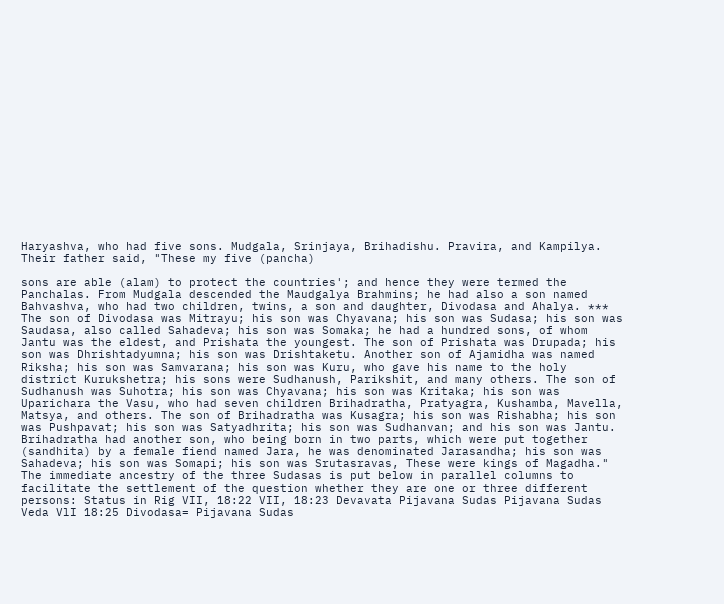Haryashva, who had five sons. Mudgala, Srinjaya, Brihadishu. Pravira, and Kampilya. Their father said, "These my five (pancha)

sons are able (alam) to protect the countries'; and hence they were termed the Panchalas. From Mudgala descended the Maudgalya Brahmins; he had also a son named Bahvashva, who had two children, twins, a son and daughter, Divodasa and Ahalya. *** The son of Divodasa was Mitrayu; his son was Chyavana; his son was Sudasa; his son was Saudasa, also called Sahadeva; his son was Somaka; he had a hundred sons, of whom Jantu was the eldest, and Prishata the youngest. The son of Prishata was Drupada; his son was Dhrishtadyumna; his son was Drishtaketu. Another son of Ajamidha was named Riksha; his son was Samvarana; his son was Kuru, who gave his name to the holy district Kurukshetra; his sons were Sudhanush, Parikshit, and many others. The son of Sudhanush was Suhotra; his son was Chyavana; his son was Kritaka; his son was Uparichara the Vasu, who had seven children Brihadratha, Pratyagra, Kushamba, Mavella, Matsya, and others. The son of Brihadratha was Kusagra; his son was Rishabha; his son was Pushpavat; his son was Satyadhrita; his son was Sudhanvan; and his son was Jantu. Brihadratha had another son, who being born in two parts, which were put together (sandhita) by a female fiend named Jara, he was denominated Jarasandha; his son was Sahadeva; his son was Somapi; his son was Srutasravas, These were kings of Magadha." The immediate ancestry of the three Sudasas is put below in parallel columns to facilitate the settlement of the question whether they are one or three different persons: Status in Rig VII, 18:22 VII, 18:23 Devavata Pijavana Sudas Pijavana Sudas Veda VlI 18:25 Divodasa= Pijavana Sudas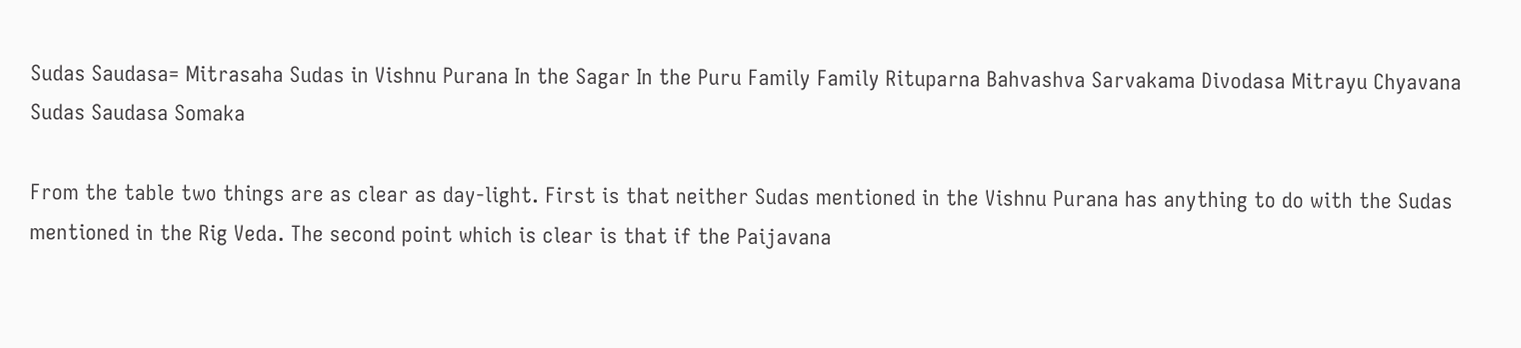Sudas Saudasa= Mitrasaha Sudas in Vishnu Purana In the Sagar In the Puru Family Family Rituparna Bahvashva Sarvakama Divodasa Mitrayu Chyavana Sudas Saudasa Somaka

From the table two things are as clear as day-light. First is that neither Sudas mentioned in the Vishnu Purana has anything to do with the Sudas mentioned in the Rig Veda. The second point which is clear is that if the Paijavana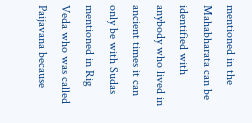mentioned in the Mahabharata can be identified with anybody who lived in ancient times it can only be with Sudas mentioned in Rig Veda who was called Paijavana because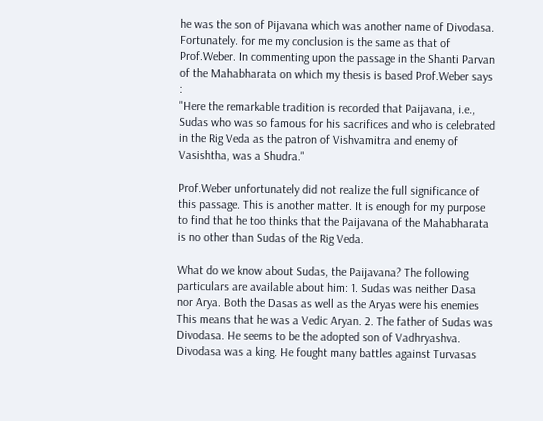he was the son of Pijavana which was another name of Divodasa. Fortunately. for me my conclusion is the same as that of Prof.Weber. In commenting upon the passage in the Shanti Parvan of the Mahabharata on which my thesis is based Prof.Weber says :
"Here the remarkable tradition is recorded that Paijavana, i.e., Sudas who was so famous for his sacrifices and who is celebrated in the Rig Veda as the patron of Vishvamitra and enemy of Vasishtha, was a Shudra."

Prof.Weber unfortunately did not realize the full significance of this passage. This is another matter. It is enough for my purpose to find that he too thinks that the Paijavana of the Mahabharata is no other than Sudas of the Rig Veda.

What do we know about Sudas, the Paijavana? The following particulars are available about him: 1. Sudas was neither Dasa nor Arya. Both the Dasas as well as the Aryas were his enemies This means that he was a Vedic Aryan. 2. The father of Sudas was Divodasa. He seems to be the adopted son of Vadhryashva. Divodasa was a king. He fought many battles against Turvasas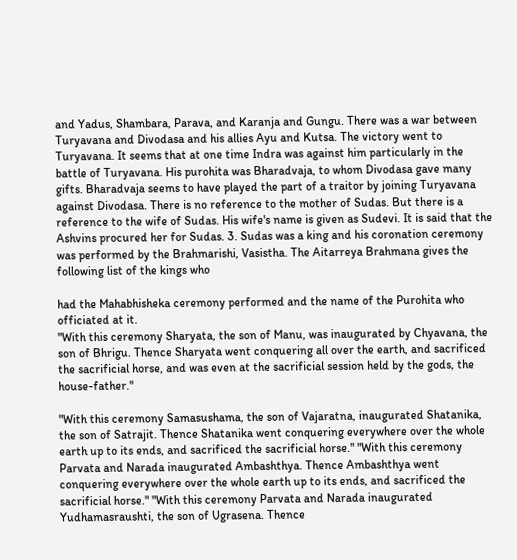and Yadus, Shambara, Parava, and Karanja and Gungu. There was a war between Turyavana and Divodasa and his allies Ayu and Kutsa. The victory went to Turyavana. It seems that at one time Indra was against him particularly in the battle of Turyavana. His purohita was Bharadvaja, to whom Divodasa gave many gifts. Bharadvaja seems to have played the part of a traitor by joining Turyavana against Divodasa. There is no reference to the mother of Sudas. But there is a reference to the wife of Sudas. His wife's name is given as Sudevi. It is said that the Ashvins procured her for Sudas. 3. Sudas was a king and his coronation ceremony was performed by the Brahmarishi, Vasistha. The Aitarreya Brahmana gives the following list of the kings who

had the Mahabhisheka ceremony performed and the name of the Purohita who officiated at it.
"With this ceremony Sharyata, the son of Manu, was inaugurated by Chyavana, the son of Bhrigu. Thence Sharyata went conquering all over the earth, and sacrificed the sacrificial horse, and was even at the sacrificial session held by the gods, the house-father."

"With this ceremony Samasushama, the son of Vajaratna, inaugurated Shatanika, the son of Satrajit. Thence Shatanika went conquering everywhere over the whole earth up to its ends, and sacrificed the sacrificial horse." "With this ceremony Parvata and Narada inaugurated Ambashthya. Thence Ambashthya went conquering everywhere over the whole earth up to its ends, and sacrificed the sacrificial horse." "With this ceremony Parvata and Narada inaugurated Yudhamasraushti, the son of Ugrasena. Thence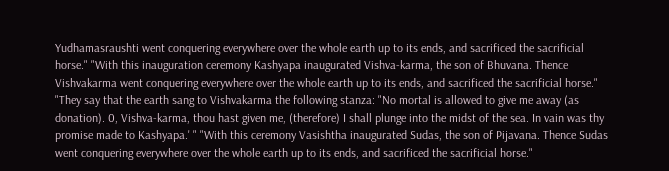Yudhamasraushti went conquering everywhere over the whole earth up to its ends, and sacrificed the sacrificial horse." "With this inauguration ceremony Kashyapa inaugurated Vishva-karma, the son of Bhuvana. Thence Vishvakarma went conquering everywhere over the whole earth up to its ends, and sacrificed the sacrificial horse." "They say that the earth sang to Vishvakarma the following stanza: "No mortal is allowed to give me away (as donation). 0, Vishva-karma, thou hast given me, (therefore) I shall plunge into the midst of the sea. In vain was thy promise made to Kashyapa.' " "With this ceremony Vasishtha inaugurated Sudas, the son of Pijavana. Thence Sudas went conquering everywhere over the whole earth up to its ends, and sacrificed the sacrificial horse."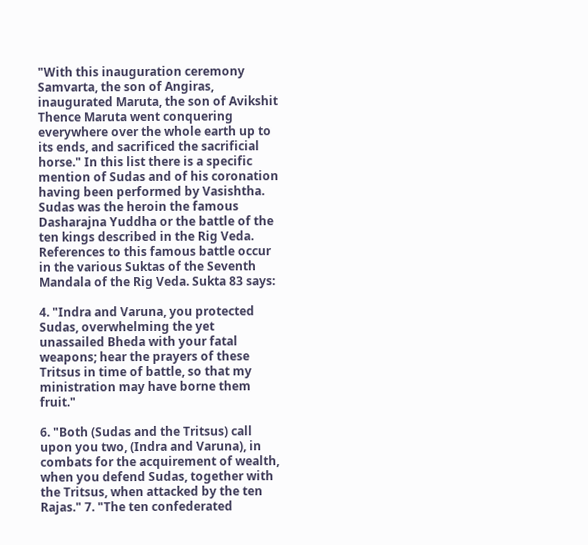"With this inauguration ceremony Samvarta, the son of Angiras, inaugurated Maruta, the son of Avikshit Thence Maruta went conquering everywhere over the whole earth up to its ends, and sacrificed the sacrificial horse." In this list there is a specific mention of Sudas and of his coronation having been performed by Vasishtha. Sudas was the heroin the famous Dasharajna Yuddha or the battle of the ten kings described in the Rig Veda. References to this famous battle occur in the various Suktas of the Seventh Mandala of the Rig Veda. Sukta 83 says:

4. "Indra and Varuna, you protected Sudas, overwhelming the yet unassailed Bheda with your fatal weapons; hear the prayers of these Tritsus in time of battle, so that my ministration may have borne them fruit."

6. "Both (Sudas and the Tritsus) call upon you two, (Indra and Varuna), in combats for the acquirement of wealth, when you defend Sudas, together with the Tritsus, when attacked by the ten Rajas." 7. "The ten confederated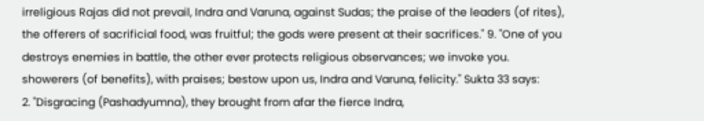irreligious Rajas did not prevail, Indra and Varuna, against Sudas; the praise of the leaders (of rites), the offerers of sacrificial food, was fruitful; the gods were present at their sacrifices." 9. "One of you destroys enemies in battle, the other ever protects religious observances; we invoke you. showerers (of benefits), with praises; bestow upon us, Indra and Varuna, felicity." Sukta 33 says:
2. "Disgracing (Pashadyumna), they brought from afar the fierce Indra,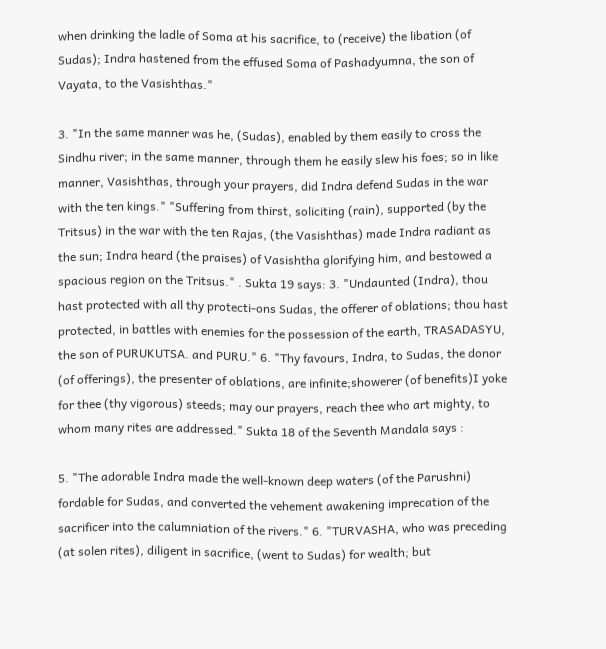when drinking the ladle of Soma at his sacrifice, to (receive) the libation (of Sudas); Indra hastened from the effused Soma of Pashadyumna, the son of Vayata, to the Vasishthas."

3. "In the same manner was he, (Sudas), enabled by them easily to cross the Sindhu river; in the same manner, through them he easily slew his foes; so in like manner, Vasishthas, through your prayers, did Indra defend Sudas in the war with the ten kings." "Suffering from thirst, soliciting (rain), supported (by the Tritsus) in the war with the ten Rajas, (the Vasishthas) made Indra radiant as the sun; Indra heard (the praises) of Vasishtha glorifying him, and bestowed a spacious region on the Tritsus." . Sukta 19 says: 3. "Undaunted (Indra), thou hast protected with all thy protecti-ons Sudas, the offerer of oblations; thou hast protected, in battles with enemies for the possession of the earth, TRASADASYU, the son of PURUKUTSA. and PURU." 6. "Thy favours, Indra, to Sudas, the donor (of offerings), the presenter of oblations, are infinite;showerer (of benefits)I yoke for thee (thy vigorous) steeds; may our prayers, reach thee who art mighty, to whom many rites are addressed." Sukta 18 of the Seventh Mandala says :

5. "The adorable Indra made the well-known deep waters (of the Parushni) fordable for Sudas, and converted the vehement awakening imprecation of the sacrificer into the calumniation of the rivers." 6. "TURVASHA, who was preceding (at solen rites), diligent in sacrifice, (went to Sudas) for wealth; but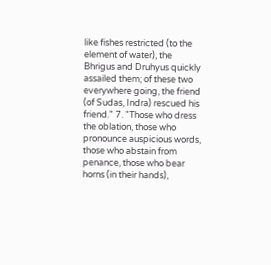like fishes restricted (to the element of water), the Bhrigus and Druhyus quickly assailed them; of these two everywhere going, the friend (of Sudas, Indra) rescued his friend." 7. "Those who dress the oblation, those who pronounce auspicious words, those who abstain from penance, those who bear horns (in their hands),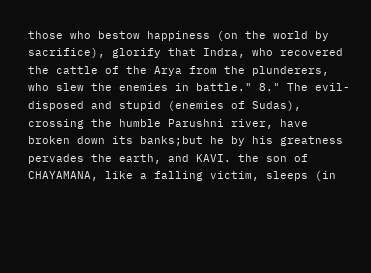those who bestow happiness (on the world by sacrifice), glorify that Indra, who recovered the cattle of the Arya from the plunderers, who slew the enemies in battle." 8." The evil-disposed and stupid (enemies of Sudas), crossing the humble Parushni river, have broken down its banks;but he by his greatness pervades the earth, and KAVI. the son of CHAYAMANA, like a falling victim, sleeps (in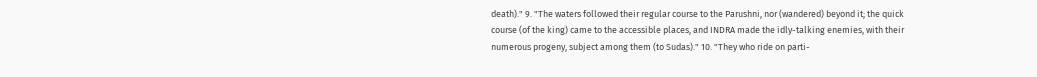death)." 9. "The waters followed their regular course to the Parushni, nor (wandered) beyond it; the quick course (of the king) came to the accessible places, and INDRA made the idly-talking enemies, with their numerous progeny, subject among them (to Sudas)." 10. "They who ride on parti-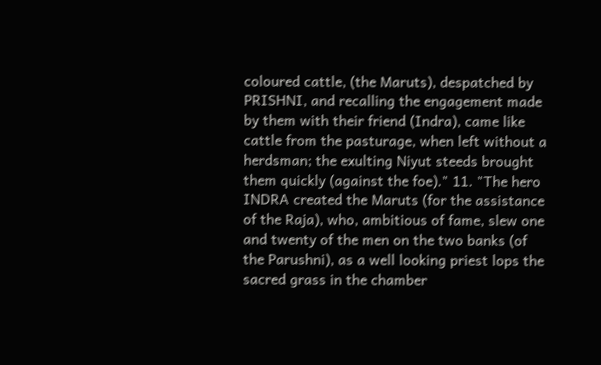coloured cattle, (the Maruts), despatched by PRISHNI, and recalling the engagement made by them with their friend (Indra), came like cattle from the pasturage, when left without a herdsman; the exulting Niyut steeds brought them quickly (against the foe)." 11. "The hero INDRA created the Maruts (for the assistance of the Raja), who, ambitious of fame, slew one and twenty of the men on the two banks (of the Parushni), as a well looking priest lops the sacred grass in the chamber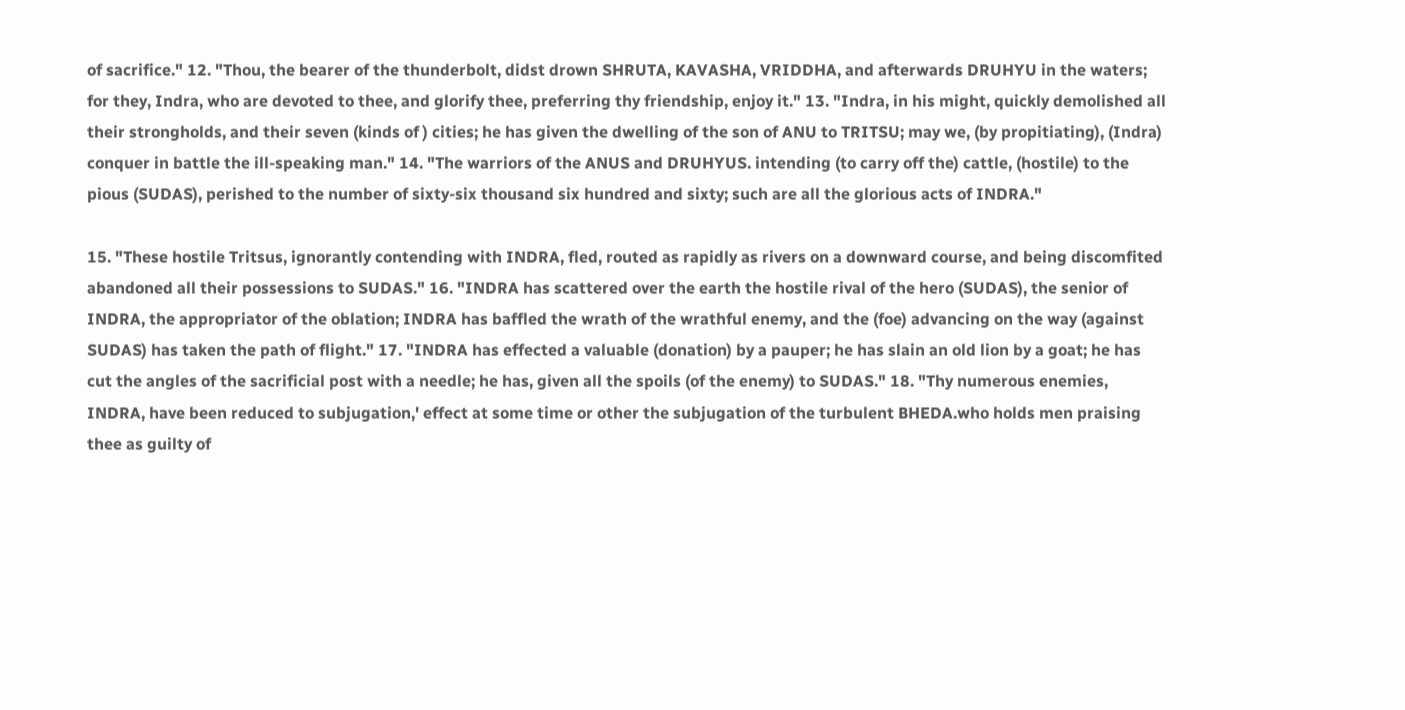of sacrifice." 12. "Thou, the bearer of the thunderbolt, didst drown SHRUTA, KAVASHA, VRIDDHA, and afterwards DRUHYU in the waters; for they, Indra, who are devoted to thee, and glorify thee, preferring thy friendship, enjoy it." 13. "Indra, in his might, quickly demolished all their strongholds, and their seven (kinds of ) cities; he has given the dwelling of the son of ANU to TRITSU; may we, (by propitiating), (Indra) conquer in battle the ill-speaking man." 14. "The warriors of the ANUS and DRUHYUS. intending (to carry off the) cattle, (hostile) to the pious (SUDAS), perished to the number of sixty-six thousand six hundred and sixty; such are all the glorious acts of INDRA."

15. "These hostile Tritsus, ignorantly contending with INDRA, fled, routed as rapidly as rivers on a downward course, and being discomfited abandoned all their possessions to SUDAS." 16. "INDRA has scattered over the earth the hostile rival of the hero (SUDAS), the senior of INDRA, the appropriator of the oblation; INDRA has baffled the wrath of the wrathful enemy, and the (foe) advancing on the way (against SUDAS) has taken the path of flight." 17. "INDRA has effected a valuable (donation) by a pauper; he has slain an old lion by a goat; he has cut the angles of the sacrificial post with a needle; he has, given all the spoils (of the enemy) to SUDAS." 18. "Thy numerous enemies, INDRA, have been reduced to subjugation,' effect at some time or other the subjugation of the turbulent BHEDA.who holds men praising thee as guilty of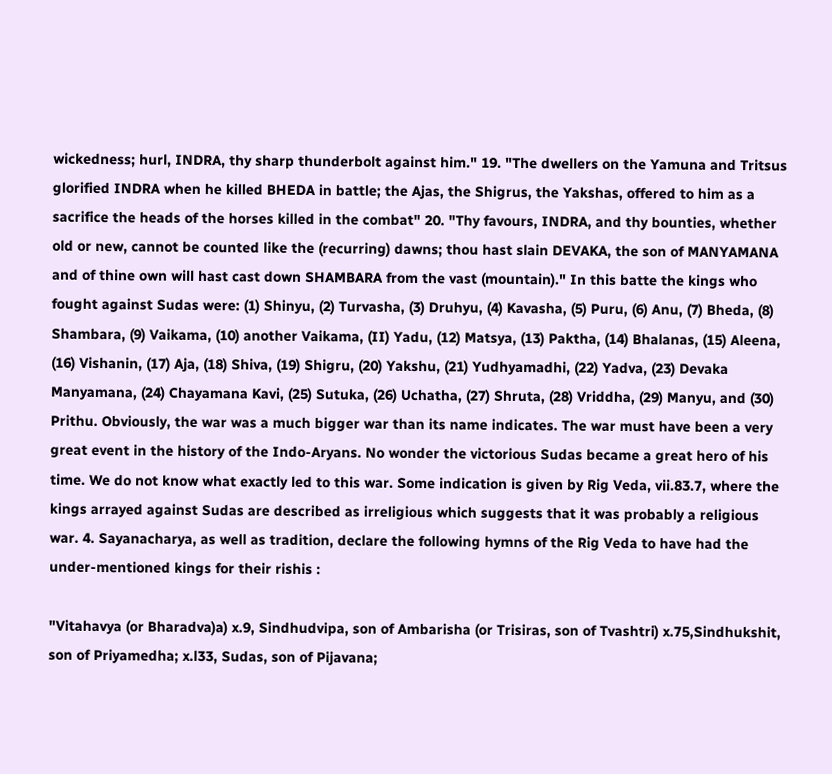wickedness; hurl, INDRA, thy sharp thunderbolt against him." 19. "The dwellers on the Yamuna and Tritsus glorified INDRA when he killed BHEDA in battle; the Ajas, the Shigrus, the Yakshas, offered to him as a sacrifice the heads of the horses killed in the combat" 20. "Thy favours, INDRA, and thy bounties, whether old or new, cannot be counted like the (recurring) dawns; thou hast slain DEVAKA, the son of MANYAMANA and of thine own will hast cast down SHAMBARA from the vast (mountain)." In this batte the kings who fought against Sudas were: (1) Shinyu, (2) Turvasha, (3) Druhyu, (4) Kavasha, (5) Puru, (6) Anu, (7) Bheda, (8) Shambara, (9) Vaikama, (10) another Vaikama, (II) Yadu, (12) Matsya, (13) Paktha, (14) Bhalanas, (15) Aleena, (16) Vishanin, (17) Aja, (18) Shiva, (19) Shigru, (20) Yakshu, (21) Yudhyamadhi, (22) Yadva, (23) Devaka Manyamana, (24) Chayamana Kavi, (25) Sutuka, (26) Uchatha, (27) Shruta, (28) Vriddha, (29) Manyu, and (30) Prithu. Obviously, the war was a much bigger war than its name indicates. The war must have been a very great event in the history of the Indo-Aryans. No wonder the victorious Sudas became a great hero of his time. We do not know what exactly led to this war. Some indication is given by Rig Veda, vii.83.7, where the kings arrayed against Sudas are described as irreligious which suggests that it was probably a religious war. 4. Sayanacharya, as well as tradition, declare the following hymns of the Rig Veda to have had the under-mentioned kings for their rishis :

"Vitahavya (or Bharadva)a) x.9, Sindhudvipa, son of Ambarisha (or Trisiras, son of Tvashtri) x.75,Sindhukshit, son of Priyamedha; x.l33, Sudas, son of Pijavana;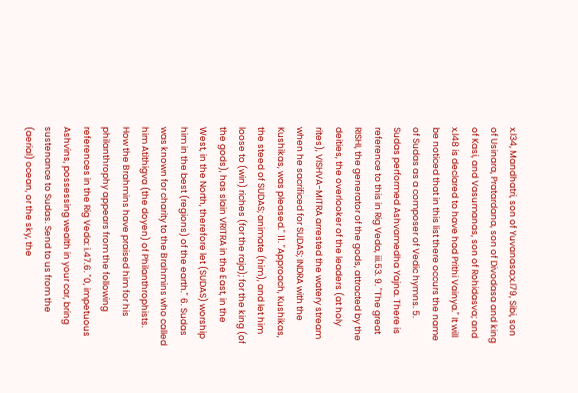x.l34, Mandhatri, son of Yuvanasa;x.l79, Sibi, son of Usinara, Pratardana, son of Divodasa and king of Kasi, and Vasumanas, son of Rohidasva; and x.l48 is declared to have had Prithi Vainya." It will be noticed that in this list there occurs the name of Sudas as a composer of Vedic hymns. 5. Sudas performed Ashvamedha Yajna. There is reference to this in Rig Veda, iii.53. 9. "The great RISHI, the generator of the gods, attracted by the deities, the overlooker of the leaders (at holy rites), VISHVA-MITRA arrested the watery stream when he sacrificed for SUDAS; INDRA with the Kushikas, was pleased." 11. "Approach, Kushikas, the steed of SUDAS; animate (him), and let him loose to (win) riches (for the raja); for the king (of the gods), has slain VRITRA in the East, in the West, in the North, therefore let (SUDAS) worship him in the best (regions) of the earth." 6. Sudas was known for charity to the Brahmins who called him Atithigva (the doyen) of Philanthrophists. How the Brahmins have praised him for his philanthrophy appears from the following references in the Rig Veda: i.47.6. "0, impetuous Ashvins, possessing wealth in your car, bring sustenance to Sudas. Send to us from the (aerial) ocean, or the sky, the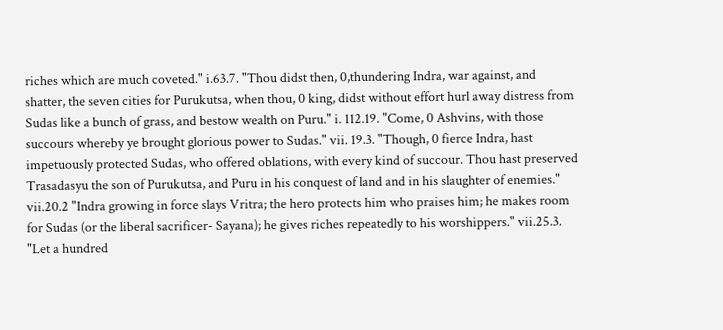riches which are much coveted." i.63.7. "Thou didst then, 0,thundering Indra, war against, and shatter, the seven cities for Purukutsa, when thou, 0 king, didst without effort hurl away distress from Sudas like a bunch of grass, and bestow wealth on Puru." i. 112.19. "Come, 0 Ashvins, with those succours whereby ye brought glorious power to Sudas." vii. 19.3. "Though, 0 fierce Indra, hast impetuously protected Sudas, who offered oblations, with every kind of succour. Thou hast preserved Trasadasyu the son of Purukutsa, and Puru in his conquest of land and in his slaughter of enemies." vii.20.2 "Indra growing in force slays Vritra; the hero protects him who praises him; he makes room for Sudas (or the liberal sacrificer- Sayana); he gives riches repeatedly to his worshippers." vii.25.3. "Let a hundred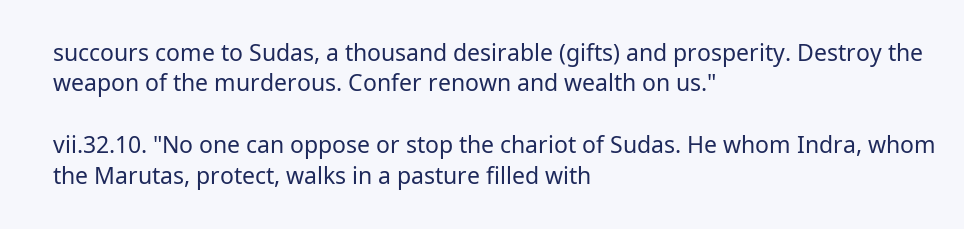succours come to Sudas, a thousand desirable (gifts) and prosperity. Destroy the weapon of the murderous. Confer renown and wealth on us."

vii.32.10. "No one can oppose or stop the chariot of Sudas. He whom Indra, whom the Marutas, protect, walks in a pasture filled with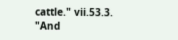cattle." vii.53.3. "And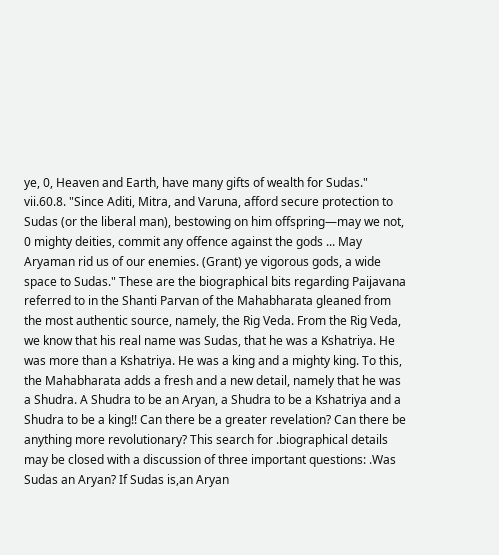ye, 0, Heaven and Earth, have many gifts of wealth for Sudas." vii.60.8. "Since Aditi, Mitra, and Varuna, afford secure protection to Sudas (or the liberal man), bestowing on him offspring—may we not, 0 mighty deities, commit any offence against the gods ... May Aryaman rid us of our enemies. (Grant) ye vigorous gods, a wide space to Sudas." These are the biographical bits regarding Paijavana referred to in the Shanti Parvan of the Mahabharata gleaned from the most authentic source, namely, the Rig Veda. From the Rig Veda, we know that his real name was Sudas, that he was a Kshatriya. He was more than a Kshatriya. He was a king and a mighty king. To this, the Mahabharata adds a fresh and a new detail, namely that he was a Shudra. A Shudra to be an Aryan, a Shudra to be a Kshatriya and a Shudra to be a king!! Can there be a greater revelation? Can there be anything more revolutionary? This search for .biographical details may be closed with a discussion of three important questions: .Was Sudas an Aryan? If Sudas is,an Aryan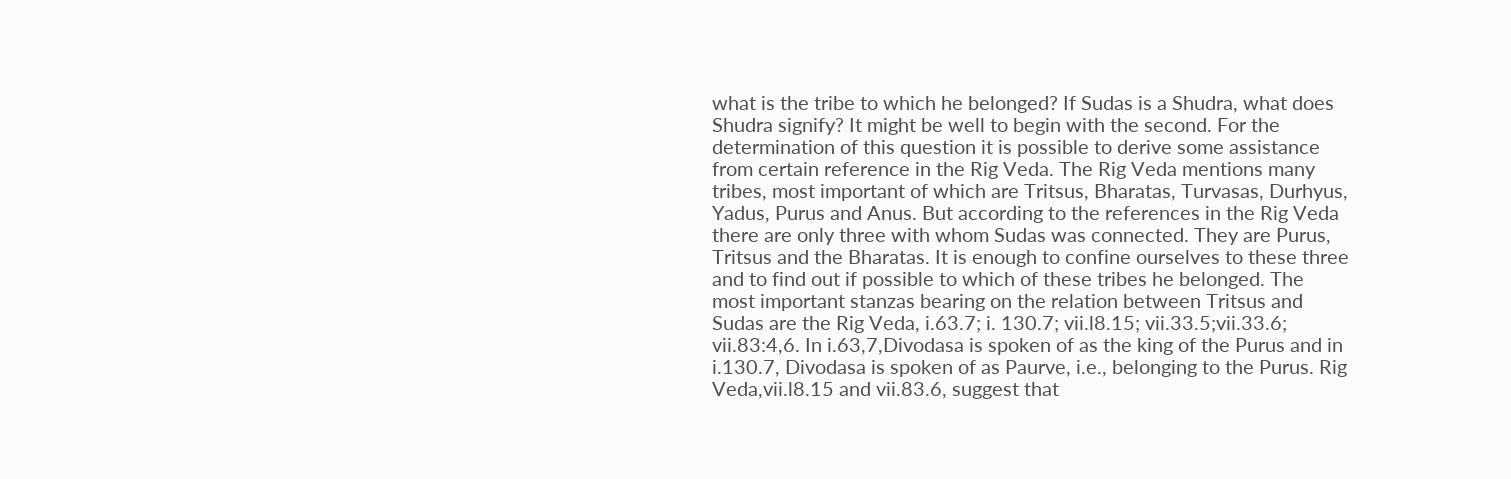what is the tribe to which he belonged? If Sudas is a Shudra, what does Shudra signify? It might be well to begin with the second. For the determination of this question it is possible to derive some assistance from certain reference in the Rig Veda. The Rig Veda mentions many tribes, most important of which are Tritsus, Bharatas, Turvasas, Durhyus, Yadus, Purus and Anus. But according to the references in the Rig Veda there are only three with whom Sudas was connected. They are Purus, Tritsus and the Bharatas. It is enough to confine ourselves to these three and to find out if possible to which of these tribes he belonged. The most important stanzas bearing on the relation between Tritsus and Sudas are the Rig Veda, i.63.7; i. 130.7; vii.l8.15; vii.33.5;vii.33.6; vii.83:4,6. In i.63,7,Divodasa is spoken of as the king of the Purus and in i.130.7, Divodasa is spoken of as Paurve, i.e., belonging to the Purus. Rig Veda,vii.l8.15 and vii.83.6, suggest that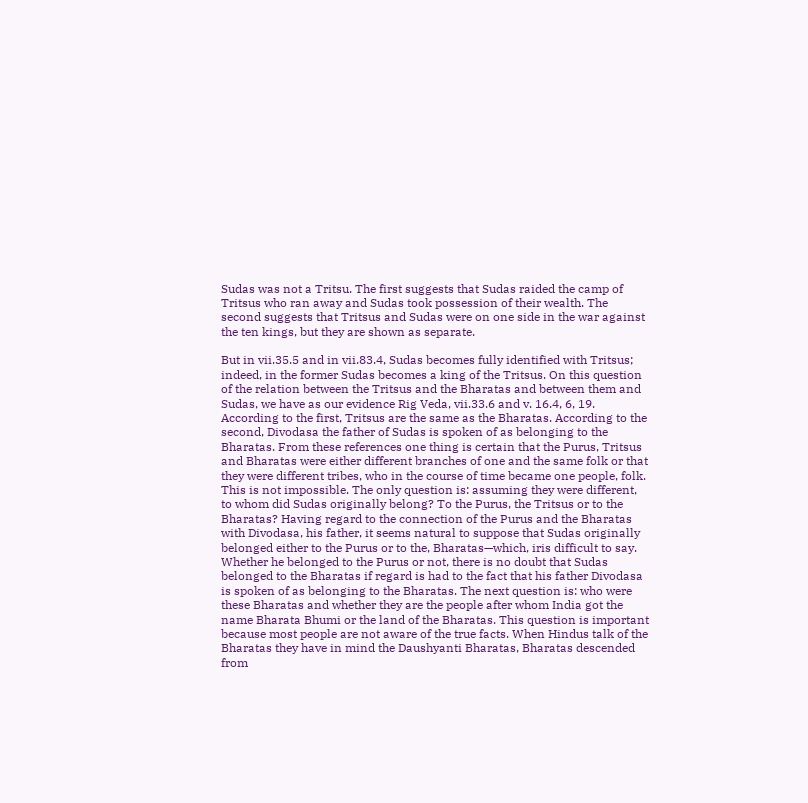Sudas was not a Tritsu. The first suggests that Sudas raided the camp of Tritsus who ran away and Sudas took possession of their wealth. The second suggests that Tritsus and Sudas were on one side in the war against the ten kings, but they are shown as separate.

But in vii.35.5 and in vii.83.4, Sudas becomes fully identified with Tritsus; indeed, in the former Sudas becomes a king of the Tritsus. On this question of the relation between the Tritsus and the Bharatas and between them and Sudas, we have as our evidence Rig Veda, vii.33.6 and v. 16.4, 6, 19. According to the first, Tritsus are the same as the Bharatas. According to the second, Divodasa the father of Sudas is spoken of as belonging to the Bharatas. From these references one thing is certain that the Purus, Tritsus and Bharatas were either different branches of one and the same folk or that they were different tribes, who in the course of time became one people, folk. This is not impossible. The only question is: assuming they were different, to whom did Sudas originally belong? To the Purus, the Tritsus or to the Bharatas? Having regard to the connection of the Purus and the Bharatas with Divodasa, his father, it seems natural to suppose that Sudas originally belonged either to the Purus or to the, Bharatas—which, iris difficult to say. Whether he belonged to the Purus or not, there is no doubt that Sudas belonged to the Bharatas if regard is had to the fact that his father Divodasa is spoken of as belonging to the Bharatas. The next question is: who were these Bharatas and whether they are the people after whom India got the name Bharata Bhumi or the land of the Bharatas. This question is important because most people are not aware of the true facts. When Hindus talk of the Bharatas they have in mind the Daushyanti Bharatas, Bharatas descended from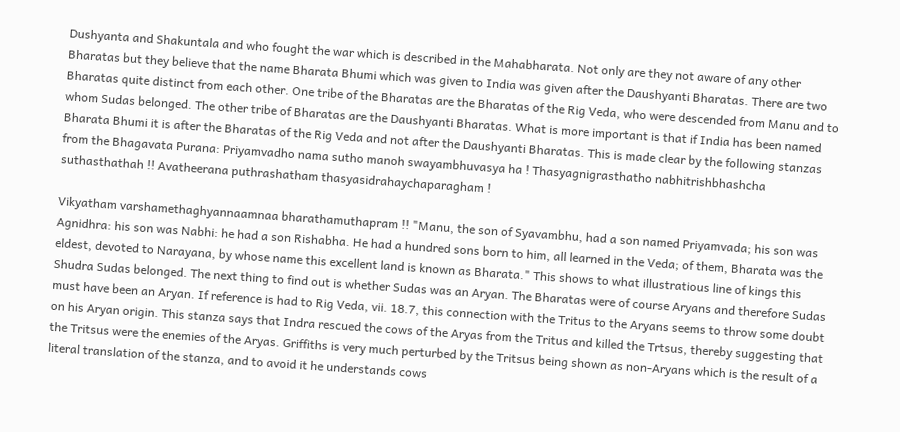Dushyanta and Shakuntala and who fought the war which is described in the Mahabharata. Not only are they not aware of any other Bharatas but they believe that the name Bharata Bhumi which was given to India was given after the Daushyanti Bharatas. There are two Bharatas quite distinct from each other. One tribe of the Bharatas are the Bharatas of the Rig Veda, who were descended from Manu and to whom Sudas belonged. The other tribe of Bharatas are the Daushyanti Bharatas. What is more important is that if India has been named Bharata Bhumi it is after the Bharatas of the Rig Veda and not after the Daushyanti Bharatas. This is made clear by the following stanzas from the Bhagavata Purana: Priyamvadho nama sutho manoh swayambhuvasya ha ! Thasyagnigrasthatho nabhitrishbhashcha suthasthathah !! Avatheerana puthrashatham thasyasidrahaychaparagham !

Vikyatham varshamethaghyannaamnaa bharathamuthapram !! "Manu, the son of Syavambhu, had a son named Priyamvada; his son was Agnidhra: his son was Nabhi: he had a son Rishabha. He had a hundred sons born to him, all learned in the Veda; of them, Bharata was the eldest, devoted to Narayana, by whose name this excellent land is known as Bharata." This shows to what illustratious line of kings this Shudra Sudas belonged. The next thing to find out is whether Sudas was an Aryan. The Bharatas were of course Aryans and therefore Sudas must have been an Aryan. If reference is had to Rig Veda, vii. 18.7, this connection with the Tritus to the Aryans seems to throw some doubt on his Aryan origin. This stanza says that Indra rescued the cows of the Aryas from the Tritus and killed the Trtsus, thereby suggesting that the Tritsus were the enemies of the Aryas. Griffiths is very much perturbed by the Tritsus being shown as non-Aryans which is the result of a literal translation of the stanza, and to avoid it he understands cows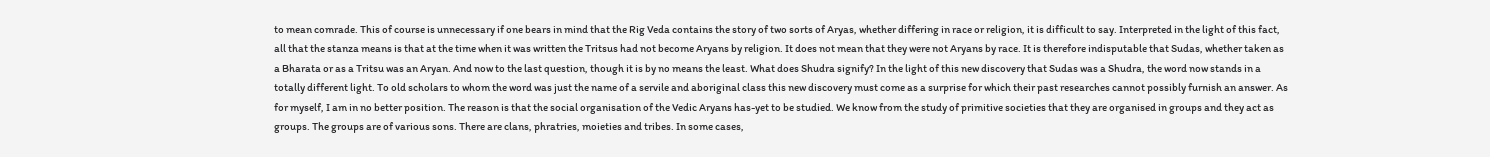to mean comrade. This of course is unnecessary if one bears in mind that the Rig Veda contains the story of two sorts of Aryas, whether differing in race or religion, it is difficult to say. Interpreted in the light of this fact, all that the stanza means is that at the time when it was written the Tritsus had not become Aryans by religion. It does not mean that they were not Aryans by race. It is therefore indisputable that Sudas, whether taken as a Bharata or as a Tritsu was an Aryan. And now to the last question, though it is by no means the least. What does Shudra signify? In the light of this new discovery that Sudas was a Shudra, the word now stands in a totally different light. To old scholars to whom the word was just the name of a servile and aboriginal class this new discovery must come as a surprise for which their past researches cannot possibly furnish an answer. As for myself, I am in no better position. The reason is that the social organisation of the Vedic Aryans has-yet to be studied. We know from the study of primitive societies that they are organised in groups and they act as groups. The groups are of various sons. There are clans, phratries, moieties and tribes. In some cases,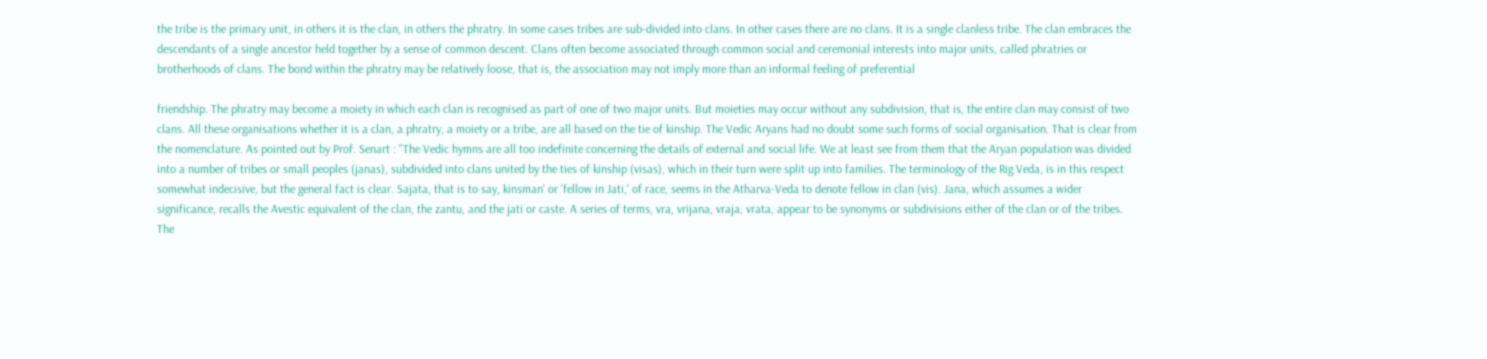the tribe is the primary unit, in others it is the clan, in others the phratry. In some cases tribes are sub-divided into clans. In other cases there are no clans. It is a single clanless tribe. The clan embraces the descendants of a single ancestor held together by a sense of common descent. Clans often become associated through common social and ceremonial interests into major units, called phratries or brotherhoods of clans. The bond within the phratry may be relatively loose, that is, the association may not imply more than an informal feeling of preferential

friendship. The phratry may become a moiety in which each clan is recognised as part of one of two major units. But moieties may occur without any subdivision, that is, the entire clan may consist of two clans. All these organisations whether it is a clan, a phratry, a moiety or a tribe, are all based on the tie of kinship. The Vedic Aryans had no doubt some such forms of social organisation. That is clear from the nomenclature. As pointed out by Prof. Senart : "The Vedic hymns are all too indefinite concerning the details of external and social life. We at least see from them that the Aryan population was divided into a number of tribes or small peoples (janas), subdivided into clans united by the ties of kinship (visas), which in their turn were split up into families. The terminology of the Rig Veda, is in this respect somewhat indecisive, but the general fact is clear. Sajata, that is to say, kinsman' or 'fellow in Jati,' of race, seems in the Atharva-Veda to denote fellow in clan (vis). Jana, which assumes a wider significance, recalls the Avestic equivalent of the clan, the zantu, and the jati or caste. A series of terms, vra, vrijana, vraja, vrata, appear to be synonyms or subdivisions either of the clan or of the tribes. The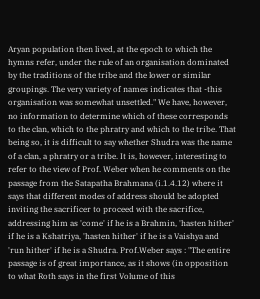Aryan population then lived, at the epoch to which the hymns refer, under the rule of an organisation dominated by the traditions of the tribe and the lower or similar groupings. The very variety of names indicates that -this organisation was somewhat unsettled." We have, however, no information to determine which of these corresponds to the clan, which to the phratry and which to the tribe. That being so, it is difficult to say whether Shudra was the name of a clan, a phratry or a tribe. It is, however, interesting to refer to the view of Prof. Weber when he comments on the passage from the Satapatha Brahmana (i.1.4.12) where it says that different modes of address should be adopted inviting the sacrificer to proceed with the sacrifice, addressing him as 'come' if he is a Brahmin, 'hasten hither' if he is a Kshatriya, 'hasten hither' if he is a Vaishya and 'run hither' if he is a Shudra. Prof.Weber says : "The entire passage is of great importance, as it shows (in opposition to what Roth says in the first Volume of this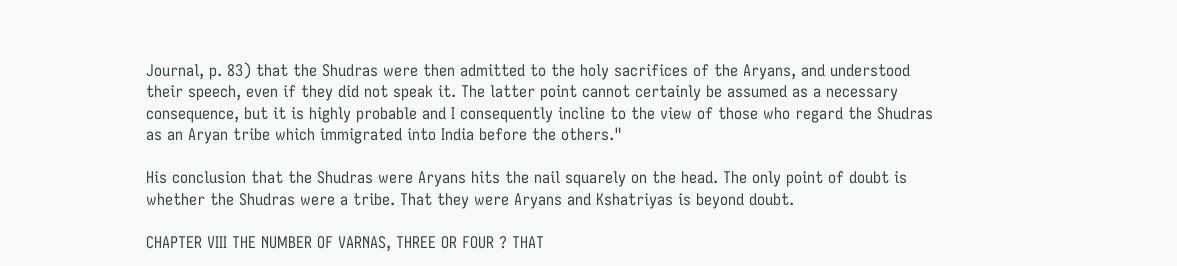Journal, p. 83) that the Shudras were then admitted to the holy sacrifices of the Aryans, and understood their speech, even if they did not speak it. The latter point cannot certainly be assumed as a necessary consequence, but it is highly probable and I consequently incline to the view of those who regard the Shudras as an Aryan tribe which immigrated into India before the others."

His conclusion that the Shudras were Aryans hits the nail squarely on the head. The only point of doubt is whether the Shudras were a tribe. That they were Aryans and Kshatriyas is beyond doubt.

CHAPTER VIII THE NUMBER OF VARNAS, THREE OR FOUR ? THAT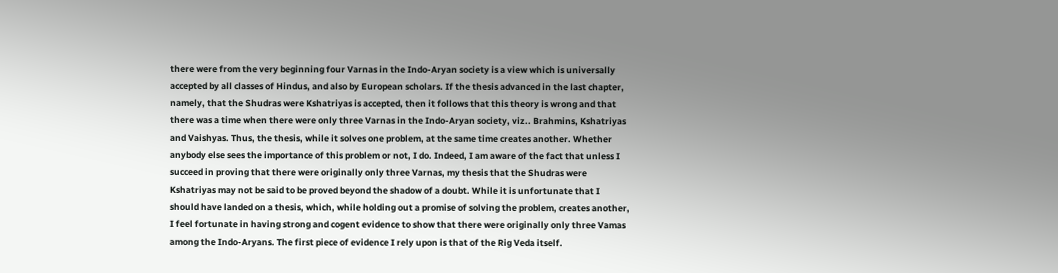there were from the very beginning four Varnas in the Indo-Aryan society is a view which is universally accepted by all classes of Hindus, and also by European scholars. If the thesis advanced in the last chapter, namely, that the Shudras were Kshatriyas is accepted, then it follows that this theory is wrong and that there was a time when there were only three Varnas in the Indo-Aryan society, viz.. Brahmins, Kshatriyas and Vaishyas. Thus, the thesis, while it solves one problem, at the same time creates another. Whether anybody else sees the importance of this problem or not, I do. Indeed, I am aware of the fact that unless I succeed in proving that there were originally only three Varnas, my thesis that the Shudras were Kshatriyas may not be said to be proved beyond the shadow of a doubt. While it is unfortunate that I should have landed on a thesis, which, while holding out a promise of solving the problem, creates another, I feel fortunate in having strong and cogent evidence to show that there were originally only three Vamas among the Indo-Aryans. The first piece of evidence I rely upon is that of the Rig Veda itself.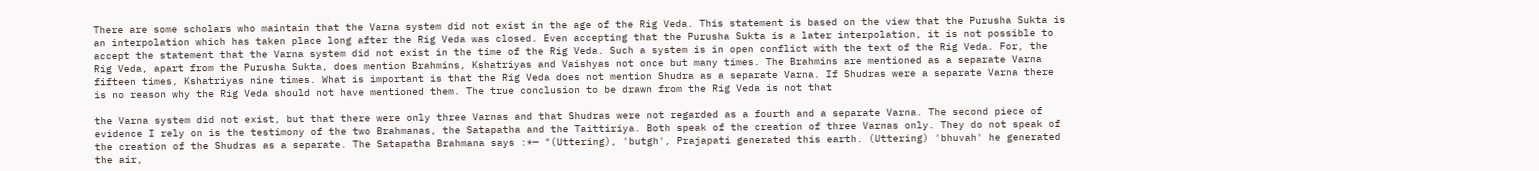There are some scholars who maintain that the Varna system did not exist in the age of the Rig Veda. This statement is based on the view that the Purusha Sukta is an interpolation which has taken place long after the Rig Veda was closed. Even accepting that the Purusha Sukta is a later interpolation, it is not possible to accept the statement that the Varna system did not exist in the time of the Rig Veda. Such a system is in open conflict with the text of the Rig Veda. For, the Rig Veda, apart from the Purusha Sukta, does mention Brahmins, Kshatriyas and Vaishyas not once but many times. The Brahmins are mentioned as a separate Varna fifteen times, Kshatriyas nine times. What is important is that the Rig Veda does not mention Shudra as a separate Varna. If Shudras were a separate Varna there is no reason why the Rig Veda should not have mentioned them. The true conclusion to be drawn from the Rig Veda is not that

the Varna system did not exist, but that there were only three Varnas and that Shudras were not regarded as a fourth and a separate Varna. The second piece of evidence I rely on is the testimony of the two Brahmanas, the Satapatha and the Taittiriya. Both speak of the creation of three Varnas only. They do not speak of the creation of the Shudras as a separate. The Satapatha Brahmana says :*— "(Uttering), 'butgh', Prajapati generated this earth. (Uttering) 'bhuvah' he generated the air,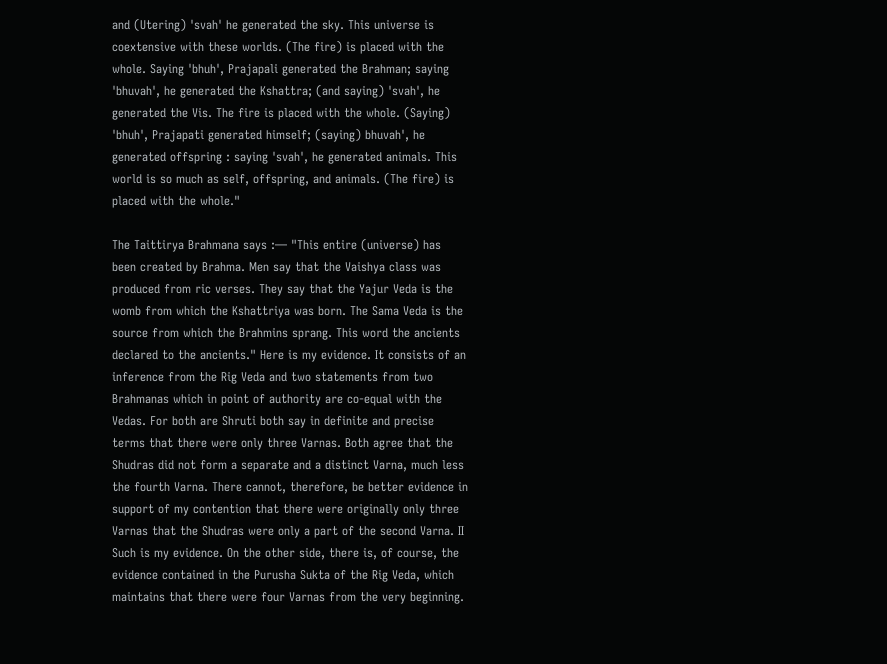and (Utering) 'svah' he generated the sky. This universe is coextensive with these worlds. (The fire) is placed with the whole. Saying 'bhuh', Prajapali generated the Brahman; saying 'bhuvah', he generated the Kshattra; (and saying) 'svah', he generated the Vis. The fire is placed with the whole. (Saying) 'bhuh', Prajapati generated himself; (saying) bhuvah', he generated offspring : saying 'svah', he generated animals. This world is so much as self, offspring, and animals. (The fire) is placed with the whole."

The Taittirya Brahmana says :— "This entire (universe) has been created by Brahma. Men say that the Vaishya class was produced from ric verses. They say that the Yajur Veda is the womb from which the Kshattriya was born. The Sama Veda is the source from which the Brahmins sprang. This word the ancients declared to the ancients." Here is my evidence. It consists of an inference from the Rig Veda and two statements from two Brahmanas which in point of authority are co-equal with the Vedas. For both are Shruti both say in definite and precise terms that there were only three Varnas. Both agree that the Shudras did not form a separate and a distinct Varna, much less the fourth Varna. There cannot, therefore, be better evidence in support of my contention that there were originally only three Varnas that the Shudras were only a part of the second Varna. II Such is my evidence. On the other side, there is, of course, the evidence contained in the Purusha Sukta of the Rig Veda, which maintains that there were four Varnas from the very beginning.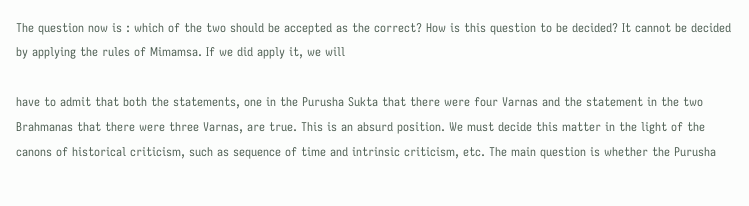The question now is : which of the two should be accepted as the correct? How is this question to be decided? It cannot be decided by applying the rules of Mimamsa. If we did apply it, we will

have to admit that both the statements, one in the Purusha Sukta that there were four Varnas and the statement in the two Brahmanas that there were three Varnas, are true. This is an absurd position. We must decide this matter in the light of the canons of historical criticism, such as sequence of time and intrinsic criticism, etc. The main question is whether the Purusha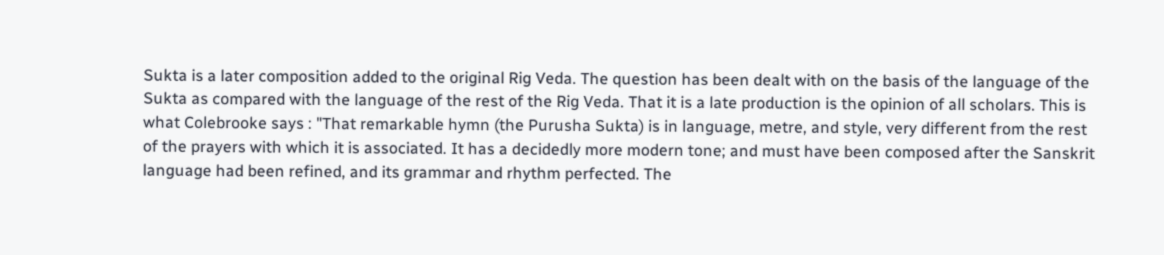Sukta is a later composition added to the original Rig Veda. The question has been dealt with on the basis of the language of the Sukta as compared with the language of the rest of the Rig Veda. That it is a late production is the opinion of all scholars. This is what Colebrooke says : "That remarkable hymn (the Purusha Sukta) is in language, metre, and style, very different from the rest of the prayers with which it is associated. It has a decidedly more modern tone; and must have been composed after the Sanskrit language had been refined, and its grammar and rhythm perfected. The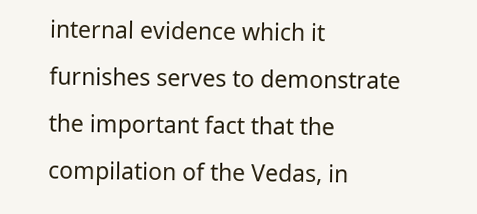internal evidence which it furnishes serves to demonstrate the important fact that the compilation of the Vedas, in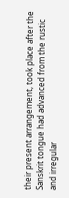their present arrangement, took place after the Sanskrit tongue had advanced from the rustic and irregular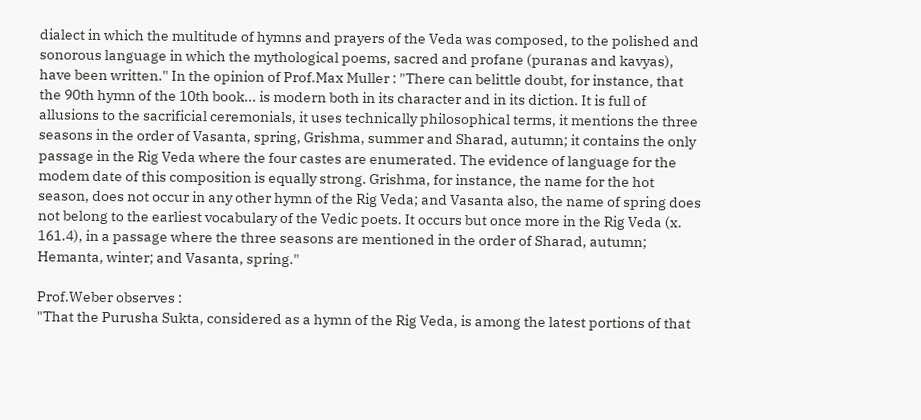dialect in which the multitude of hymns and prayers of the Veda was composed, to the polished and sonorous language in which the mythological poems, sacred and profane (puranas and kavyas), have been written." In the opinion of Prof.Max Muller : "There can belittle doubt, for instance, that the 90th hymn of the 10th book... is modern both in its character and in its diction. It is full of allusions to the sacrificial ceremonials, it uses technically philosophical terms, it mentions the three seasons in the order of Vasanta, spring, Grishma, summer and Sharad, autumn; it contains the only passage in the Rig Veda where the four castes are enumerated. The evidence of language for the modem date of this composition is equally strong. Grishma, for instance, the name for the hot season, does not occur in any other hymn of the Rig Veda; and Vasanta also, the name of spring does not belong to the earliest vocabulary of the Vedic poets. It occurs but once more in the Rig Veda (x. 161.4), in a passage where the three seasons are mentioned in the order of Sharad, autumn; Hemanta, winter; and Vasanta, spring."

Prof.Weber observes :
"That the Purusha Sukta, considered as a hymn of the Rig Veda, is among the latest portions of that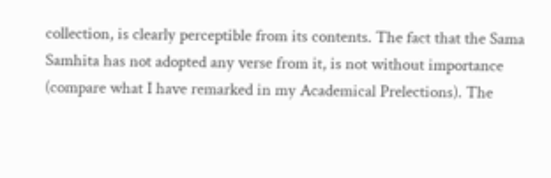collection, is clearly perceptible from its contents. The fact that the Sama Samhita has not adopted any verse from it, is not without importance (compare what I have remarked in my Academical Prelections). The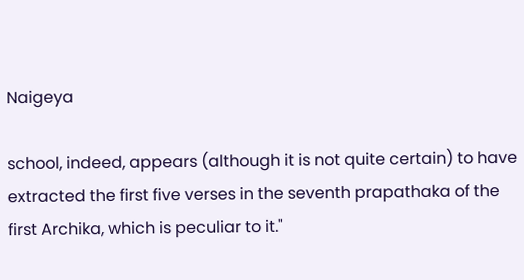Naigeya

school, indeed, appears (although it is not quite certain) to have extracted the first five verses in the seventh prapathaka of the first Archika, which is peculiar to it."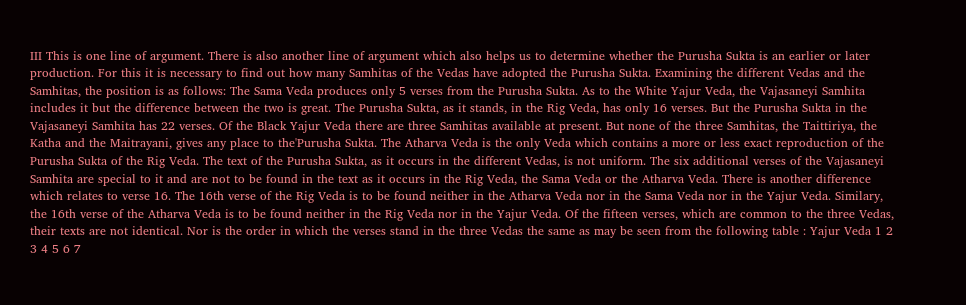III This is one line of argument. There is also another line of argument which also helps us to determine whether the Purusha Sukta is an earlier or later production. For this it is necessary to find out how many Samhitas of the Vedas have adopted the Purusha Sukta. Examining the different Vedas and the Samhitas, the position is as follows: The Sama Veda produces only 5 verses from the Purusha Sukta. As to the White Yajur Veda, the Vajasaneyi Samhita includes it but the difference between the two is great. The Purusha Sukta, as it stands, in the Rig Veda, has only 16 verses. But the Purusha Sukta in the Vajasaneyi Samhita has 22 verses. Of the Black Yajur Veda there are three Samhitas available at present. But none of the three Samhitas, the Taittiriya, the Katha and the Maitrayani, gives any place to the'Purusha Sukta. The Atharva Veda is the only Veda which contains a more or less exact reproduction of the Purusha Sukta of the Rig Veda. The text of the Purusha Sukta, as it occurs in the different Vedas, is not uniform. The six additional verses of the Vajasaneyi Samhita are special to it and are not to be found in the text as it occurs in the Rig Veda, the Sama Veda or the Atharva Veda. There is another difference which relates to verse 16. The 16th verse of the Rig Veda is to be found neither in the Atharva Veda nor in the Sama Veda nor in the Yajur Veda. Similary, the 16th verse of the Atharva Veda is to be found neither in the Rig Veda nor in the Yajur Veda. Of the fifteen verses, which are common to the three Vedas, their texts are not identical. Nor is the order in which the verses stand in the three Vedas the same as may be seen from the following table : Yajur Veda 1 2 3 4 5 6 7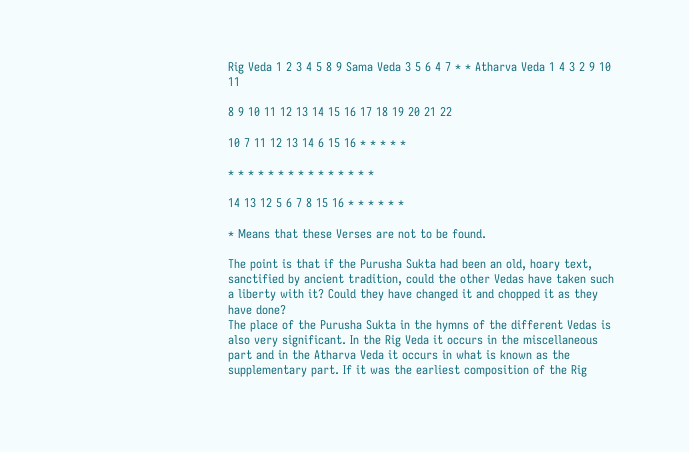Rig Veda 1 2 3 4 5 8 9 Sama Veda 3 5 6 4 7 * * Atharva Veda 1 4 3 2 9 10 11

8 9 10 11 12 13 14 15 16 17 18 19 20 21 22

10 7 11 12 13 14 6 15 16 * * * * *

* * * * * * * * * * * * * * *

14 13 12 5 6 7 8 15 16 * * * * * *

* Means that these Verses are not to be found.

The point is that if the Purusha Sukta had been an old, hoary text, sanctified by ancient tradition, could the other Vedas have taken such a liberty with it? Could they have changed it and chopped it as they have done?
The place of the Purusha Sukta in the hymns of the different Vedas is also very significant. In the Rig Veda it occurs in the miscellaneous part and in the Atharva Veda it occurs in what is known as the supplementary part. If it was the earliest composition of the Rig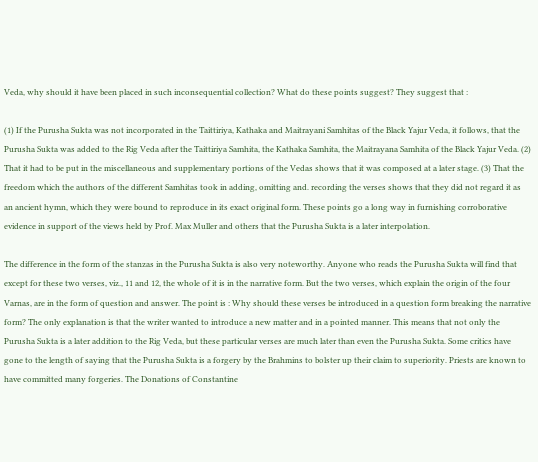Veda, why should it have been placed in such inconsequential collection? What do these points suggest? They suggest that :

(1) If the Purusha Sukta was not incorporated in the Taittiriya, Kathaka and Maitrayani Samhitas of the Black Yajur Veda, it follows, that the Purusha Sukta was added to the Rig Veda after the Taittiriya Samhita, the Kathaka Samhita, the Maitrayana Samhita of the Black Yajur Veda. (2) That it had to be put in the miscellaneous and supplementary portions of the Vedas shows that it was composed at a later stage. (3) That the freedom which the authors of the different Samhitas took in adding, omitting and. recording the verses shows that they did not regard it as an ancient hymn, which they were bound to reproduce in its exact original form. These points go a long way in furnishing corroborative evidence in support of the views held by Prof. Max Muller and others that the Purusha Sukta is a later interpolation.

The difference in the form of the stanzas in the Purusha Sukta is also very noteworthy. Anyone who reads the Purusha Sukta will find that except for these two verses, viz., 11 and 12, the whole of it is in the narrative form. But the two verses, which explain the origin of the four Varnas, are in the form of question and answer. The point is : Why should these verses be introduced in a question form breaking the narrative form? The only explanation is that the writer wanted to introduce a new matter and in a pointed manner. This means that not only the Purusha Sukta is a later addition to the Rig Veda, but these particular verses are much later than even the Purusha Sukta. Some critics have gone to the length of saying that the Purusha Sukta is a forgery by the Brahmins to bolster up their claim to superiority. Priests are known to have committed many forgeries. The Donations of Constantine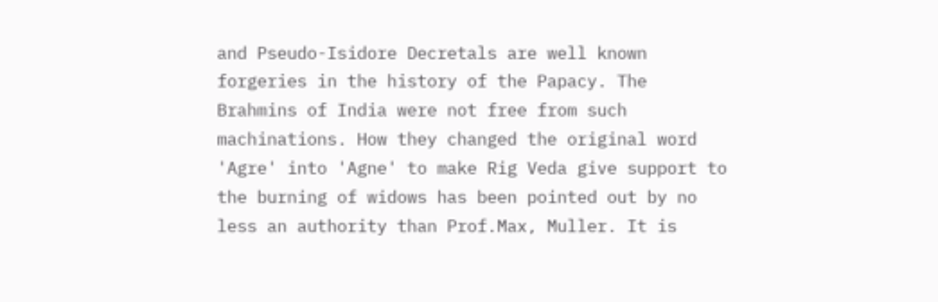and Pseudo-Isidore Decretals are well known forgeries in the history of the Papacy. The Brahmins of India were not free from such machinations. How they changed the original word 'Agre' into 'Agne' to make Rig Veda give support to the burning of widows has been pointed out by no less an authority than Prof.Max, Muller. It is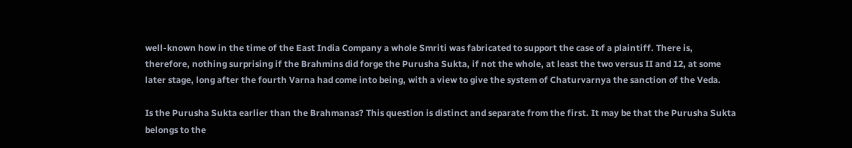well-known how in the time of the East India Company a whole Smriti was fabricated to support the case of a plaintiff. There is, therefore, nothing surprising if the Brahmins did forge the Purusha Sukta, if not the whole, at least the two versus II and 12, at some later stage, long after the fourth Varna had come into being, with a view to give the system of Chaturvarnya the sanction of the Veda.

Is the Purusha Sukta earlier than the Brahmanas? This question is distinct and separate from the first. It may be that the Purusha Sukta belongs to the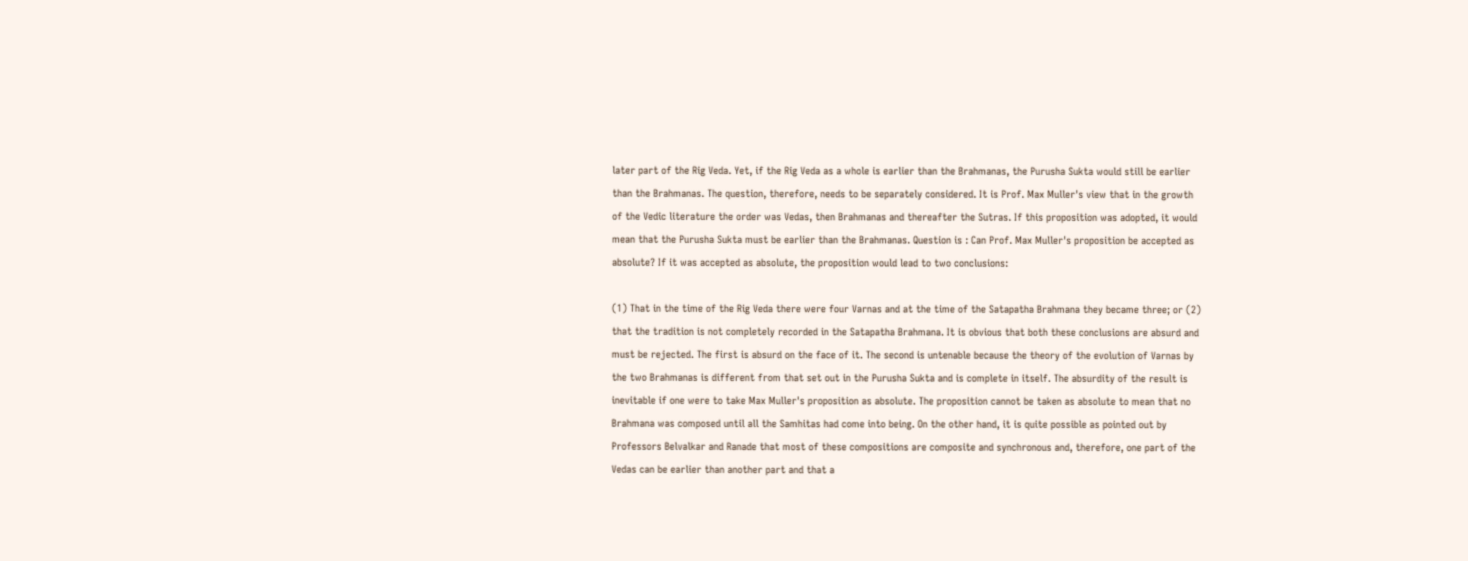later part of the Rig Veda. Yet, if the Rig Veda as a whole is earlier than the Brahmanas, the Purusha Sukta would still be earlier than the Brahmanas. The question, therefore, needs to be separately considered. It is Prof. Max Muller's view that in the growth of the Vedic literature the order was Vedas, then Brahmanas and thereafter the Sutras. If this proposition was adopted, it would mean that the Purusha Sukta must be earlier than the Brahmanas. Question is : Can Prof. Max Muller's proposition be accepted as absolute? If it was accepted as absolute, the proposition would lead to two conclusions:

(1) That in the time of the Rig Veda there were four Varnas and at the time of the Satapatha Brahmana they became three; or (2) that the tradition is not completely recorded in the Satapatha Brahmana. It is obvious that both these conclusions are absurd and must be rejected. The first is absurd on the face of it. The second is untenable because the theory of the evolution of Varnas by the two Brahmanas is different from that set out in the Purusha Sukta and is complete in itself. The absurdity of the result is inevitable if one were to take Max Muller's proposition as absolute. The proposition cannot be taken as absolute to mean that no Brahmana was composed until all the Samhitas had come into being. On the other hand, it is quite possible as pointed out by Professors Belvalkar and Ranade that most of these compositions are composite and synchronous and, therefore, one part of the Vedas can be earlier than another part and that a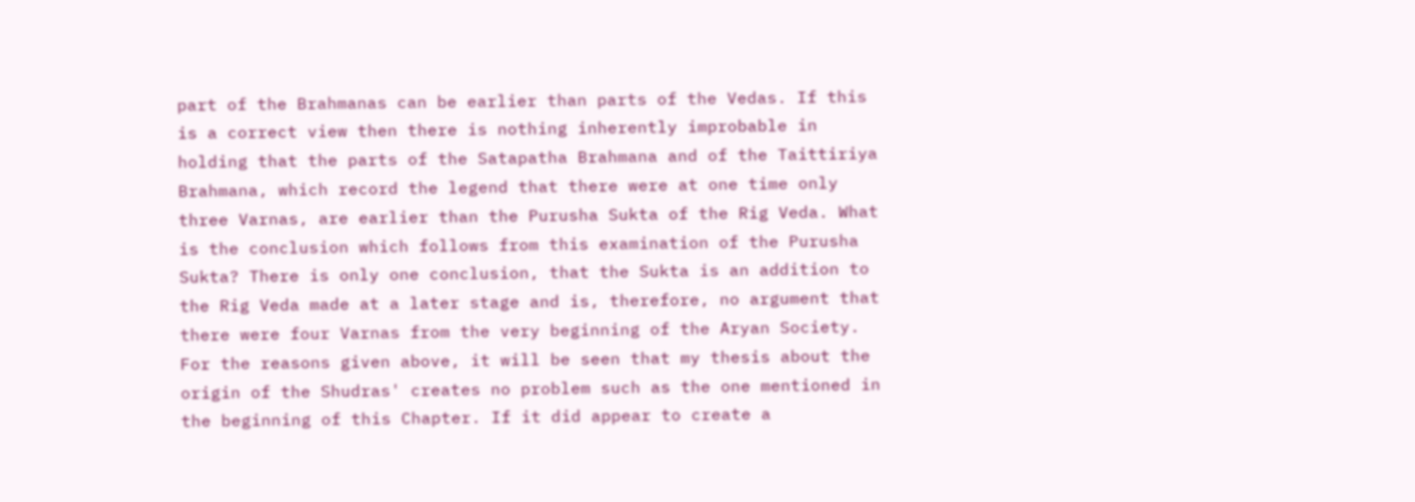part of the Brahmanas can be earlier than parts of the Vedas. If this is a correct view then there is nothing inherently improbable in holding that the parts of the Satapatha Brahmana and of the Taittiriya Brahmana, which record the legend that there were at one time only three Varnas, are earlier than the Purusha Sukta of the Rig Veda. What is the conclusion which follows from this examination of the Purusha Sukta? There is only one conclusion, that the Sukta is an addition to the Rig Veda made at a later stage and is, therefore, no argument that there were four Varnas from the very beginning of the Aryan Society. For the reasons given above, it will be seen that my thesis about the origin of the Shudras' creates no problem such as the one mentioned in the beginning of this Chapter. If it did appear to create a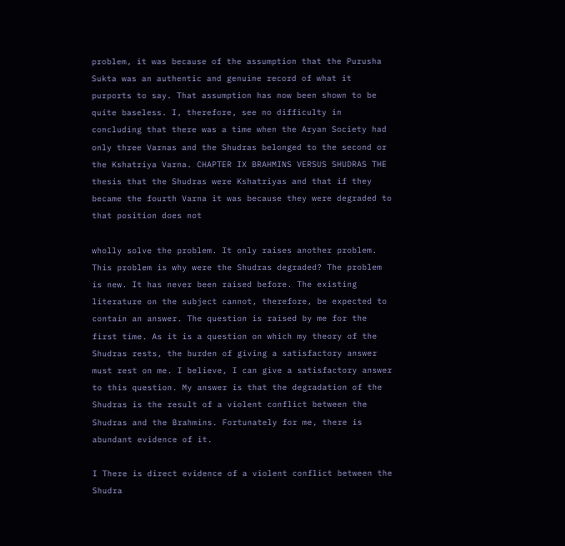problem, it was because of the assumption that the Purusha Sukta was an authentic and genuine record of what it purports to say. That assumption has now been shown to be quite baseless. I, therefore, see no difficulty in concluding that there was a time when the Aryan Society had only three Varnas and the Shudras belonged to the second or the Kshatriya Varna. CHAPTER IX BRAHMINS VERSUS SHUDRAS THE thesis that the Shudras were Kshatriyas and that if they became the fourth Varna it was because they were degraded to that position does not

wholly solve the problem. It only raises another problem. This problem is why were the Shudras degraded? The problem is new. It has never been raised before. The existing literature on the subject cannot, therefore, be expected to contain an answer. The question is raised by me for the first time. As it is a question on which my theory of the Shudras rests, the burden of giving a satisfactory answer must rest on me. I believe, I can give a satisfactory answer to this question. My answer is that the degradation of the Shudras is the result of a violent conflict between the Shudras and the Brahmins. Fortunately for me, there is abundant evidence of it.

I There is direct evidence of a violent conflict between the Shudra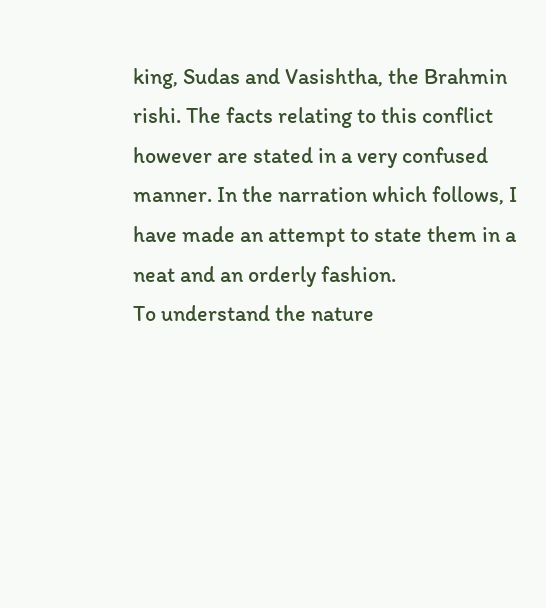king, Sudas and Vasishtha, the Brahmin rishi. The facts relating to this conflict however are stated in a very confused manner. In the narration which follows, I have made an attempt to state them in a neat and an orderly fashion.
To understand the nature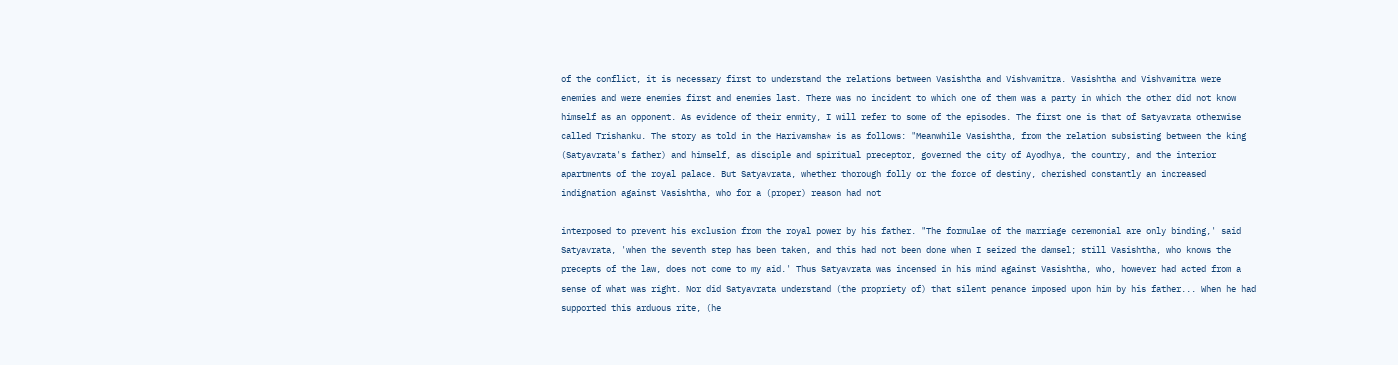of the conflict, it is necessary first to understand the relations between Vasishtha and Vishvamitra. Vasishtha and Vishvamitra were enemies and were enemies first and enemies last. There was no incident to which one of them was a party in which the other did not know himself as an opponent. As evidence of their enmity, I will refer to some of the episodes. The first one is that of Satyavrata otherwise called Trishanku. The story as told in the Harivamsha* is as follows: "Meanwhile Vasishtha, from the relation subsisting between the king (Satyavrata's father) and himself, as disciple and spiritual preceptor, governed the city of Ayodhya, the country, and the interior apartments of the royal palace. But Satyavrata, whether thorough folly or the force of destiny, cherished constantly an increased indignation against Vasishtha, who for a (proper) reason had not

interposed to prevent his exclusion from the royal power by his father. "The formulae of the marriage ceremonial are only binding,' said Satyavrata, 'when the seventh step has been taken, and this had not been done when I seized the damsel; still Vasishtha, who knows the precepts of the law, does not come to my aid.' Thus Satyavrata was incensed in his mind against Vasishtha, who, however had acted from a sense of what was right. Nor did Satyavrata understand (the propriety of) that silent penance imposed upon him by his father... When he had supported this arduous rite, (he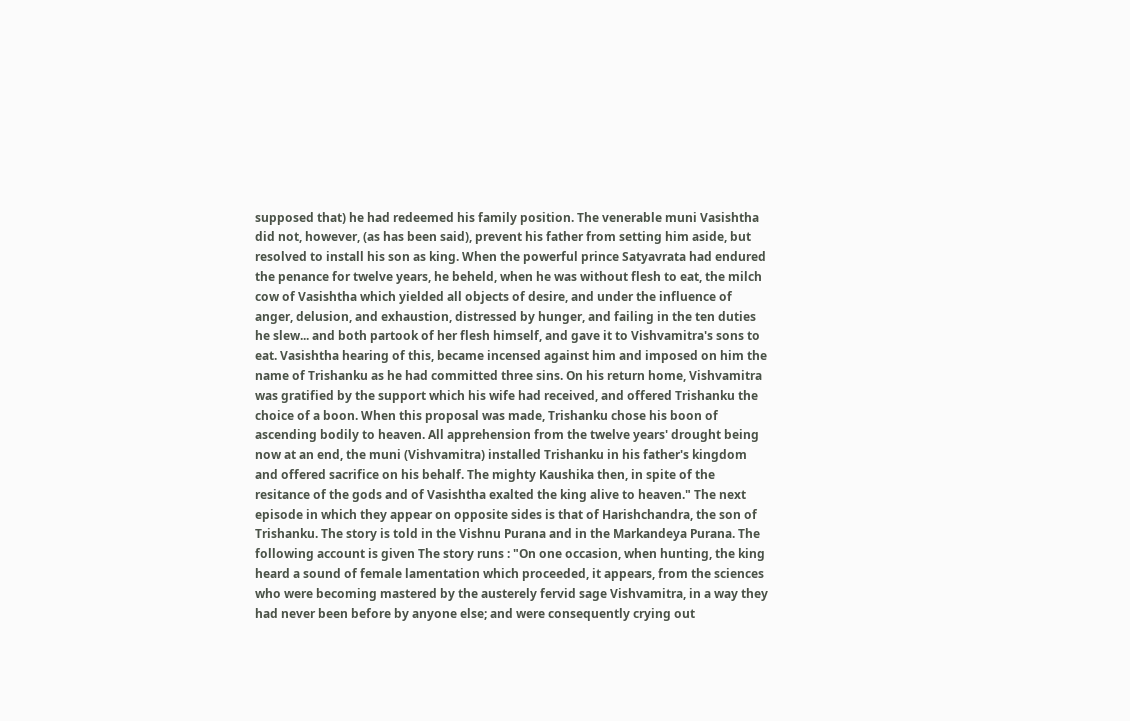supposed that) he had redeemed his family position. The venerable muni Vasishtha did not, however, (as has been said), prevent his father from setting him aside, but resolved to install his son as king. When the powerful prince Satyavrata had endured the penance for twelve years, he beheld, when he was without flesh to eat, the milch cow of Vasishtha which yielded all objects of desire, and under the influence of anger, delusion, and exhaustion, distressed by hunger, and failing in the ten duties he slew... and both partook of her flesh himself, and gave it to Vishvamitra's sons to eat. Vasishtha hearing of this, became incensed against him and imposed on him the name of Trishanku as he had committed three sins. On his return home, Vishvamitra was gratified by the support which his wife had received, and offered Trishanku the choice of a boon. When this proposal was made, Trishanku chose his boon of ascending bodily to heaven. All apprehension from the twelve years' drought being now at an end, the muni (Vishvamitra) installed Trishanku in his father's kingdom and offered sacrifice on his behalf. The mighty Kaushika then, in spite of the resitance of the gods and of Vasishtha exalted the king alive to heaven." The next episode in which they appear on opposite sides is that of Harishchandra, the son of Trishanku. The story is told in the Vishnu Purana and in the Markandeya Purana. The following account is given The story runs : "On one occasion, when hunting, the king heard a sound of female lamentation which proceeded, it appears, from the sciences who were becoming mastered by the austerely fervid sage Vishvamitra, in a way they had never been before by anyone else; and were consequently crying out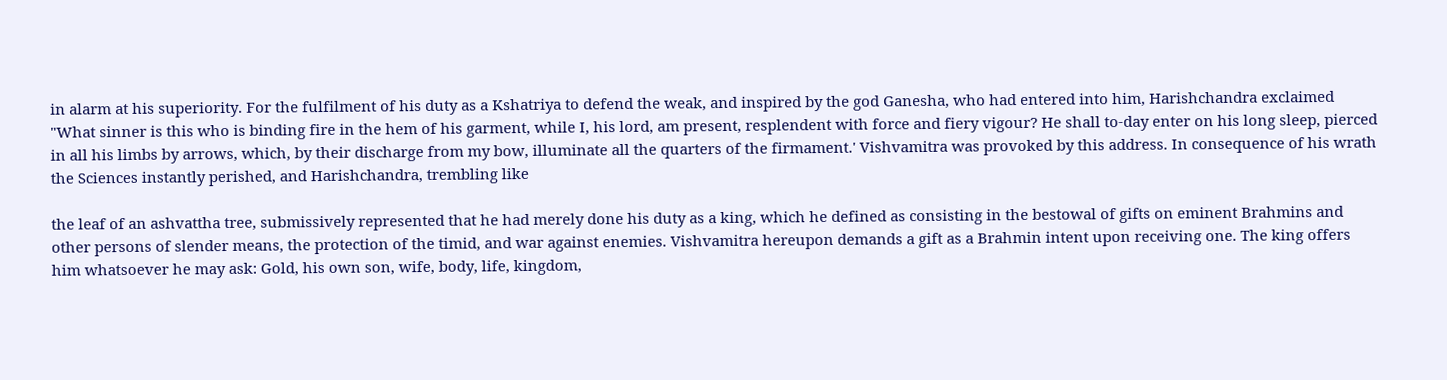in alarm at his superiority. For the fulfilment of his duty as a Kshatriya to defend the weak, and inspired by the god Ganesha, who had entered into him, Harishchandra exclaimed "What sinner is this who is binding fire in the hem of his garment, while I, his lord, am present, resplendent with force and fiery vigour? He shall to-day enter on his long sleep, pierced in all his limbs by arrows, which, by their discharge from my bow, illuminate all the quarters of the firmament.' Vishvamitra was provoked by this address. In consequence of his wrath the Sciences instantly perished, and Harishchandra, trembling like

the leaf of an ashvattha tree, submissively represented that he had merely done his duty as a king, which he defined as consisting in the bestowal of gifts on eminent Brahmins and other persons of slender means, the protection of the timid, and war against enemies. Vishvamitra hereupon demands a gift as a Brahmin intent upon receiving one. The king offers him whatsoever he may ask: Gold, his own son, wife, body, life, kingdom,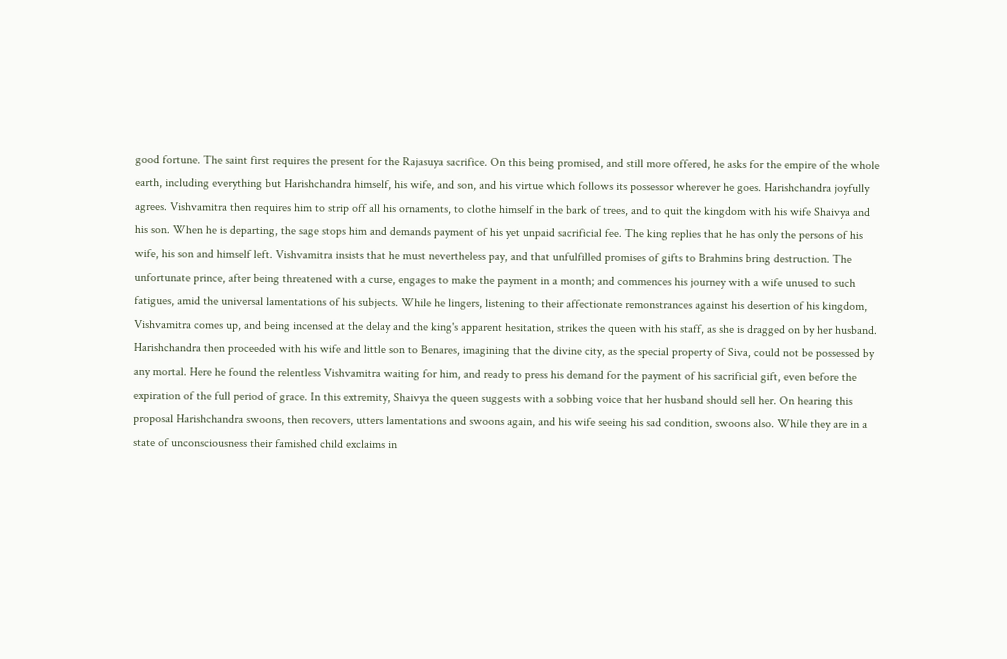good fortune. The saint first requires the present for the Rajasuya sacrifice. On this being promised, and still more offered, he asks for the empire of the whole earth, including everything but Harishchandra himself, his wife, and son, and his virtue which follows its possessor wherever he goes. Harishchandra joyfully agrees. Vishvamitra then requires him to strip off all his ornaments, to clothe himself in the bark of trees, and to quit the kingdom with his wife Shaivya and his son. When he is departing, the sage stops him and demands payment of his yet unpaid sacrificial fee. The king replies that he has only the persons of his wife, his son and himself left. Vishvamitra insists that he must nevertheless pay, and that unfulfilled promises of gifts to Brahmins bring destruction. The unfortunate prince, after being threatened with a curse, engages to make the payment in a month; and commences his journey with a wife unused to such fatigues, amid the universal lamentations of his subjects. While he lingers, listening to their affectionate remonstrances against his desertion of his kingdom, Vishvamitra comes up, and being incensed at the delay and the king's apparent hesitation, strikes the queen with his staff, as she is dragged on by her husband. Harishchandra then proceeded with his wife and little son to Benares, imagining that the divine city, as the special property of Siva, could not be possessed by any mortal. Here he found the relentless Vishvamitra waiting for him, and ready to press his demand for the payment of his sacrificial gift, even before the expiration of the full period of grace. In this extremity, Shaivya the queen suggests with a sobbing voice that her husband should sell her. On hearing this proposal Harishchandra swoons, then recovers, utters lamentations and swoons again, and his wife seeing his sad condition, swoons also. While they are in a state of unconsciousness their famished child exclaims in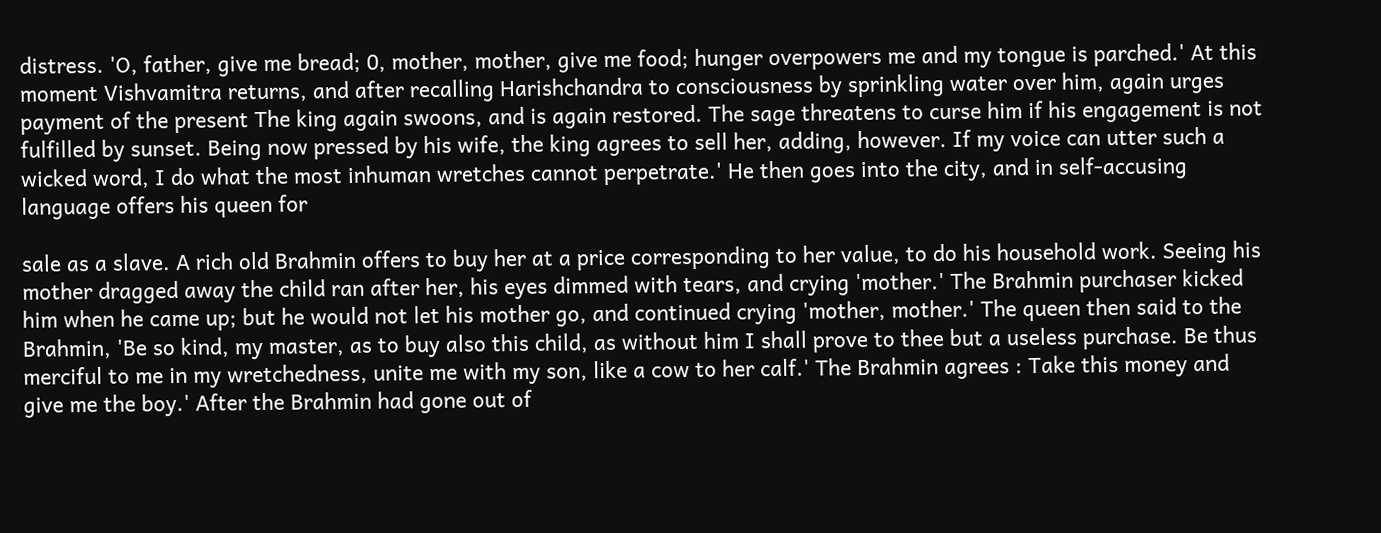distress. 'O, father, give me bread; 0, mother, mother, give me food; hunger overpowers me and my tongue is parched.' At this moment Vishvamitra returns, and after recalling Harishchandra to consciousness by sprinkling water over him, again urges payment of the present The king again swoons, and is again restored. The sage threatens to curse him if his engagement is not fulfilled by sunset. Being now pressed by his wife, the king agrees to sell her, adding, however. If my voice can utter such a wicked word, I do what the most inhuman wretches cannot perpetrate.' He then goes into the city, and in self-accusing language offers his queen for

sale as a slave. A rich old Brahmin offers to buy her at a price corresponding to her value, to do his household work. Seeing his mother dragged away the child ran after her, his eyes dimmed with tears, and crying 'mother.' The Brahmin purchaser kicked him when he came up; but he would not let his mother go, and continued crying 'mother, mother.' The queen then said to the Brahmin, 'Be so kind, my master, as to buy also this child, as without him I shall prove to thee but a useless purchase. Be thus merciful to me in my wretchedness, unite me with my son, like a cow to her calf.' The Brahmin agrees : Take this money and give me the boy.' After the Brahmin had gone out of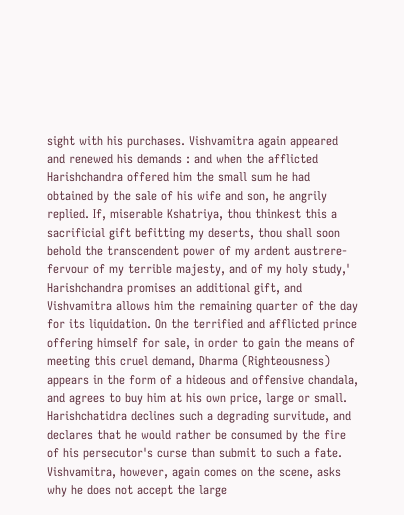sight with his purchases. Vishvamitra again appeared and renewed his demands : and when the afflicted Harishchandra offered him the small sum he had obtained by the sale of his wife and son, he angrily replied. If, miserable Kshatriya, thou thinkest this a sacrificial gift befitting my deserts, thou shall soon behold the transcendent power of my ardent austrere-fervour of my terrible majesty, and of my holy study,' Harishchandra promises an additional gift, and Vishvamitra allows him the remaining quarter of the day for its liquidation. On the terrified and afflicted prince offering himself for sale, in order to gain the means of meeting this cruel demand, Dharma (Righteousness) appears in the form of a hideous and offensive chandala, and agrees to buy him at his own price, large or small. Harishchatidra declines such a degrading survitude, and declares that he would rather be consumed by the fire of his persecutor's curse than submit to such a fate. Vishvamitra, however, again comes on the scene, asks why he does not accept the large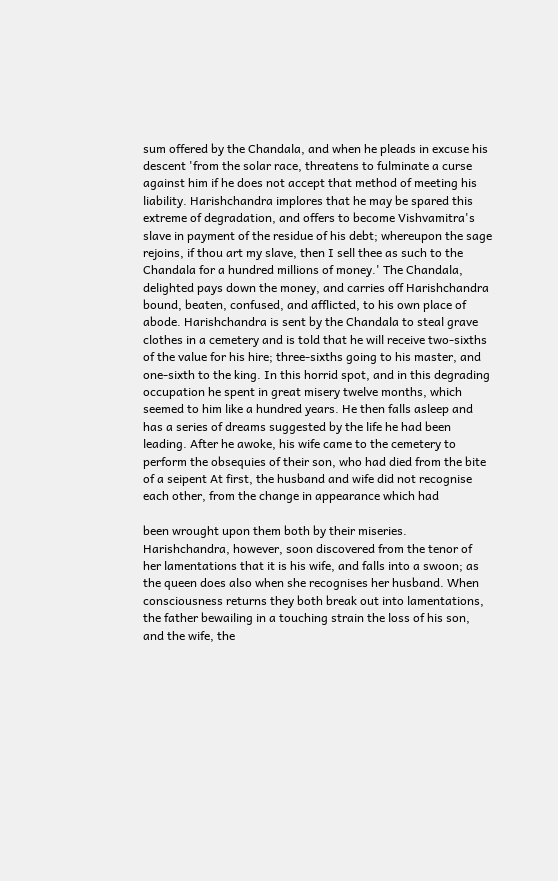sum offered by the Chandala, and when he pleads in excuse his descent 'from the solar race, threatens to fulminate a curse against him if he does not accept that method of meeting his liability. Harishchandra implores that he may be spared this extreme of degradation, and offers to become Vishvamitra's slave in payment of the residue of his debt; whereupon the sage rejoins, if thou art my slave, then I sell thee as such to the Chandala for a hundred millions of money.' The Chandala, delighted pays down the money, and carries off Harishchandra bound, beaten, confused, and afflicted, to his own place of abode. Harishchandra is sent by the Chandala to steal grave clothes in a cemetery and is told that he will receive two-sixths of the value for his hire; three-sixths going to his master, and one-sixth to the king. In this horrid spot, and in this degrading occupation he spent in great misery twelve months, which seemed to him like a hundred years. He then falls asleep and has a series of dreams suggested by the life he had been leading. After he awoke, his wife came to the cemetery to perform the obsequies of their son, who had died from the bite of a seipent At first, the husband and wife did not recognise each other, from the change in appearance which had

been wrought upon them both by their miseries. Harishchandra, however, soon discovered from the tenor of her lamentations that it is his wife, and falls into a swoon; as the queen does also when she recognises her husband. When consciousness returns they both break out into lamentations, the father bewailing in a touching strain the loss of his son, and the wife, the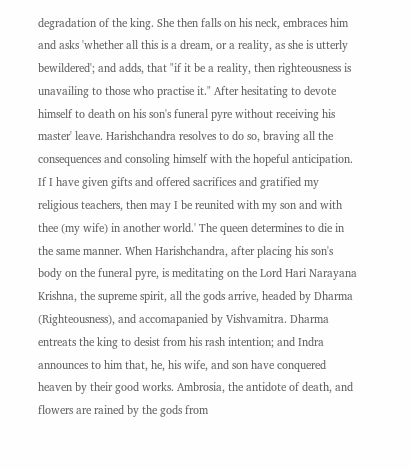degradation of the king. She then falls on his neck, embraces him and asks 'whether all this is a dream, or a reality, as she is utterly bewildered'; and adds, that "if it be a reality, then righteousness is unavailing to those who practise it." After hesitating to devote himself to death on his son's funeral pyre without receiving his master' leave. Harishchandra resolves to do so, braving all the consequences and consoling himself with the hopeful anticipation. If I have given gifts and offered sacrifices and gratified my religious teachers, then may I be reunited with my son and with thee (my wife) in another world.' The queen determines to die in the same manner. When Harishchandra, after placing his son's body on the funeral pyre, is meditating on the Lord Hari Narayana Krishna, the supreme spirit, all the gods arrive, headed by Dharma (Righteousness), and accomapanied by Vishvamitra. Dharma entreats the king to desist from his rash intention; and Indra announces to him that, he, his wife, and son have conquered heaven by their good works. Ambrosia, the antidote of death, and flowers are rained by the gods from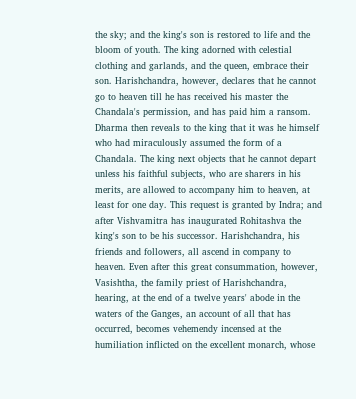the sky; and the king's son is restored to life and the bloom of youth. The king adorned with celestial clothing and garlands, and the queen, embrace their son. Harishchandra, however, declares that he cannot go to heaven till he has received his master the Chandala's permission, and has paid him a ransom. Dharma then reveals to the king that it was he himself who had miraculously assumed the form of a Chandala. The king next objects that he cannot depart unless his faithful subjects, who are sharers in his merits, are allowed to accompany him to heaven, at least for one day. This request is granted by Indra; and after Vishvamitra has inaugurated Rohitashva the king's son to be his successor. Harishchandra, his friends and followers, all ascend in company to heaven. Even after this great consummation, however, Vasishtha, the family priest of Harishchandra, hearing, at the end of a twelve years' abode in the waters of the Ganges, an account of all that has occurred, becomes vehemendy incensed at the humiliation inflicted on the excellent monarch, whose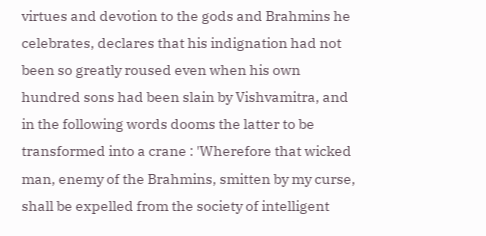virtues and devotion to the gods and Brahmins he celebrates, declares that his indignation had not been so greatly roused even when his own hundred sons had been slain by Vishvamitra, and in the following words dooms the latter to be transformed into a crane : 'Wherefore that wicked man, enemy of the Brahmins, smitten by my curse, shall be expelled from the society of intelligent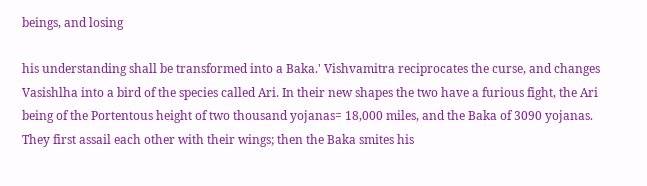beings, and losing

his understanding shall be transformed into a Baka.' Vishvamitra reciprocates the curse, and changes Vasishlha into a bird of the species called Ari. In their new shapes the two have a furious fight, the Ari being of the Portentous height of two thousand yojanas= 18,000 miles, and the Baka of 3090 yojanas. They first assail each other with their wings; then the Baka smites his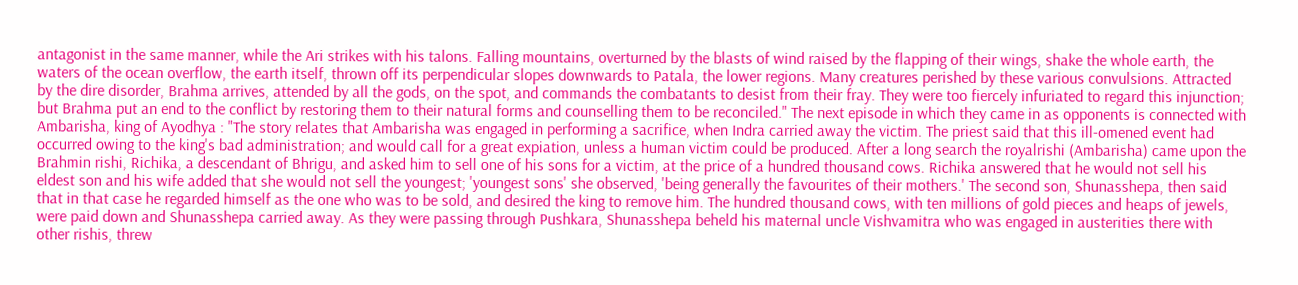antagonist in the same manner, while the Ari strikes with his talons. Falling mountains, overturned by the blasts of wind raised by the flapping of their wings, shake the whole earth, the waters of the ocean overflow, the earth itself, thrown off its perpendicular slopes downwards to Patala, the lower regions. Many creatures perished by these various convulsions. Attracted by the dire disorder, Brahma arrives, attended by all the gods, on the spot, and commands the combatants to desist from their fray. They were too fiercely infuriated to regard this injunction; but Brahma put an end to the conflict by restoring them to their natural forms and counselling them to be reconciled." The next episode in which they came in as opponents is connected with Ambarisha, king of Ayodhya : "The story relates that Ambarisha was engaged in performing a sacrifice, when Indra carried away the victim. The priest said that this ill-omened event had occurred owing to the king's bad administration; and would call for a great expiation, unless a human victim could be produced. After a long search the royalrishi (Ambarisha) came upon the Brahmin rishi, Richika, a descendant of Bhrigu, and asked him to sell one of his sons for a victim, at the price of a hundred thousand cows. Richika answered that he would not sell his eldest son and his wife added that she would not sell the youngest; 'youngest sons' she observed, 'being generally the favourites of their mothers.' The second son, Shunasshepa, then said that in that case he regarded himself as the one who was to be sold, and desired the king to remove him. The hundred thousand cows, with ten millions of gold pieces and heaps of jewels, were paid down and Shunasshepa carried away. As they were passing through Pushkara, Shunasshepa beheld his maternal uncle Vishvamitra who was engaged in austerities there with other rishis, threw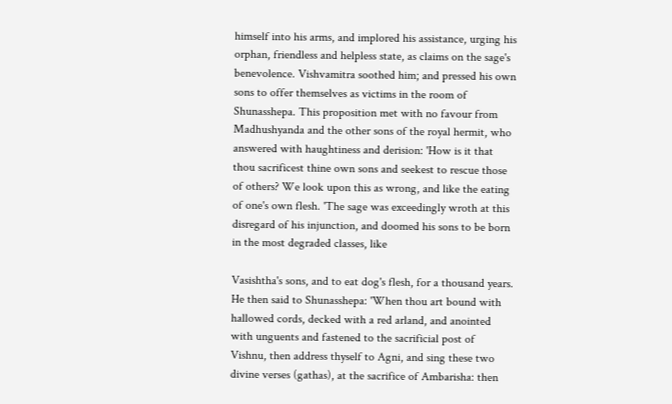himself into his arms, and implored his assistance, urging his orphan, friendless and helpless state, as claims on the sage's benevolence. Vishvamitra soothed him; and pressed his own sons to offer themselves as victims in the room of Shunasshepa. This proposition met with no favour from Madhushyanda and the other sons of the royal hermit, who answered with haughtiness and derision: 'How is it that thou sacrificest thine own sons and seekest to rescue those of others? We look upon this as wrong, and like the eating of one's own flesh. 'The sage was exceedingly wroth at this disregard of his injunction, and doomed his sons to be born in the most degraded classes, like

Vasishtha's sons, and to eat dog's flesh, for a thousand years. He then said to Shunasshepa: 'When thou art bound with hallowed cords, decked with a red arland, and anointed with unguents and fastened to the sacrificial post of Vishnu, then address thyself to Agni, and sing these two divine verses (gathas), at the sacrifice of Ambarisha: then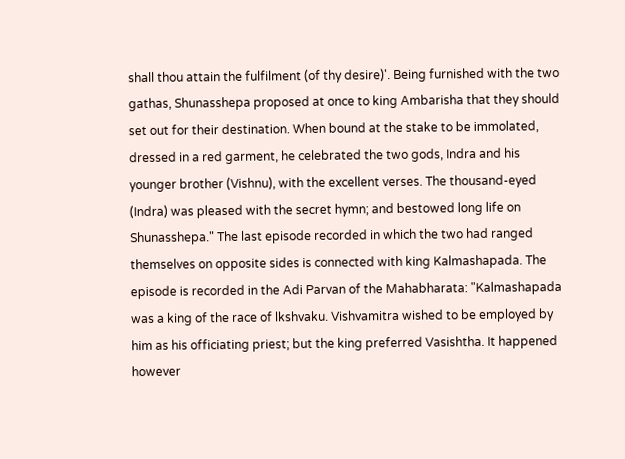shall thou attain the fulfilment (of thy desire)'. Being furnished with the two gathas, Shunasshepa proposed at once to king Ambarisha that they should set out for their destination. When bound at the stake to be immolated, dressed in a red garment, he celebrated the two gods, Indra and his younger brother (Vishnu), with the excellent verses. The thousand-eyed (Indra) was pleased with the secret hymn; and bestowed long life on Shunasshepa." The last episode recorded in which the two had ranged themselves on opposite sides is connected with king Kalmashapada. The episode is recorded in the Adi Parvan of the Mahabharata: "Kalmashapada was a king of the race of lkshvaku. Vishvamitra wished to be employed by him as his officiating priest; but the king preferred Vasishtha. It happened however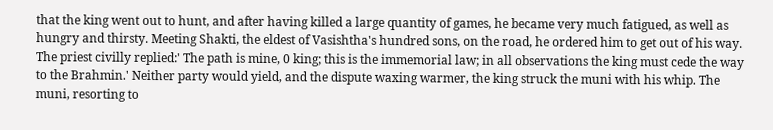that the king went out to hunt, and after having killed a large quantity of games, he became very much fatigued, as well as hungry and thirsty. Meeting Shakti, the eldest of Vasishtha's hundred sons, on the road, he ordered him to get out of his way. The priest civilly replied:' The path is mine, 0 king; this is the immemorial law; in all observations the king must cede the way to the Brahmin.' Neither party would yield, and the dispute waxing warmer, the king struck the muni with his whip. The muni, resorting to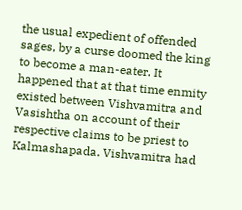the usual expedient of offended sages, by a curse doomed the king to become a man-eater. It happened that at that time enmity existed between Vishvamitra and Vasishtha on account of their respective claims to be priest to Kalmashapada. Vishvamitra had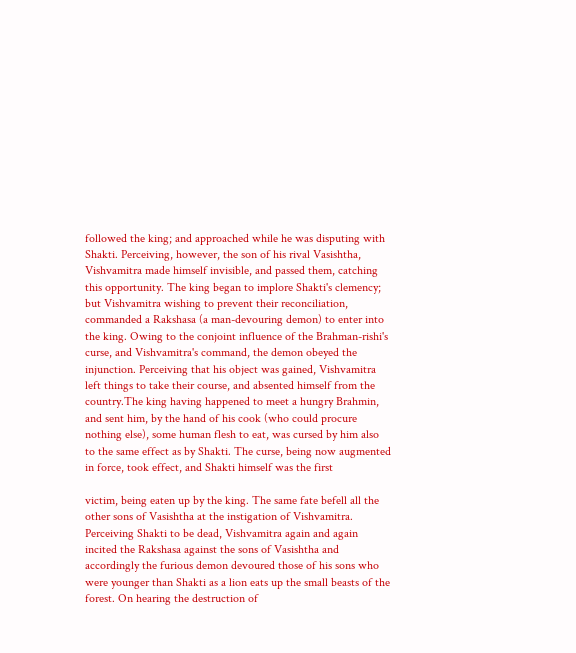followed the king; and approached while he was disputing with Shakti. Perceiving, however, the son of his rival Vasishtha, Vishvamitra made himself invisible, and passed them, catching this opportunity. The king began to implore Shakti's clemency; but Vishvamitra wishing to prevent their reconciliation, commanded a Rakshasa (a man-devouring demon) to enter into the king. Owing to the conjoint influence of the Brahman-rishi's curse, and Vishvamitra's command, the demon obeyed the injunction. Perceiving that his object was gained, Vishvamitra left things to take their course, and absented himself from the country.The king having happened to meet a hungry Brahmin, and sent him, by the hand of his cook (who could procure nothing else), some human flesh to eat, was cursed by him also to the same effect as by Shakti. The curse, being now augmented in force, took effect, and Shakti himself was the first

victim, being eaten up by the king. The same fate befell all the other sons of Vasishtha at the instigation of Vishvamitra. Perceiving Shakti to be dead, Vishvamitra again and again incited the Rakshasa against the sons of Vasishtha and accordingly the furious demon devoured those of his sons who were younger than Shakti as a lion eats up the small beasts of the forest. On hearing the destruction of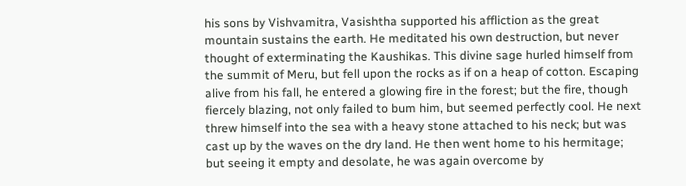his sons by Vishvamitra, Vasishtha supported his affliction as the great mountain sustains the earth. He meditated his own destruction, but never thought of exterminating the Kaushikas. This divine sage hurled himself from the summit of Meru, but fell upon the rocks as if on a heap of cotton. Escaping alive from his fall, he entered a glowing fire in the forest; but the fire, though fiercely blazing, not only failed to bum him, but seemed perfectly cool. He next threw himself into the sea with a heavy stone attached to his neck; but was cast up by the waves on the dry land. He then went home to his hermitage; but seeing it empty and desolate, he was again overcome by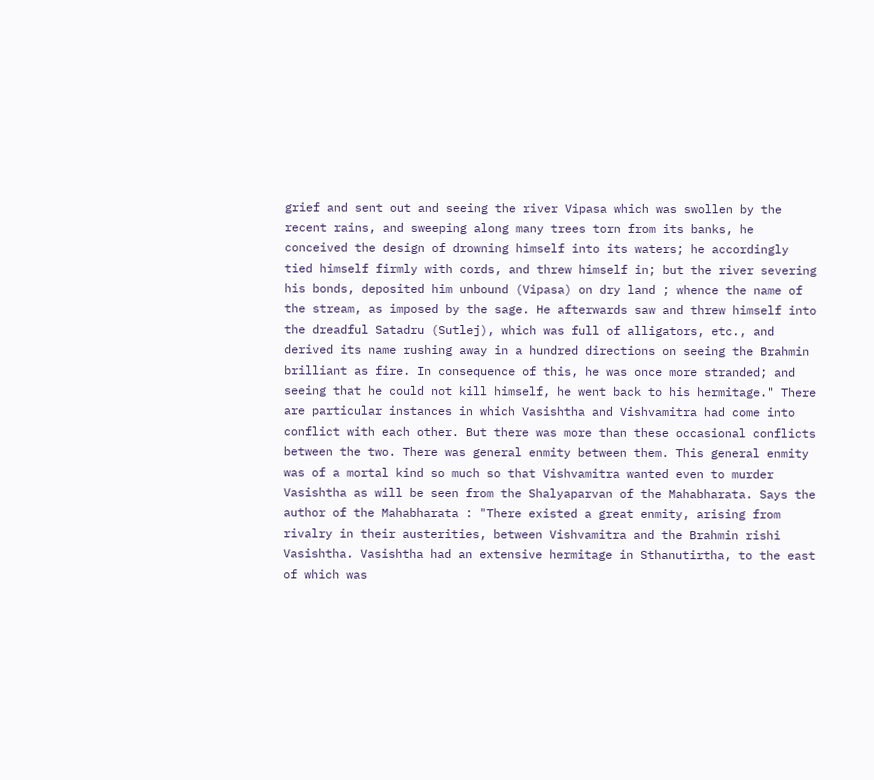grief and sent out and seeing the river Vipasa which was swollen by the recent rains, and sweeping along many trees torn from its banks, he conceived the design of drowning himself into its waters; he accordingly tied himself firmly with cords, and threw himself in; but the river severing his bonds, deposited him unbound (Vipasa) on dry land ; whence the name of the stream, as imposed by the sage. He afterwards saw and threw himself into the dreadful Satadru (Sutlej), which was full of alligators, etc., and derived its name rushing away in a hundred directions on seeing the Brahmin brilliant as fire. In consequence of this, he was once more stranded; and seeing that he could not kill himself, he went back to his hermitage." There are particular instances in which Vasishtha and Vishvamitra had come into conflict with each other. But there was more than these occasional conflicts between the two. There was general enmity between them. This general enmity was of a mortal kind so much so that Vishvamitra wanted even to murder Vasishtha as will be seen from the Shalyaparvan of the Mahabharata. Says the author of the Mahabharata : "There existed a great enmity, arising from rivalry in their austerities, between Vishvamitra and the Brahmin rishi Vasishtha. Vasishtha had an extensive hermitage in Sthanutirtha, to the east of which was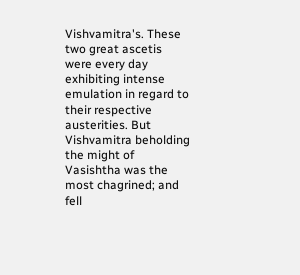Vishvamitra's. These two great ascetis were every day exhibiting intense emulation in regard to their respective austerities. But Vishvamitra beholding the might of Vasishtha was the most chagrined; and fell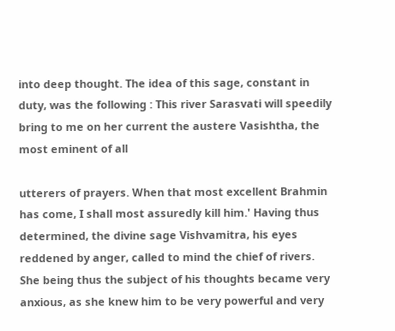into deep thought. The idea of this sage, constant in duty, was the following : This river Sarasvati will speedily bring to me on her current the austere Vasishtha, the most eminent of all

utterers of prayers. When that most excellent Brahmin has come, I shall most assuredly kill him.' Having thus determined, the divine sage Vishvamitra, his eyes reddened by anger, called to mind the chief of rivers. She being thus the subject of his thoughts became very anxious, as she knew him to be very powerful and very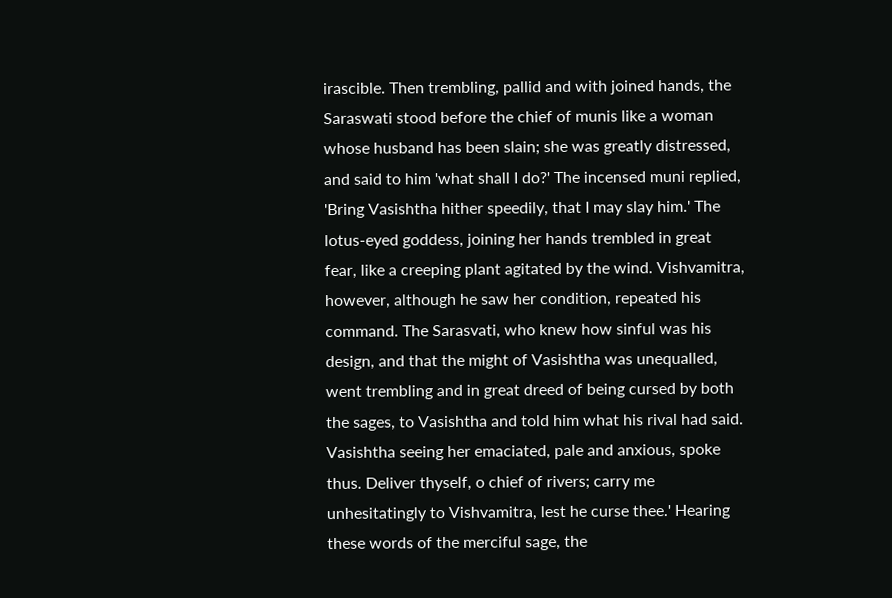irascible. Then trembling, pallid and with joined hands, the Saraswati stood before the chief of munis like a woman whose husband has been slain; she was greatly distressed, and said to him 'what shall I do?' The incensed muni replied, 'Bring Vasishtha hither speedily, that I may slay him.' The lotus-eyed goddess, joining her hands trembled in great fear, like a creeping plant agitated by the wind. Vishvamitra, however, although he saw her condition, repeated his command. The Sarasvati, who knew how sinful was his design, and that the might of Vasishtha was unequalled, went trembling and in great dreed of being cursed by both the sages, to Vasishtha and told him what his rival had said. Vasishtha seeing her emaciated, pale and anxious, spoke thus. Deliver thyself, o chief of rivers; carry me unhesitatingly to Vishvamitra, lest he curse thee.' Hearing these words of the merciful sage, the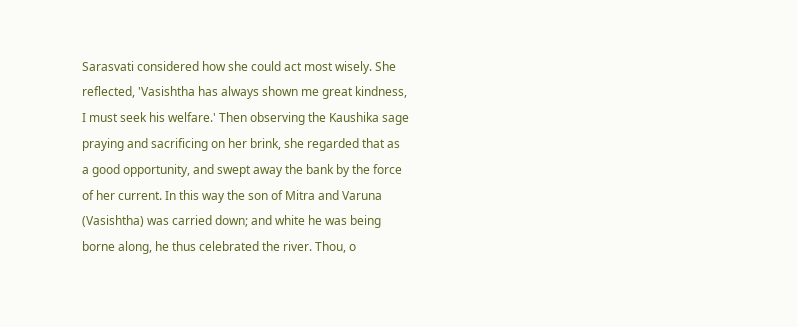Sarasvati considered how she could act most wisely. She reflected, 'Vasishtha has always shown me great kindness, I must seek his welfare.' Then observing the Kaushika sage praying and sacrificing on her brink, she regarded that as a good opportunity, and swept away the bank by the force of her current. In this way the son of Mitra and Varuna (Vasishtha) was carried down; and white he was being borne along, he thus celebrated the river. Thou, o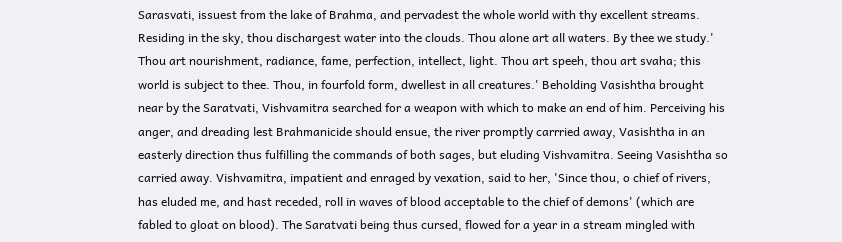Sarasvati, issuest from the lake of Brahma, and pervadest the whole world with thy excellent streams. Residing in the sky, thou dischargest water into the clouds. Thou alone art all waters. By thee we study.' Thou art nourishment, radiance, fame, perfection, intellect, light. Thou art speeh, thou art svaha; this world is subject to thee. Thou, in fourfold form, dwellest in all creatures.' Beholding Vasishtha brought near by the Saratvati, Vishvamitra searched for a weapon with which to make an end of him. Perceiving his anger, and dreading lest Brahmanicide should ensue, the river promptly carrried away, Vasishtha in an easterly direction thus fulfilling the commands of both sages, but eluding Vishvamitra. Seeing Vasishtha so carried away. Vishvamitra, impatient and enraged by vexation, said to her, 'Since thou, o chief of rivers, has eluded me, and hast receded, roll in waves of blood acceptable to the chief of demons' (which are fabled to gloat on blood). The Saratvati being thus cursed, flowed for a year in a stream mingled with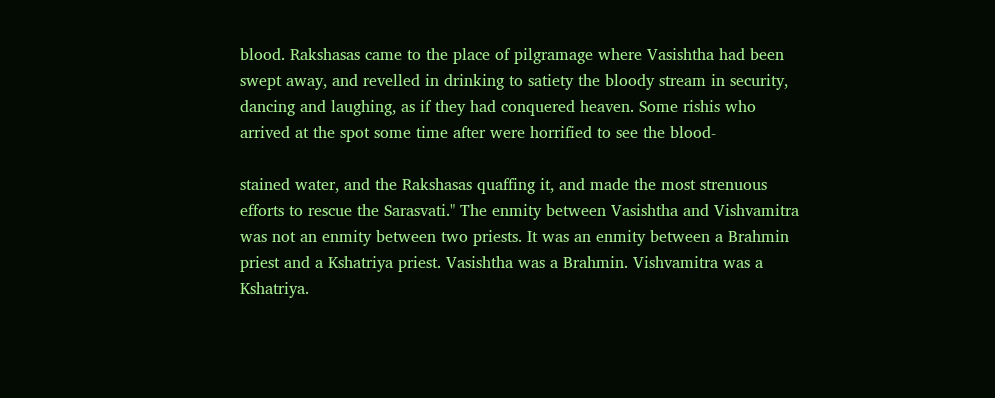blood. Rakshasas came to the place of pilgramage where Vasishtha had been swept away, and revelled in drinking to satiety the bloody stream in security, dancing and laughing, as if they had conquered heaven. Some rishis who arrived at the spot some time after were horrified to see the blood-

stained water, and the Rakshasas quaffing it, and made the most strenuous efforts to rescue the Sarasvati." The enmity between Vasishtha and Vishvamitra was not an enmity between two priests. It was an enmity between a Brahmin priest and a Kshatriya priest. Vasishtha was a Brahmin. Vishvamitra was a Kshatriya.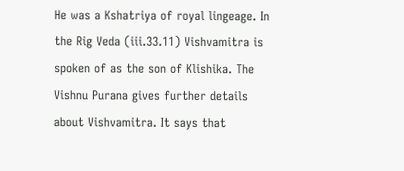He was a Kshatriya of royal lingeage. In the Rig Veda (iii.33.11) Vishvamitra is spoken of as the son of Klishika. The Vishnu Purana gives further details about Vishvamitra. It says that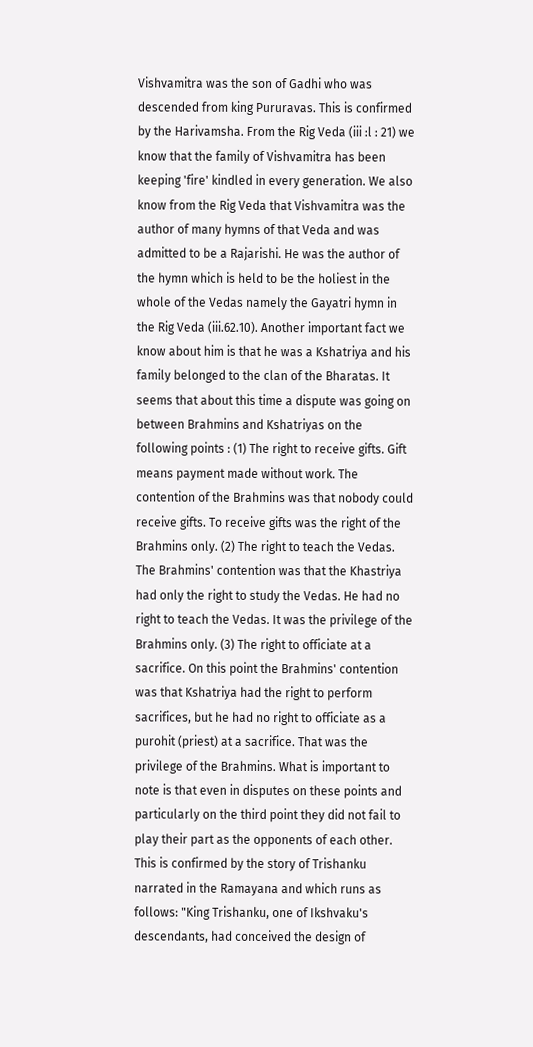Vishvamitra was the son of Gadhi who was descended from king Pururavas. This is confirmed by the Harivamsha. From the Rig Veda (iii :l : 21) we know that the family of Vishvamitra has been keeping 'fire' kindled in every generation. We also know from the Rig Veda that Vishvamitra was the author of many hymns of that Veda and was admitted to be a Rajarishi. He was the author of the hymn which is held to be the holiest in the whole of the Vedas namely the Gayatri hymn in the Rig Veda (iii.62.10). Another important fact we know about him is that he was a Kshatriya and his family belonged to the clan of the Bharatas. It seems that about this time a dispute was going on between Brahmins and Kshatriyas on the following points : (1) The right to receive gifts. Gift means payment made without work. The contention of the Brahmins was that nobody could receive gifts. To receive gifts was the right of the Brahmins only. (2) The right to teach the Vedas. The Brahmins' contention was that the Khastriya had only the right to study the Vedas. He had no right to teach the Vedas. It was the privilege of the Brahmins only. (3) The right to officiate at a sacrifice. On this point the Brahmins' contention was that Kshatriya had the right to perform sacrifices, but he had no right to officiate as a purohit (priest) at a sacrifice. That was the privilege of the Brahmins. What is important to note is that even in disputes on these points and particularly on the third point they did not fail to play their part as the opponents of each other. This is confirmed by the story of Trishanku narrated in the Ramayana and which runs as follows: "King Trishanku, one of Ikshvaku's descendants, had conceived the design of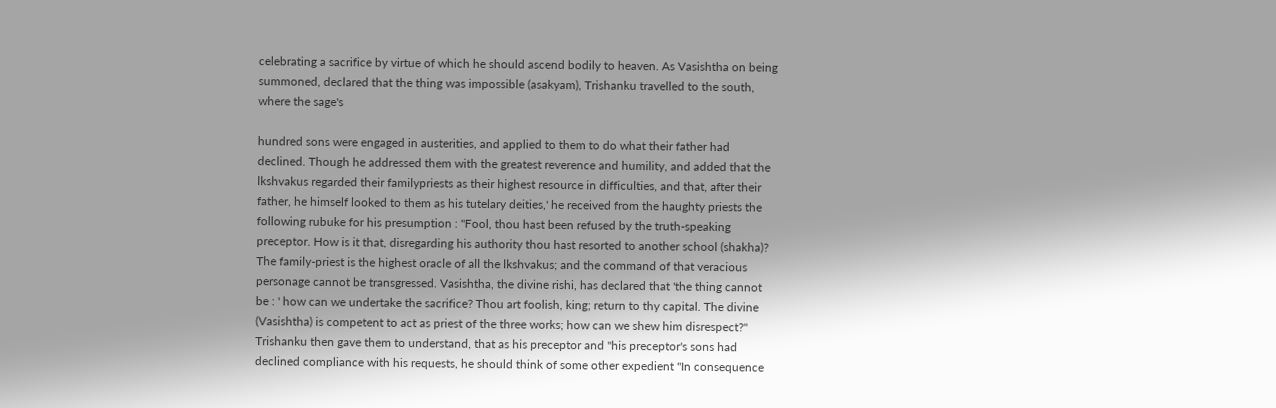celebrating a sacrifice by virtue of which he should ascend bodily to heaven. As Vasishtha on being summoned, declared that the thing was impossible (asakyam), Trishanku travelled to the south, where the sage's

hundred sons were engaged in austerities, and applied to them to do what their father had declined. Though he addressed them with the greatest reverence and humility, and added that the lkshvakus regarded their familypriests as their highest resource in difficulties, and that, after their father, he himself looked to them as his tutelary deities,' he received from the haughty priests the following rubuke for his presumption : "Fool, thou hast been refused by the truth-speaking preceptor. How is it that, disregarding his authority thou hast resorted to another school (shakha)? The family-priest is the highest oracle of all the lkshvakus; and the command of that veracious personage cannot be transgressed. Vasishtha, the divine rishi, has declared that 'the thing cannot be : ' how can we undertake the sacrifice? Thou art foolish, king; return to thy capital. The divine (Vasishtha) is competent to act as priest of the three works; how can we shew him disrespect?" Trishanku then gave them to understand, that as his preceptor and "his preceptor's sons had declined compliance with his requests, he should think of some other expedient "In consequence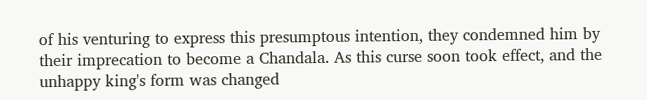of his venturing to express this presumptous intention, they condemned him by their imprecation to become a Chandala. As this curse soon took effect, and the unhappy king's form was changed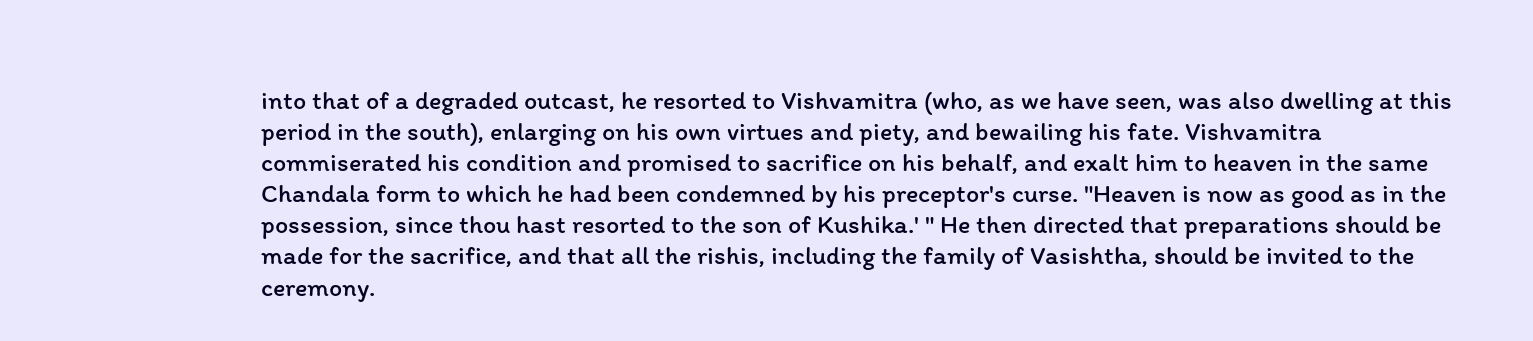into that of a degraded outcast, he resorted to Vishvamitra (who, as we have seen, was also dwelling at this period in the south), enlarging on his own virtues and piety, and bewailing his fate. Vishvamitra commiserated his condition and promised to sacrifice on his behalf, and exalt him to heaven in the same Chandala form to which he had been condemned by his preceptor's curse. "Heaven is now as good as in the possession, since thou hast resorted to the son of Kushika.' " He then directed that preparations should be made for the sacrifice, and that all the rishis, including the family of Vasishtha, should be invited to the ceremony.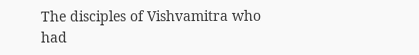The disciples of Vishvamitra who had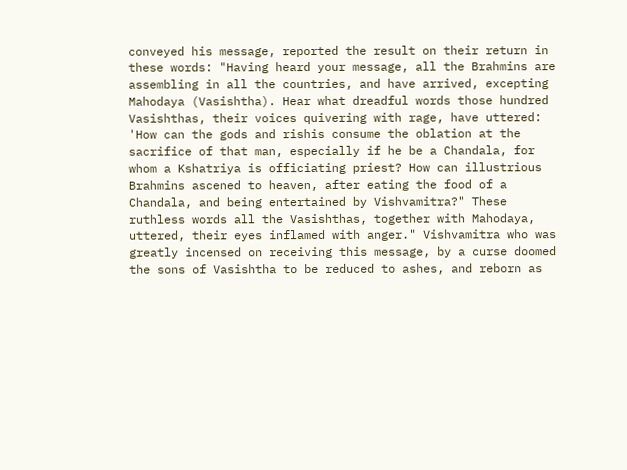conveyed his message, reported the result on their return in these words: "Having heard your message, all the Brahmins are assembling in all the countries, and have arrived, excepting Mahodaya (Vasishtha). Hear what dreadful words those hundred Vasishthas, their voices quivering with rage, have uttered: 'How can the gods and rishis consume the oblation at the sacrifice of that man, especially if he be a Chandala, for whom a Kshatriya is officiating priest? How can illustrious Brahmins ascened to heaven, after eating the food of a Chandala, and being entertained by Vishvamitra?" These ruthless words all the Vasishthas, together with Mahodaya, uttered, their eyes inflamed with anger." Vishvamitra who was greatly incensed on receiving this message, by a curse doomed the sons of Vasishtha to be reduced to ashes, and reborn as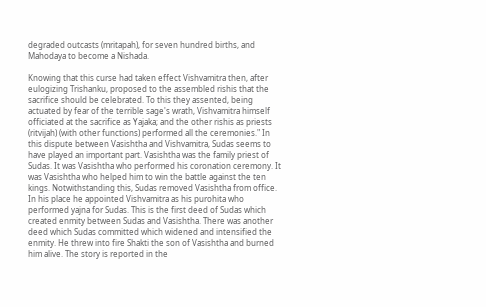degraded outcasts (mritapah), for seven hundred births, and Mahodaya to become a Nishada.

Knowing that this curse had taken effect Vishvamitra then, after eulogizing Trishanku, proposed to the assembled rishis that the sacrifice should be celebrated. To this they assented, being actuated by fear of the terrible sage's wrath, Vishvamitra himself officiated at the sacrifice as Yajaka; and the other rishis as priests (ritvijah) (with other functions) performed all the ceremonies." In this dispute between Vasishtha and Vishvamitra, Sudas seems to have played an important part. Vasishtha was the family priest of Sudas. It was Vasishtha who performed his coronation ceremony. It was Vasishtha who helped him to win the battle against the ten kings. Notwithstanding this, Sudas removed Vasishtha from office. In his place he appointed Vishvamitra as his purohita who performed yajna for Sudas. This is the first deed of Sudas which created enmity between Sudas and Vasishtha. There was another deed which Sudas committed which widened and intensified the enmity. He threw into fire Shakti the son of Vasishtha and burned him alive. The story is reported in the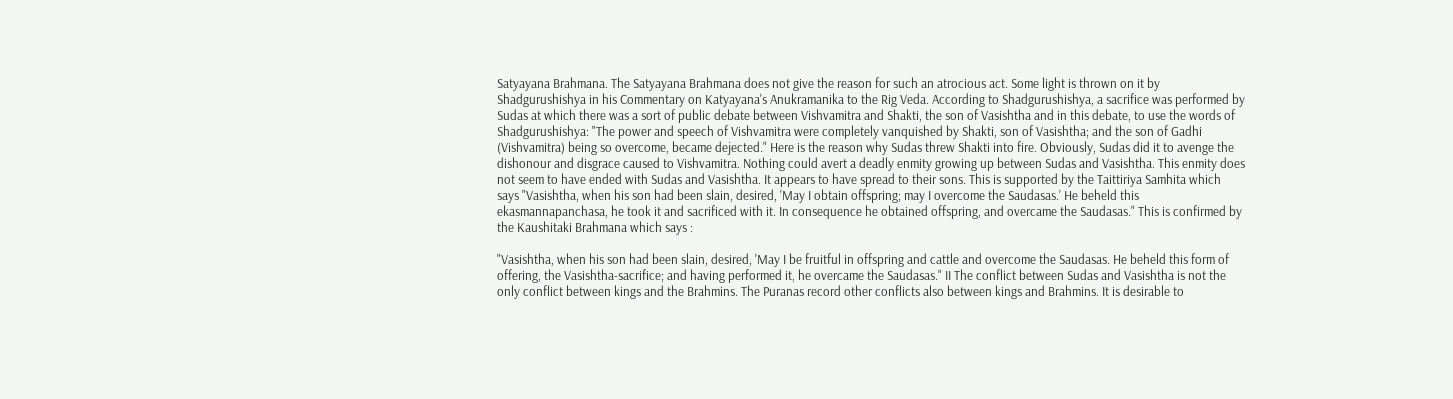Satyayana Brahmana. The Satyayana Brahmana does not give the reason for such an atrocious act. Some light is thrown on it by Shadgurushishya in his Commentary on Katyayana's Anukramanika to the Rig Veda. According to Shadgurushishya, a sacrifice was performed by Sudas at which there was a sort of public debate between Vishvamitra and Shakti, the son of Vasishtha and in this debate, to use the words of Shadgurushishya: "The power and speech of Vishvamitra were completely vanquished by Shakti, son of Vasishtha; and the son of Gadhi (Vishvamitra) being so overcome, became dejected." Here is the reason why Sudas threw Shakti into fire. Obviously, Sudas did it to avenge the dishonour and disgrace caused to Vishvamitra. Nothing could avert a deadly enmity growing up between Sudas and Vasishtha. This enmity does not seem to have ended with Sudas and Vasishtha. It appears to have spread to their sons. This is supported by the Taittiriya Samhita which says "Vasishtha, when his son had been slain, desired, 'May I obtain offspring; may I overcome the Saudasas.' He beheld this ekasmannapanchasa, he took it and sacrificed with it. In consequence he obtained offspring, and overcame the Saudasas." This is confirmed by the Kaushitaki Brahmana which says :

"Vasishtha, when his son had been slain, desired, 'May I be fruitful in offspring and cattle and overcome the Saudasas. He beheld this form of offering, the Vasishtha-sacrifice; and having performed it, he overcame the Saudasas." II The conflict between Sudas and Vasishtha is not the only conflict between kings and the Brahmins. The Puranas record other conflicts also between kings and Brahmins. It is desirable to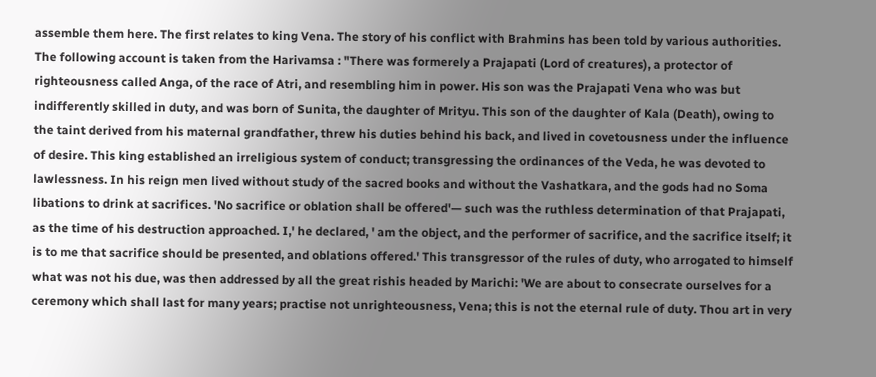assemble them here. The first relates to king Vena. The story of his conflict with Brahmins has been told by various authorities. The following account is taken from the Harivamsa : "There was formerely a Prajapati (Lord of creatures), a protector of righteousness called Anga, of the race of Atri, and resembling him in power. His son was the Prajapati Vena who was but indifferently skilled in duty, and was born of Sunita, the daughter of Mrityu. This son of the daughter of Kala (Death), owing to the taint derived from his maternal grandfather, threw his duties behind his back, and lived in covetousness under the influence of desire. This king established an irreligious system of conduct; transgressing the ordinances of the Veda, he was devoted to lawlessness. In his reign men lived without study of the sacred books and without the Vashatkara, and the gods had no Soma libations to drink at sacrifices. 'No sacrifice or oblation shall be offered'— such was the ruthless determination of that Prajapati, as the time of his destruction approached. I,' he declared, ' am the object, and the performer of sacrifice, and the sacrifice itself; it is to me that sacrifice should be presented, and oblations offered.' This transgressor of the rules of duty, who arrogated to himself what was not his due, was then addressed by all the great rishis headed by Marichi: 'We are about to consecrate ourselves for a ceremony which shall last for many years; practise not unrighteousness, Vena; this is not the eternal rule of duty. Thou art in very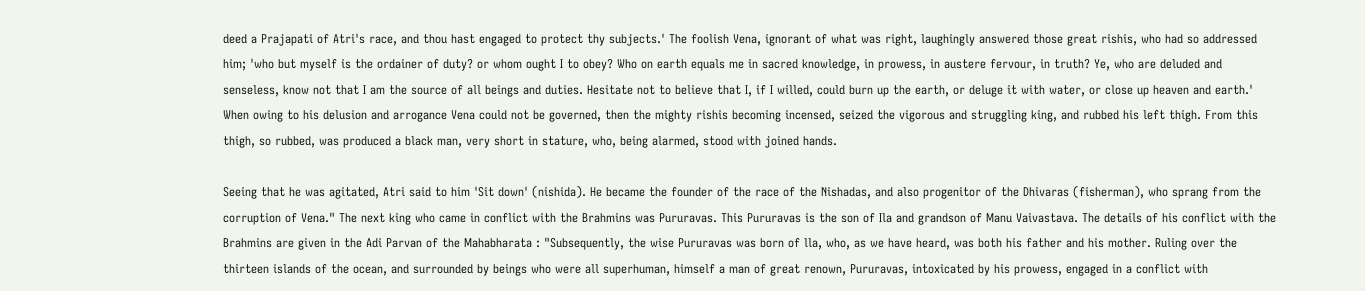deed a Prajapati of Atri's race, and thou hast engaged to protect thy subjects.' The foolish Vena, ignorant of what was right, laughingly answered those great rishis, who had so addressed him; 'who but myself is the ordainer of duty? or whom ought I to obey? Who on earth equals me in sacred knowledge, in prowess, in austere fervour, in truth? Ye, who are deluded and senseless, know not that I am the source of all beings and duties. Hesitate not to believe that I, if I willed, could burn up the earth, or deluge it with water, or close up heaven and earth.' When owing to his delusion and arrogance Vena could not be governed, then the mighty rishis becoming incensed, seized the vigorous and struggling king, and rubbed his left thigh. From this thigh, so rubbed, was produced a black man, very short in stature, who, being alarmed, stood with joined hands.

Seeing that he was agitated, Atri said to him 'Sit down' (nishida). He became the founder of the race of the Nishadas, and also progenitor of the Dhivaras (fisherman), who sprang from the corruption of Vena." The next king who came in conflict with the Brahmins was Pururavas. This Pururavas is the son of Ila and grandson of Manu Vaivastava. The details of his conflict with the Brahmins are given in the Adi Parvan of the Mahabharata : "Subsequently, the wise Pururavas was born of lla, who, as we have heard, was both his father and his mother. Ruling over the thirteen islands of the ocean, and surrounded by beings who were all superhuman, himself a man of great renown, Pururavas, intoxicated by his prowess, engaged in a conflict with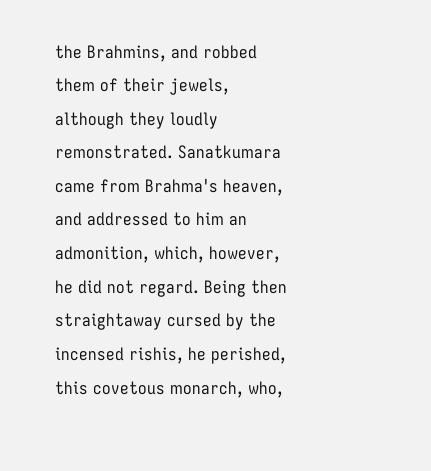the Brahmins, and robbed them of their jewels, although they loudly remonstrated. Sanatkumara came from Brahma's heaven, and addressed to him an admonition, which, however, he did not regard. Being then straightaway cursed by the incensed rishis, he perished, this covetous monarch, who,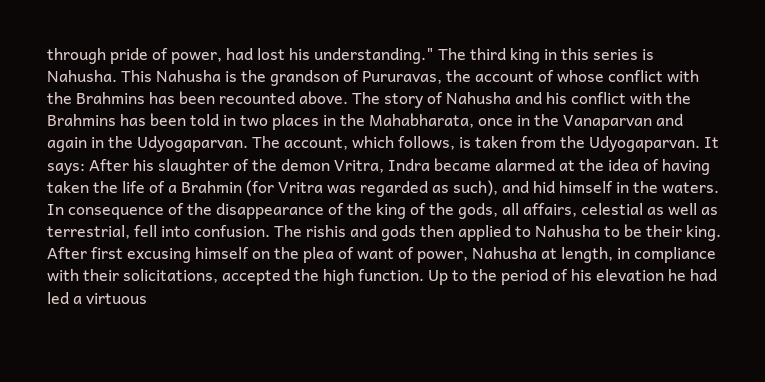through pride of power, had lost his understanding." The third king in this series is Nahusha. This Nahusha is the grandson of Pururavas, the account of whose conflict with the Brahmins has been recounted above. The story of Nahusha and his conflict with the Brahmins has been told in two places in the Mahabharata, once in the Vanaparvan and again in the Udyogaparvan. The account, which follows, is taken from the Udyogaparvan. It says: After his slaughter of the demon Vritra, Indra became alarmed at the idea of having taken the life of a Brahmin (for Vritra was regarded as such), and hid himself in the waters. In consequence of the disappearance of the king of the gods, all affairs, celestial as well as terrestrial, fell into confusion. The rishis and gods then applied to Nahusha to be their king. After first excusing himself on the plea of want of power, Nahusha at length, in compliance with their solicitations, accepted the high function. Up to the period of his elevation he had led a virtuous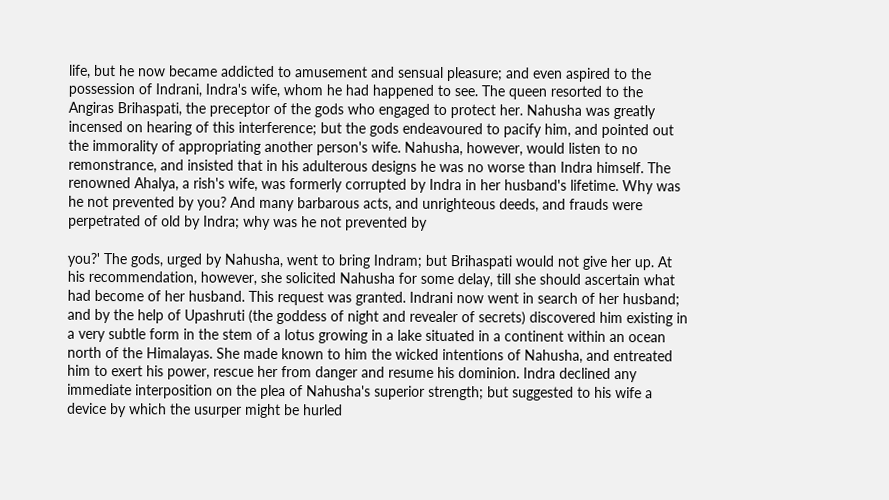life, but he now became addicted to amusement and sensual pleasure; and even aspired to the possession of Indrani, Indra's wife, whom he had happened to see. The queen resorted to the Angiras Brihaspati, the preceptor of the gods who engaged to protect her. Nahusha was greatly incensed on hearing of this interference; but the gods endeavoured to pacify him, and pointed out the immorality of appropriating another person's wife. Nahusha, however, would listen to no remonstrance, and insisted that in his adulterous designs he was no worse than Indra himself. The renowned Ahalya, a rish's wife, was formerly corrupted by Indra in her husband's lifetime. Why was he not prevented by you? And many barbarous acts, and unrighteous deeds, and frauds were perpetrated of old by Indra; why was he not prevented by

you?' The gods, urged by Nahusha, went to bring Indram; but Brihaspati would not give her up. At his recommendation, however, she solicited Nahusha for some delay, till she should ascertain what had become of her husband. This request was granted. Indrani now went in search of her husband; and by the help of Upashruti (the goddess of night and revealer of secrets) discovered him existing in a very subtle form in the stem of a lotus growing in a lake situated in a continent within an ocean north of the Himalayas. She made known to him the wicked intentions of Nahusha, and entreated him to exert his power, rescue her from danger and resume his dominion. Indra declined any immediate interposition on the plea of Nahusha's superior strength; but suggested to his wife a device by which the usurper might be hurled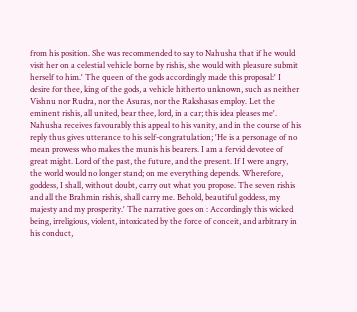from his position. She was recommended to say to Nahusha that if he would visit her on a celestial vehicle borne by rishis, she would with pleasure submit herself to him.' The queen of the gods accordingly made this proposal:' I desire for thee, king of the gods, a vehicle hitherto unknown, such as neither Vishnu nor Rudra, nor the Asuras, nor the Rakshasas employ. Let the eminent rishis, all united, bear thee, lord, in a car; this idea pleases me'. Nahusha receives favourably this appeal to his vanity, and in the course of his reply thus gives utterance to his self-congratulation; 'He is a personage of no mean prowess who makes the munis his bearers. I am a fervid devotee of great might. Lord of the past, the future, and the present. If I were angry, the world would no longer stand; on me everything depends. Wherefore, goddess, I shall, without doubt, carry out what you propose. The seven rishis and all the Brahmin rishis, shall carry me. Behold, beautiful goddess, my majesty and my prosperity.' The narrative goes on : Accordingly this wicked being, irreligious, violent, intoxicated by the force of conceit, and arbitrary in his conduct,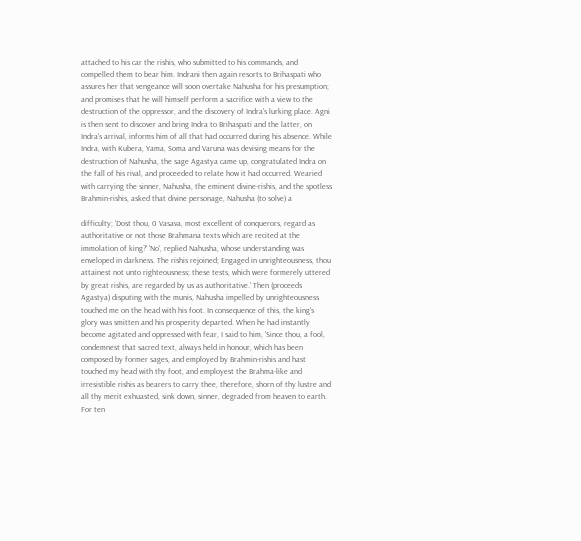attached to his car the rishis, who submitted to his commands, and compelled them to bear him. Indrani then again resorts to Brihaspati who assures her that vengeance will soon overtake Nahusha for his presumption; and promises that he will himself perform a sacrifice with a view to the destruction of the oppressor, and the discovery of Indra's lurking place. Agni is then sent to discover and bring Indra to Brihaspati and the latter, on Indra's arrival, informs him of all that had occurred during his absence. While Indra, with Kubera, Yama, Soma and Varuna was devising means for the destruction of Nahusha, the sage Agastya came up, congratulated Indra on the fall of his rival, and proceeded to relate how it had occurred. Wearied with carrying the sinner, Nahusha, the eminent divine-rishis, and the spotless Brahmin-rishis, asked that divine personage, Nahusha (to solve) a

difficulty; 'Dost thou, 0 Vasava, most excellent of conquerors, regard as authoritative or not those Brahmana texts which are recited at the immolation of king?' 'No', replied Nahusha, whose understanding was enveloped in darkness. The rishis rejoined; Engaged in unrighteousness, thou attainest not unto righteousness; these tests, which were formerely uttered by great rishis, are regarded by us as authoritative.' Then (proceeds Agastya) disputing with the munis, Nahusha impelled by unrighteousness touched me on the head with his foot. In consequence of this, the king's glory was smitten and his prosperity departed. When he had instantly become agitated and oppressed with fear, I said to him, 'Since thou, a fool, condemnest that sacred text, always held in honour, which has been composed by former sages, and employed by Brahmin-rishis and hast touched my head with thy foot, and employest the Brahma-like and irresistible rishis as bearers to carry thee, therefore, shorn of thy lustre and all thy merit exhuasted, sink down, sinner, degraded from heaven to earth. For ten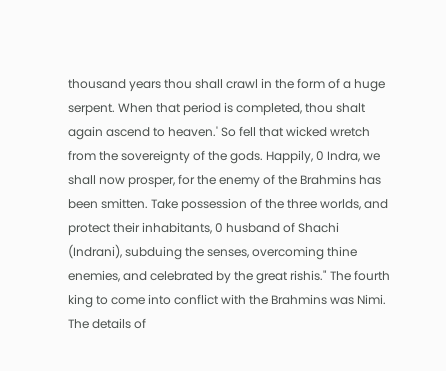thousand years thou shall crawl in the form of a huge serpent. When that period is completed, thou shalt again ascend to heaven.' So fell that wicked wretch from the sovereignty of the gods. Happily, 0 Indra, we shall now prosper, for the enemy of the Brahmins has been smitten. Take possession of the three worlds, and protect their inhabitants, 0 husband of Shachi (Indrani), subduing the senses, overcoming thine enemies, and celebrated by the great rishis." The fourth king to come into conflict with the Brahmins was Nimi. The details of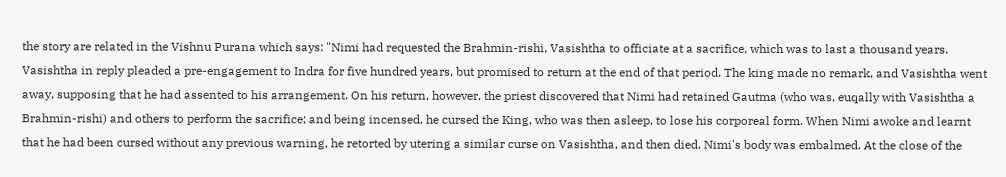the story are related in the Vishnu Purana which says: "Nimi had requested the Brahmin-rishi, Vasishtha to officiate at a sacrifice, which was to last a thousand years. Vasishtha in reply pleaded a pre-engagement to Indra for five hundred years, but promised to return at the end of that period. The king made no remark, and Vasishtha went away, supposing that he had assented to his arrangement. On his return, however, the priest discovered that Nimi had retained Gautma (who was, euqally with Vasishtha a Brahmin-rishi) and others to perform the sacrifice; and being incensed, he cursed the King, who was then asleep, to lose his corporeal form. When Nimi awoke and learnt that he had been cursed without any previous warning, he retorted by utering a similar curse on Vasishtha, and then died. Nimi's body was embalmed. At the close of the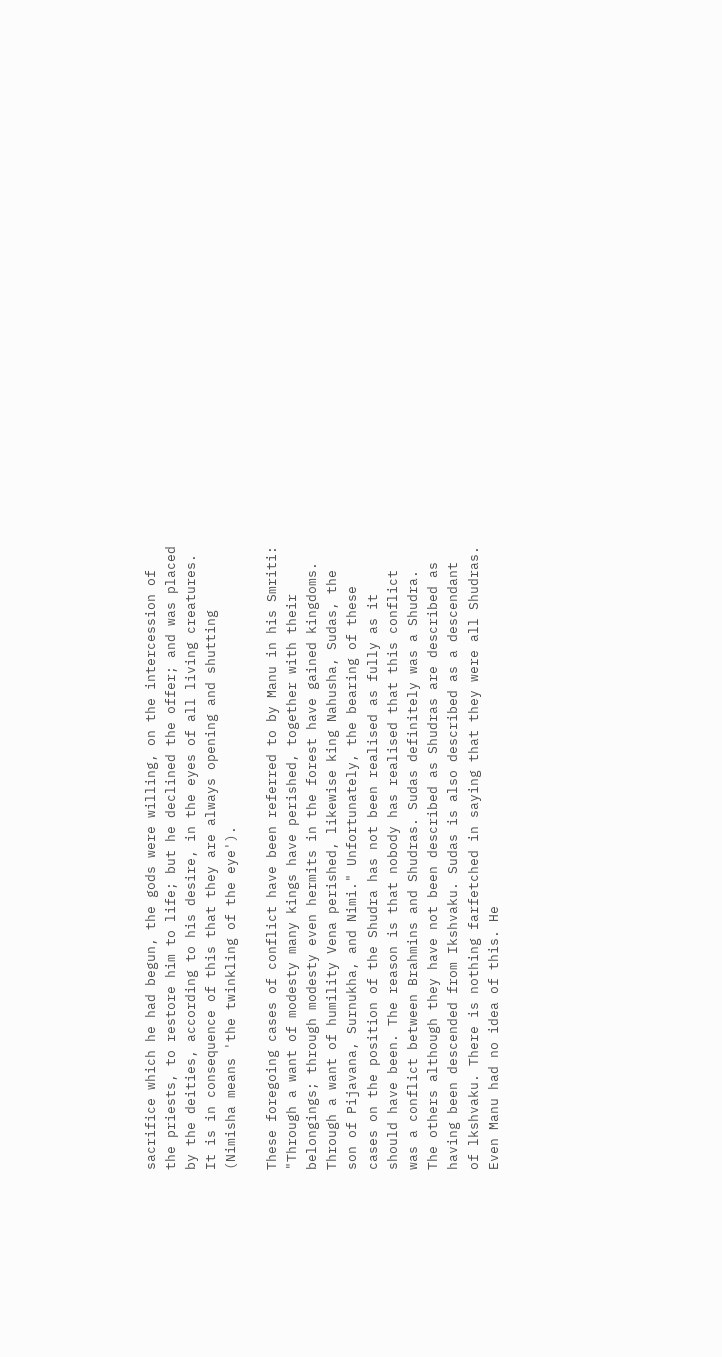sacrifice which he had begun, the gods were willing, on the intercession of the priests, to restore him to life; but he declined the offer; and was placed by the deities, according to his desire, in the eyes of all living creatures. It is in consequence of this that they are always opening and shutting (Nimisha means 'the twinkling of the eye').

These foregoing cases of conflict have been referred to by Manu in his Smriti:
"Through a want of modesty many kings have perished, together with their belongings; through modesty even hermits in the forest have gained kingdoms. Through a want of humility Vena perished, likewise king Nahusha, Sudas, the son of Pijavana, Surnukha, and Nimi." Unfortunately, the bearing of these cases on the position of the Shudra has not been realised as fully as it should have been. The reason is that nobody has realised that this conflict was a conflict between Brahmins and Shudras. Sudas definitely was a Shudra. The others although they have not been described as Shudras are described as having been descended from Ikshvaku. Sudas is also described as a descendant of lkshvaku. There is nothing farfetched in saying that they were all Shudras. Even Manu had no idea of this. He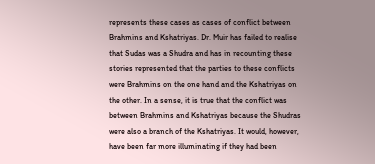represents these cases as cases of conflict between Brahmins and Kshatriyas. Dr. Muir has failed to realise that Sudas was a Shudra and has in recounting these stories represented that the parties to these conflicts were Brahmins on the one hand and the Kshatriyas on the other. In a sense, it is true that the conflict was between Brahmins and Kshatriyas because the Shudras were also a branch of the Kshatriyas. It would, however, have been far more illuminating if they had been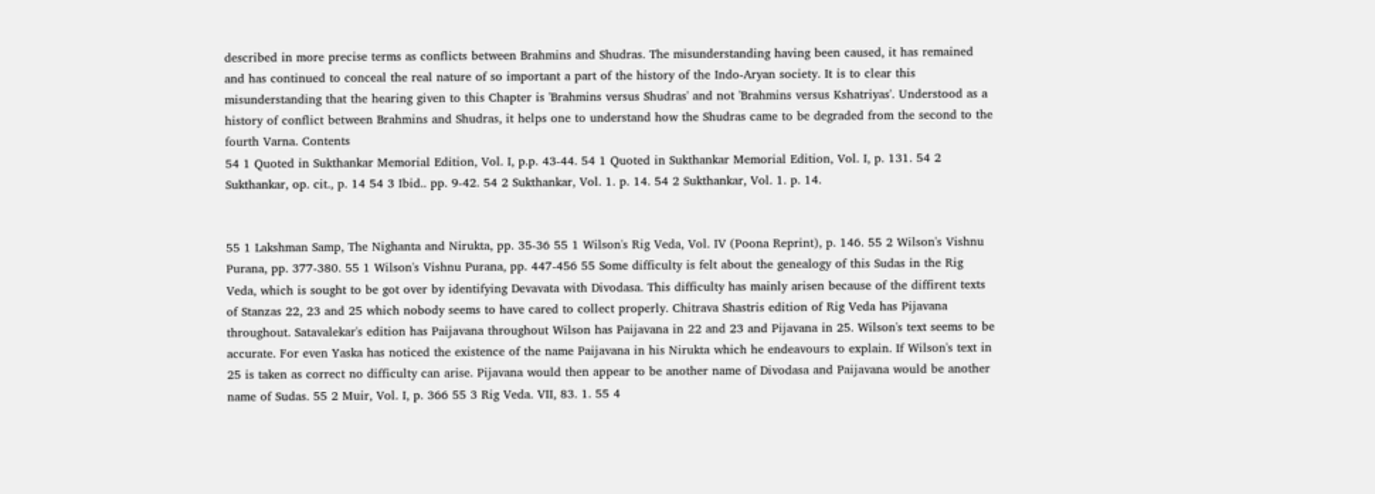described in more precise terms as conflicts between Brahmins and Shudras. The misunderstanding having been caused, it has remained and has continued to conceal the real nature of so important a part of the history of the Indo-Aryan society. It is to clear this misunderstanding that the hearing given to this Chapter is 'Brahmins versus Shudras' and not 'Brahmins versus Kshatriyas'. Understood as a history of conflict between Brahmins and Shudras, it helps one to understand how the Shudras came to be degraded from the second to the fourth Varna. Contents
54 1 Quoted in Sukthankar Memorial Edition, Vol. I, p.p. 43-44. 54 1 Quoted in Sukthankar Memorial Edition, Vol. I, p. 131. 54 2 Sukthankar, op. cit., p. 14 54 3 Ibid.. pp. 9-42. 54 2 Sukthankar, Vol. 1. p. 14. 54 2 Sukthankar, Vol. 1. p. 14.


55 1 Lakshman Samp, The Nighanta and Nirukta, pp. 35-36 55 1 Wilson's Rig Veda, Vol. IV (Poona Reprint), p. 146. 55 2 Wilson's Vishnu Purana, pp. 377-380. 55 1 Wilson's Vishnu Purana, pp. 447-456 55 Some difficulty is felt about the genealogy of this Sudas in the Rig Veda, which is sought to be got over by identifying Devavata with Divodasa. This difficulty has mainly arisen because of the diffirent texts of Stanzas 22, 23 and 25 which nobody seems to have cared to collect properly. Chitrava Shastris edition of Rig Veda has Pijavana throughout. Satavalekar's edition has Paijavana throughout Wilson has Paijavana in 22 and 23 and Pijavana in 25. Wilson's text seems to be accurate. For even Yaska has noticed the existence of the name Paijavana in his Nirukta which he endeavours to explain. If Wilson's text in 25 is taken as correct no difficulty can arise. Pijavana would then appear to be another name of Divodasa and Paijavana would be another name of Sudas. 55 2 Muir, Vol. I, p. 366 55 3 Rig Veda. VII, 83. 1. 55 4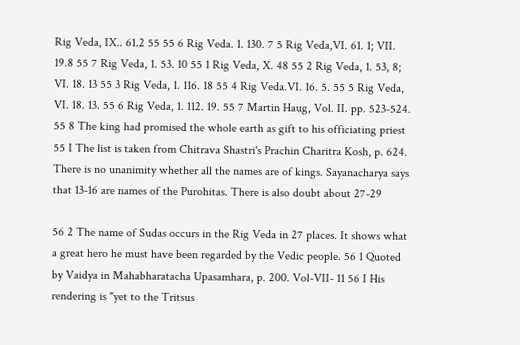Rig Veda, IX.. 61.2 55 55 6 Rig Veda. 1. 130. 7 5 Rig Veda,VI. 61. 1; VII. 19.8 55 7 Rig Veda, 1. 53. 10 55 1 Rig Veda, X. 48 55 2 Rig Veda, 1. 53, 8; VI. 18. 13 55 3 Rig Veda, 1. 116. 18 55 4 Rig Veda.VI. 16. 5. 55 5 Rig Veda, VI. 18. 13. 55 6 Rig Veda, 1. 112. 19. 55 7 Martin Haug, Vol. II. pp. 523-524. 55 8 The king had promised the whole earth as gift to his officiating priest 55 I The list is taken from Chitrava Shastri's Prachin Charitra Kosh, p. 624. There is no unanimity whether all the names are of kings. Sayanacharya says that 13-16 are names of the Purohitas. There is also doubt about 27-29

56 2 The name of Sudas occurs in the Rig Veda in 27 places. It shows what a great hero he must have been regarded by the Vedic people. 56 1 Quoted by Vaidya in Mahabharatacha Upasamhara, p. 200. Vol-VII- 11 56 I His rendering is "yet to the Tritsus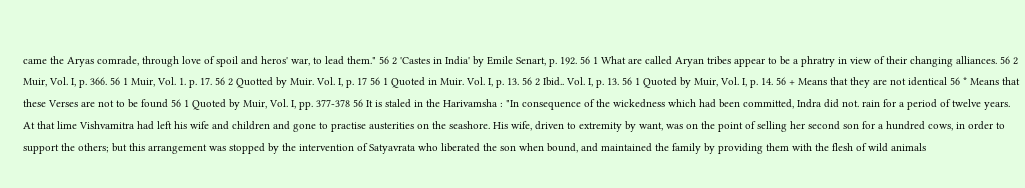came the Aryas comrade, through love of spoil and heros' war, to lead them." 56 2 'Castes in India' by Emile Senart, p. 192. 56 1 What are called Aryan tribes appear to be a phratry in view of their changing alliances. 56 2 Muir, Vol. I, p. 366. 56 1 Muir, Vol. 1. p. 17. 56 2 Quotted by Muir. Vol. I, p. 17 56 1 Quoted in Muir. Vol. I, p. 13. 56 2 Ibid.. Vol. I, p. 13. 56 1 Quoted by Muir, Vol. I, p. 14. 56 + Means that they are not identical 56 * Means that these Verses are not to be found 56 1 Quoted by Muir, Vol. I, pp. 377-378 56 It is staled in the Harivamsha : "In consequence of the wickedness which had been committed, Indra did not. rain for a period of twelve years. At that lime Vishvamitra had left his wife and children and gone to practise austerities on the seashore. His wife, driven to extremity by want, was on the point of selling her second son for a hundred cows, in order to support the others; but this arrangement was stopped by the intervention of Satyavrata who liberated the son when bound, and maintained the family by providing them with the flesh of wild animals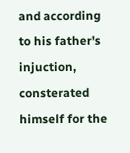and according to his father's injuction, consterated himself for the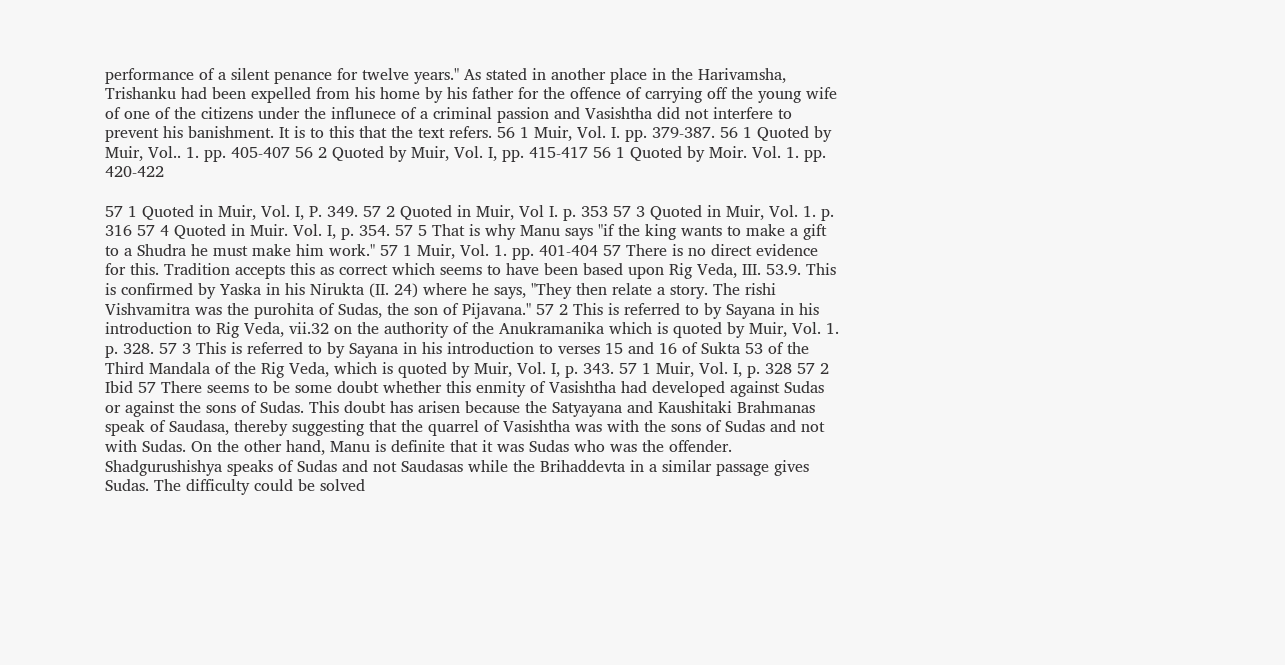performance of a silent penance for twelve years." As stated in another place in the Harivamsha, Trishanku had been expelled from his home by his father for the offence of carrying off the young wife of one of the citizens under the influnece of a criminal passion and Vasishtha did not interfere to prevent his banishment. It is to this that the text refers. 56 1 Muir, Vol. I. pp. 379-387. 56 1 Quoted by Muir, Vol.. 1. pp. 405-407 56 2 Quoted by Muir, Vol. I, pp. 415-417 56 1 Quoted by Moir. Vol. 1. pp. 420-422

57 1 Quoted in Muir, Vol. I, P. 349. 57 2 Quoted in Muir, Vol I. p. 353 57 3 Quoted in Muir, Vol. 1. p. 316 57 4 Quoted in Muir. Vol. I, p. 354. 57 5 That is why Manu says "if the king wants to make a gift to a Shudra he must make him work." 57 1 Muir, Vol. 1. pp. 401-404 57 There is no direct evidence for this. Tradition accepts this as correct which seems to have been based upon Rig Veda, III. 53.9. This is confirmed by Yaska in his Nirukta (II. 24) where he says, "They then relate a story. The rishi Vishvamitra was the purohita of Sudas, the son of Pijavana." 57 2 This is referred to by Sayana in his introduction to Rig Veda, vii.32 on the authority of the Anukramanika which is quoted by Muir, Vol. 1. p. 328. 57 3 This is referred to by Sayana in his introduction to verses 15 and 16 of Sukta 53 of the Third Mandala of the Rig Veda, which is quoted by Muir, Vol. I, p. 343. 57 1 Muir, Vol. I, p. 328 57 2 Ibid 57 There seems to be some doubt whether this enmity of Vasishtha had developed against Sudas or against the sons of Sudas. This doubt has arisen because the Satyayana and Kaushitaki Brahmanas speak of Saudasa, thereby suggesting that the quarrel of Vasishtha was with the sons of Sudas and not with Sudas. On the other hand, Manu is definite that it was Sudas who was the offender. Shadgurushishya speaks of Sudas and not Saudasas while the Brihaddevta in a similar passage gives Sudas. The difficulty could be solved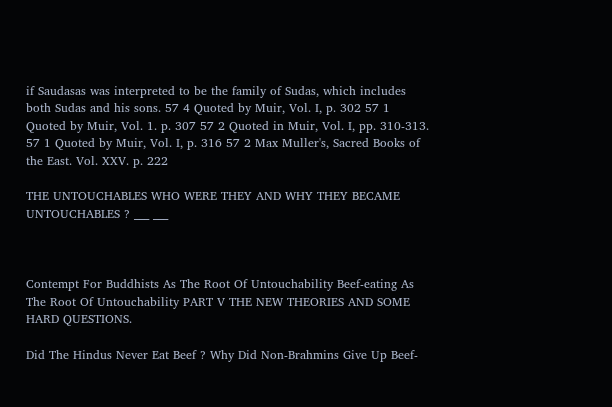if Saudasas was interpreted to be the family of Sudas, which includes both Sudas and his sons. 57 4 Quoted by Muir, Vol. I, p. 302 57 1 Quoted by Muir, Vol. 1. p. 307 57 2 Quoted in Muir, Vol. I, pp. 310-313. 57 1 Quoted by Muir, Vol. I, p. 316 57 2 Max Muller's, Sacred Books of the East. Vol. XXV. p. 222

THE UNTOUCHABLES WHO WERE THEY AND WHY THEY BECAME UNTOUCHABLES ? ___ ___



Contempt For Buddhists As The Root Of Untouchability Beef-eating As The Root Of Untouchability PART V THE NEW THEORIES AND SOME HARD QUESTIONS.

Did The Hindus Never Eat Beef ? Why Did Non-Brahmins Give Up Beef-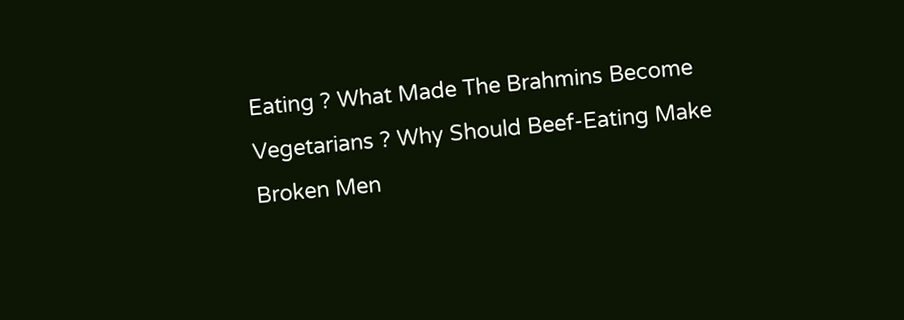Eating ? What Made The Brahmins Become Vegetarians ? Why Should Beef-Eating Make Broken Men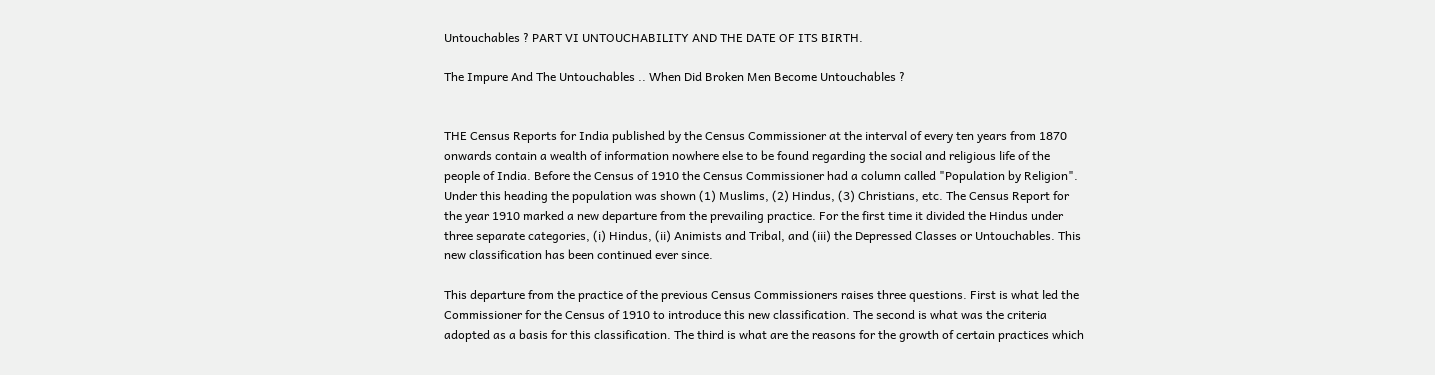Untouchables ? PART VI UNTOUCHABILITY AND THE DATE OF ITS BIRTH.

The Impure And The Untouchables .. When Did Broken Men Become Untouchables ?


THE Census Reports for India published by the Census Commissioner at the interval of every ten years from 1870 onwards contain a wealth of information nowhere else to be found regarding the social and religious life of the people of India. Before the Census of 1910 the Census Commissioner had a column called "Population by Religion". Under this heading the population was shown (1) Muslims, (2) Hindus, (3) Christians, etc. The Census Report for the year 1910 marked a new departure from the prevailing practice. For the first time it divided the Hindus under three separate categories, (i) Hindus, (ii) Animists and Tribal, and (iii) the Depressed Classes or Untouchables. This new classification has been continued ever since.

This departure from the practice of the previous Census Commissioners raises three questions. First is what led the Commissioner for the Census of 1910 to introduce this new classification. The second is what was the criteria adopted as a basis for this classification. The third is what are the reasons for the growth of certain practices which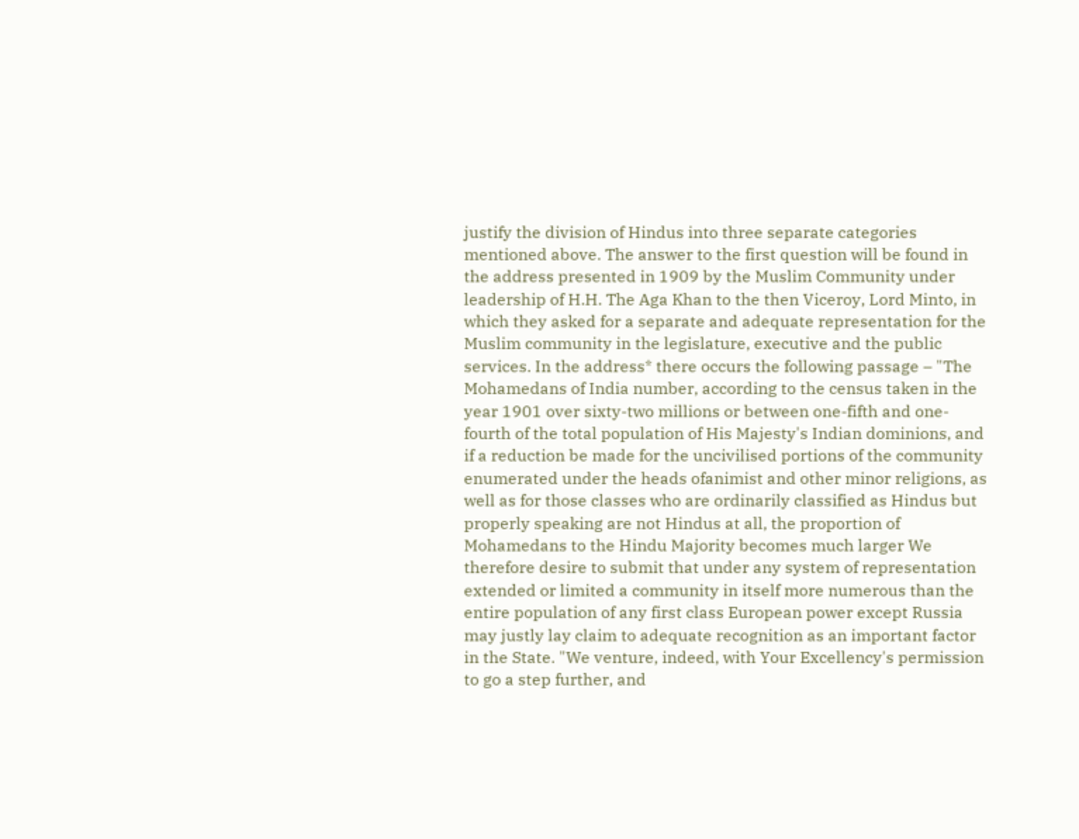justify the division of Hindus into three separate categories mentioned above. The answer to the first question will be found in the address presented in 1909 by the Muslim Community under leadership of H.H. The Aga Khan to the then Viceroy, Lord Minto, in which they asked for a separate and adequate representation for the Muslim community in the legislature, executive and the public services. In the address* there occurs the following passage – "The Mohamedans of India number, according to the census taken in the year 1901 over sixty-two millions or between one-fifth and one-fourth of the total population of His Majesty's Indian dominions, and if a reduction be made for the uncivilised portions of the community enumerated under the heads ofanimist and other minor religions, as well as for those classes who are ordinarily classified as Hindus but properly speaking are not Hindus at all, the proportion of Mohamedans to the Hindu Majority becomes much larger We therefore desire to submit that under any system of representation extended or limited a community in itself more numerous than the entire population of any first class European power except Russia may justly lay claim to adequate recognition as an important factor in the State. "We venture, indeed, with Your Excellency's permission to go a step further, and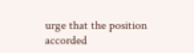urge that the position accorded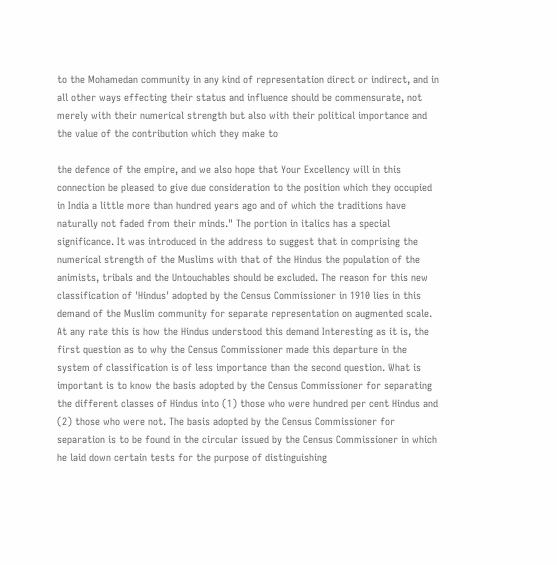to the Mohamedan community in any kind of representation direct or indirect, and in all other ways effecting their status and influence should be commensurate, not merely with their numerical strength but also with their political importance and the value of the contribution which they make to

the defence of the empire, and we also hope that Your Excellency will in this connection be pleased to give due consideration to the position which they occupied in India a little more than hundred years ago and of which the traditions have naturally not faded from their minds." The portion in italics has a special significance. It was introduced in the address to suggest that in comprising the numerical strength of the Muslims with that of the Hindus the population of the animists, tribals and the Untouchables should be excluded. The reason for this new classification of 'Hindus' adopted by the Census Commissioner in 1910 lies in this demand of the Muslim community for separate representation on augmented scale. At any rate this is how the Hindus understood this demand Interesting as it is, the first question as to why the Census Commissioner made this departure in the system of classification is of less importance than the second question. What is important is to know the basis adopted by the Census Commissioner for separating the different classes of Hindus into (1) those who were hundred per cent Hindus and (2) those who were not. The basis adopted by the Census Commissioner for separation is to be found in the circular issued by the Census Commissioner in which he laid down certain tests for the purpose of distinguishing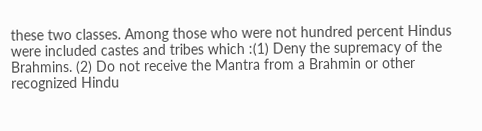these two classes. Among those who were not hundred percent Hindus were included castes and tribes which :(1) Deny the supremacy of the Brahmins. (2) Do not receive the Mantra from a Brahmin or other recognized Hindu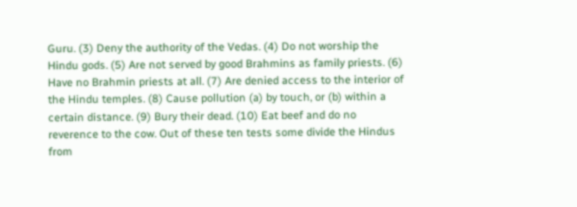Guru. (3) Deny the authority of the Vedas. (4) Do not worship the Hindu gods. (5) Are not served by good Brahmins as family priests. (6) Have no Brahmin priests at all. (7) Are denied access to the interior of the Hindu temples. (8) Cause pollution (a) by touch, or (b) within a certain distance. (9) Bury their dead. (10) Eat beef and do no reverence to the cow. Out of these ten tests some divide the Hindus from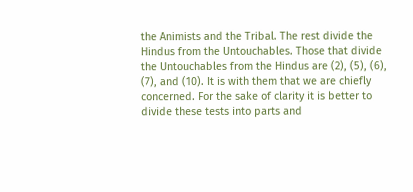the Animists and the Tribal. The rest divide the Hindus from the Untouchables. Those that divide the Untouchables from the Hindus are (2), (5), (6), (7), and (10). It is with them that we are chiefly concerned. For the sake of clarity it is better to divide these tests into parts and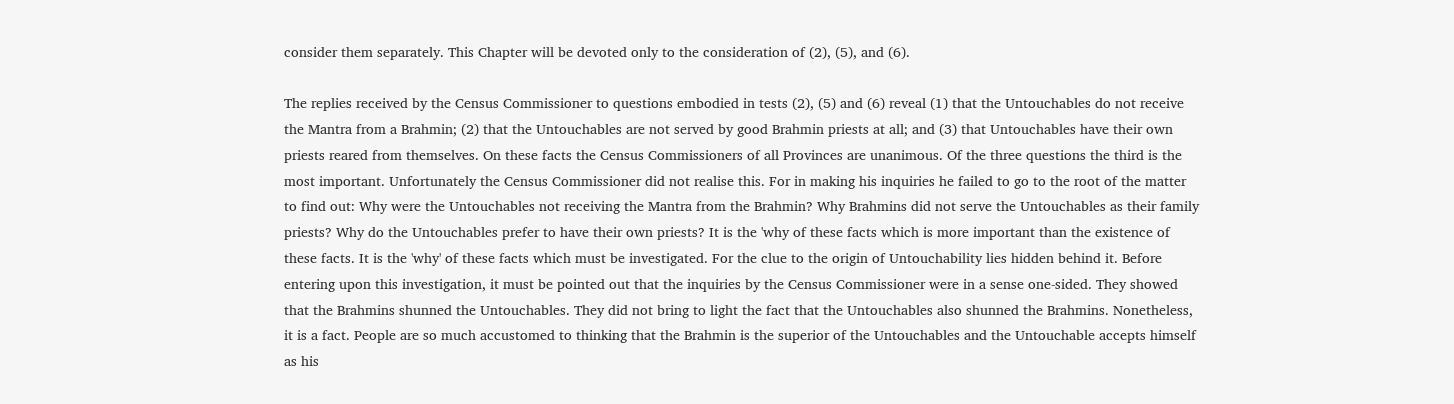consider them separately. This Chapter will be devoted only to the consideration of (2), (5), and (6).

The replies received by the Census Commissioner to questions embodied in tests (2), (5) and (6) reveal (1) that the Untouchables do not receive the Mantra from a Brahmin; (2) that the Untouchables are not served by good Brahmin priests at all; and (3) that Untouchables have their own priests reared from themselves. On these facts the Census Commissioners of all Provinces are unanimous. Of the three questions the third is the most important. Unfortunately the Census Commissioner did not realise this. For in making his inquiries he failed to go to the root of the matter to find out: Why were the Untouchables not receiving the Mantra from the Brahmin? Why Brahmins did not serve the Untouchables as their family priests? Why do the Untouchables prefer to have their own priests? It is the 'why of these facts which is more important than the existence of these facts. It is the 'why' of these facts which must be investigated. For the clue to the origin of Untouchability lies hidden behind it. Before entering upon this investigation, it must be pointed out that the inquiries by the Census Commissioner were in a sense one-sided. They showed that the Brahmins shunned the Untouchables. They did not bring to light the fact that the Untouchables also shunned the Brahmins. Nonetheless, it is a fact. People are so much accustomed to thinking that the Brahmin is the superior of the Untouchables and the Untouchable accepts himself as his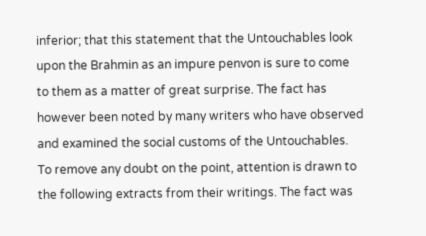inferior; that this statement that the Untouchables look upon the Brahmin as an impure penvon is sure to come to them as a matter of great surprise. The fact has however been noted by many writers who have observed and examined the social customs of the Untouchables. To remove any doubt on the point, attention is drawn to the following extracts from their writings. The fact was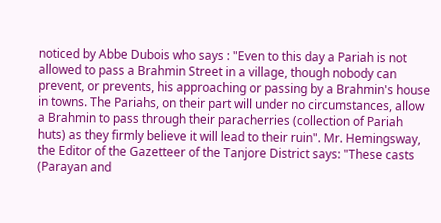noticed by Abbe Dubois who says : "Even to this day a Pariah is not allowed to pass a Brahmin Street in a village, though nobody can prevent, or prevents, his approaching or passing by a Brahmin's house in towns. The Pariahs, on their part will under no circumstances, allow a Brahmin to pass through their paracherries (collection of Pariah huts) as they firmly believe it will lead to their ruin". Mr. Hemingsway, the Editor of the Gazetteer of the Tanjore District says: "These casts (Parayan and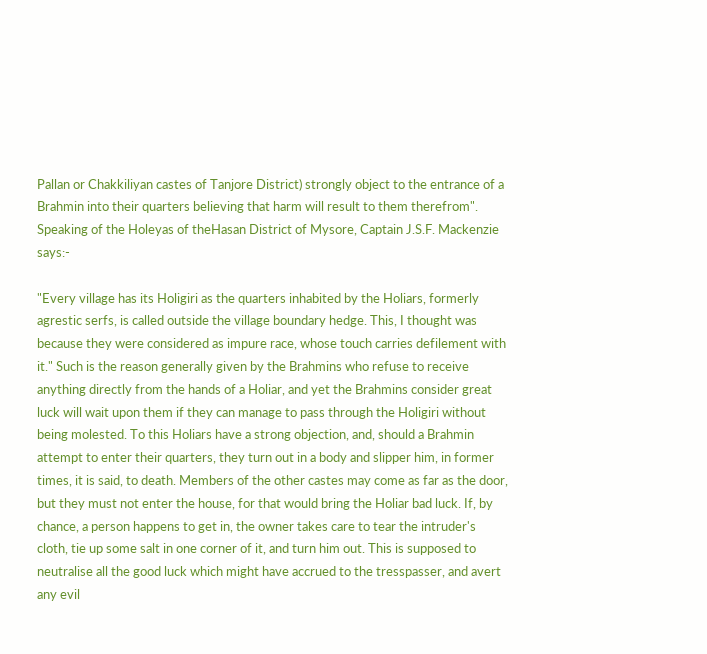Pallan or Chakkiliyan castes of Tanjore District) strongly object to the entrance of a Brahmin into their quarters believing that harm will result to them therefrom". Speaking of the Holeyas of theHasan District of Mysore, Captain J.S.F. Mackenzie says:-

"Every village has its Holigiri as the quarters inhabited by the Holiars, formerly agrestic serfs, is called outside the village boundary hedge. This, I thought was because they were considered as impure race, whose touch carries defilement with it." Such is the reason generally given by the Brahmins who refuse to receive anything directly from the hands of a Holiar, and yet the Brahmins consider great luck will wait upon them if they can manage to pass through the Holigiri without being molested. To this Holiars have a strong objection, and, should a Brahmin attempt to enter their quarters, they turn out in a body and slipper him, in former times, it is said, to death. Members of the other castes may come as far as the door, but they must not enter the house, for that would bring the Holiar bad luck. If, by chance, a person happens to get in, the owner takes care to tear the intruder's cloth, tie up some salt in one corner of it, and turn him out. This is supposed to neutralise all the good luck which might have accrued to the tresspasser, and avert any evil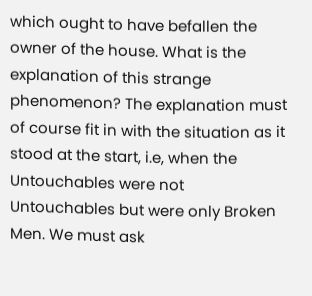which ought to have befallen the owner of the house. What is the explanation of this strange phenomenon? The explanation must of course fit in with the situation as it stood at the start, i.e, when the Untouchables were not Untouchables but were only Broken Men. We must ask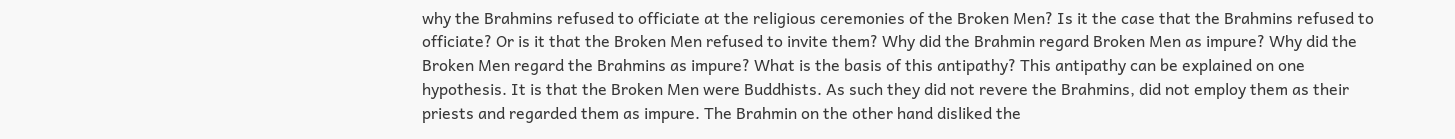why the Brahmins refused to officiate at the religious ceremonies of the Broken Men? Is it the case that the Brahmins refused to officiate? Or is it that the Broken Men refused to invite them? Why did the Brahmin regard Broken Men as impure? Why did the Broken Men regard the Brahmins as impure? What is the basis of this antipathy? This antipathy can be explained on one hypothesis. It is that the Broken Men were Buddhists. As such they did not revere the Brahmins, did not employ them as their priests and regarded them as impure. The Brahmin on the other hand disliked the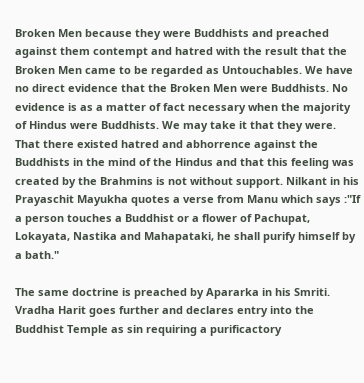Broken Men because they were Buddhists and preached against them contempt and hatred with the result that the Broken Men came to be regarded as Untouchables. We have no direct evidence that the Broken Men were Buddhists. No evidence is as a matter of fact necessary when the majority of Hindus were Buddhists. We may take it that they were. That there existed hatred and abhorrence against the Buddhists in the mind of the Hindus and that this feeling was created by the Brahmins is not without support. Nilkant in his Prayaschit Mayukha quotes a verse from Manu which says :"If a person touches a Buddhist or a flower of Pachupat, Lokayata, Nastika and Mahapataki, he shall purify himself by a bath."

The same doctrine is preached by Apararka in his Smriti. Vradha Harit goes further and declares entry into the Buddhist Temple as sin requiring a purificactory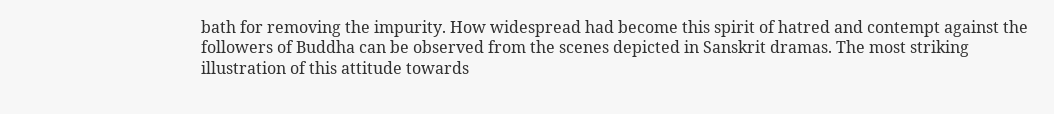bath for removing the impurity. How widespread had become this spirit of hatred and contempt against the followers of Buddha can be observed from the scenes depicted in Sanskrit dramas. The most striking illustration of this attitude towards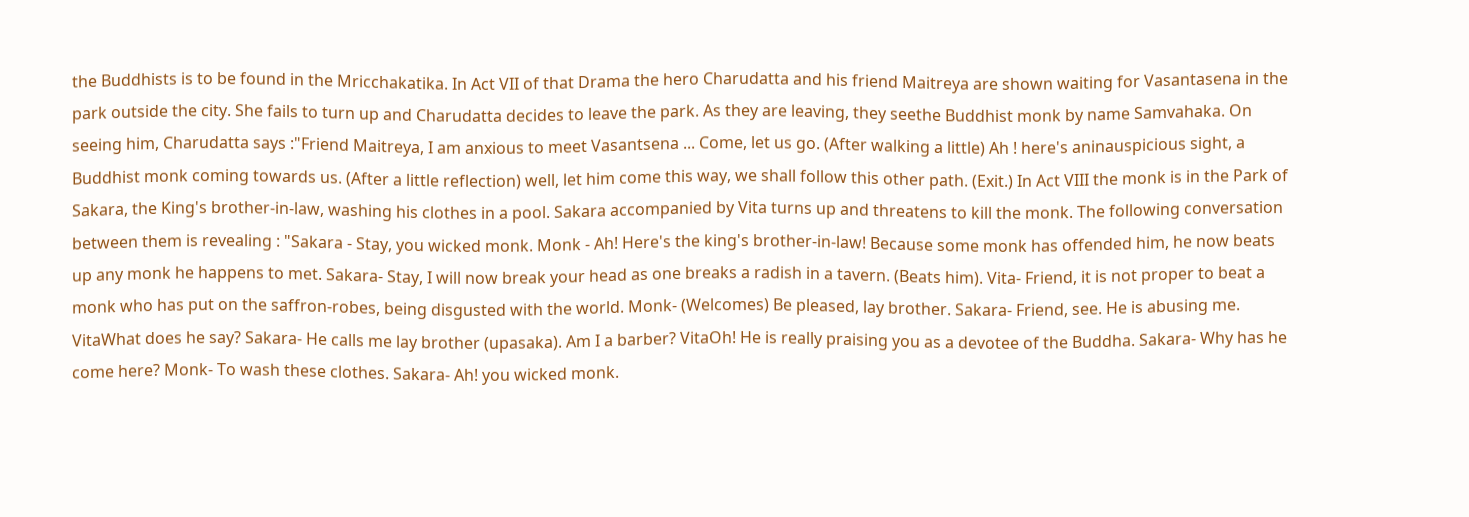the Buddhists is to be found in the Mricchakatika. In Act VII of that Drama the hero Charudatta and his friend Maitreya are shown waiting for Vasantasena in the park outside the city. She fails to turn up and Charudatta decides to leave the park. As they are leaving, they seethe Buddhist monk by name Samvahaka. On seeing him, Charudatta says :"Friend Maitreya, I am anxious to meet Vasantsena ... Come, let us go. (After walking a little) Ah ! here's aninauspicious sight, a Buddhist monk coming towards us. (After a little reflection) well, let him come this way, we shall follow this other path. (Exit.) In Act VIII the monk is in the Park of Sakara, the King's brother-in-law, washing his clothes in a pool. Sakara accompanied by Vita turns up and threatens to kill the monk. The following conversation between them is revealing : "Sakara - Stay, you wicked monk. Monk - Ah! Here's the king's brother-in-law! Because some monk has offended him, he now beats up any monk he happens to met. Sakara- Stay, I will now break your head as one breaks a radish in a tavern. (Beats him). Vita- Friend, it is not proper to beat a monk who has put on the saffron-robes, being disgusted with the world. Monk- (Welcomes) Be pleased, lay brother. Sakara- Friend, see. He is abusing me. VitaWhat does he say? Sakara- He calls me lay brother (upasaka). Am I a barber? VitaOh! He is really praising you as a devotee of the Buddha. Sakara- Why has he come here? Monk- To wash these clothes. Sakara- Ah! you wicked monk.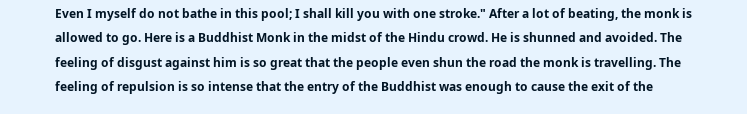Even I myself do not bathe in this pool; I shall kill you with one stroke." After a lot of beating, the monk is allowed to go. Here is a Buddhist Monk in the midst of the Hindu crowd. He is shunned and avoided. The feeling of disgust against him is so great that the people even shun the road the monk is travelling. The feeling of repulsion is so intense that the entry of the Buddhist was enough to cause the exit of the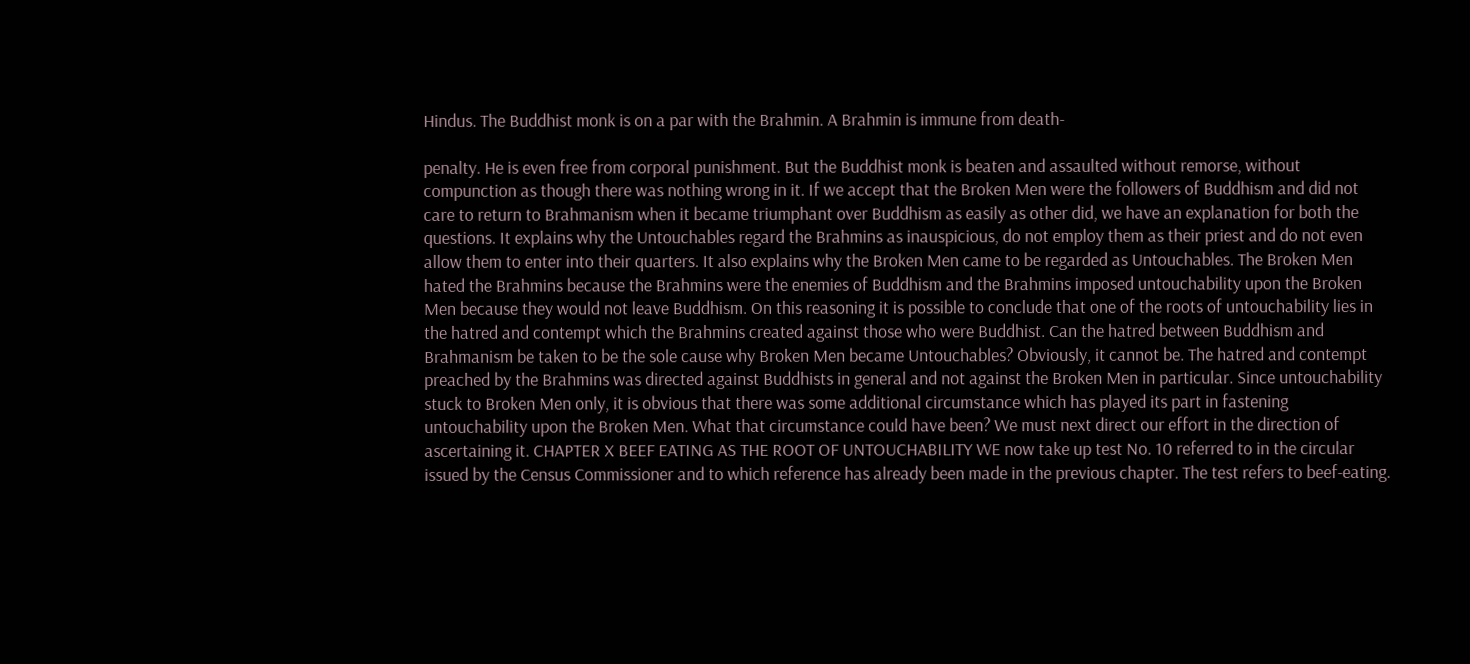Hindus. The Buddhist monk is on a par with the Brahmin. A Brahmin is immune from death-

penalty. He is even free from corporal punishment. But the Buddhist monk is beaten and assaulted without remorse, without compunction as though there was nothing wrong in it. If we accept that the Broken Men were the followers of Buddhism and did not care to return to Brahmanism when it became triumphant over Buddhism as easily as other did, we have an explanation for both the questions. It explains why the Untouchables regard the Brahmins as inauspicious, do not employ them as their priest and do not even allow them to enter into their quarters. It also explains why the Broken Men came to be regarded as Untouchables. The Broken Men hated the Brahmins because the Brahmins were the enemies of Buddhism and the Brahmins imposed untouchability upon the Broken Men because they would not leave Buddhism. On this reasoning it is possible to conclude that one of the roots of untouchability lies in the hatred and contempt which the Brahmins created against those who were Buddhist. Can the hatred between Buddhism and Brahmanism be taken to be the sole cause why Broken Men became Untouchables? Obviously, it cannot be. The hatred and contempt preached by the Brahmins was directed against Buddhists in general and not against the Broken Men in particular. Since untouchability stuck to Broken Men only, it is obvious that there was some additional circumstance which has played its part in fastening untouchability upon the Broken Men. What that circumstance could have been? We must next direct our effort in the direction of ascertaining it. CHAPTER X BEEF EATING AS THE ROOT OF UNTOUCHABILITY WE now take up test No. 10 referred to in the circular issued by the Census Commissioner and to which reference has already been made in the previous chapter. The test refers to beef-eating.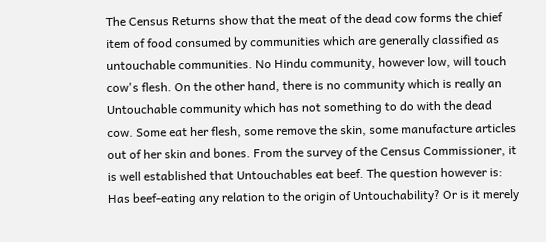The Census Returns show that the meat of the dead cow forms the chief item of food consumed by communities which are generally classified as untouchable communities. No Hindu community, however low, will touch cow's flesh. On the other hand, there is no community which is really an Untouchable community which has not something to do with the dead cow. Some eat her flesh, some remove the skin, some manufacture articles out of her skin and bones. From the survey of the Census Commissioner, it is well established that Untouchables eat beef. The question however is: Has beef-eating any relation to the origin of Untouchability? Or is it merely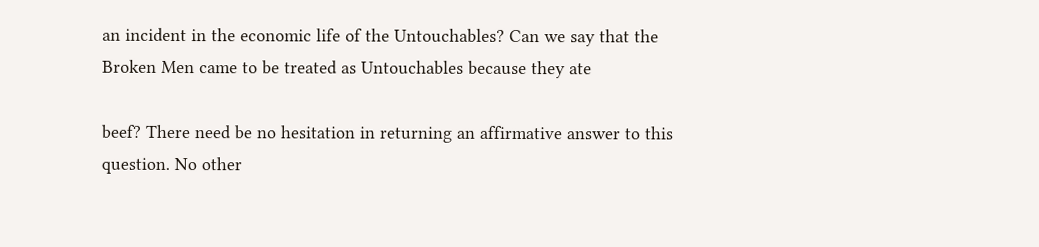an incident in the economic life of the Untouchables? Can we say that the Broken Men came to be treated as Untouchables because they ate

beef? There need be no hesitation in returning an affirmative answer to this question. No other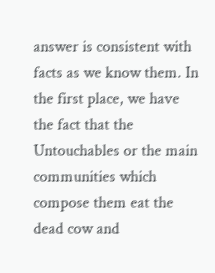answer is consistent with facts as we know them. In the first place, we have the fact that the Untouchables or the main communities which compose them eat the dead cow and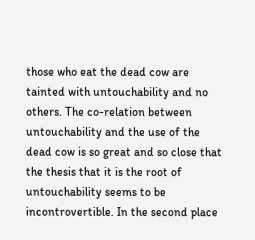those who eat the dead cow are tainted with untouchability and no others. The co-relation between untouchability and the use of the dead cow is so great and so close that the thesis that it is the root of untouchability seems to be incontrovertible. In the second place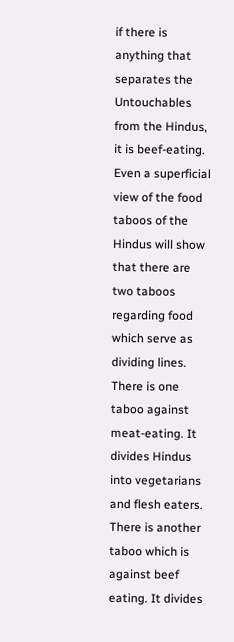if there is anything that separates the Untouchables from the Hindus, it is beef-eating. Even a superficial view of the food taboos of the Hindus will show that there are two taboos regarding food which serve as dividing lines. There is one taboo against meat-eating. It divides Hindus into vegetarians and flesh eaters. There is another taboo which is against beef eating. It divides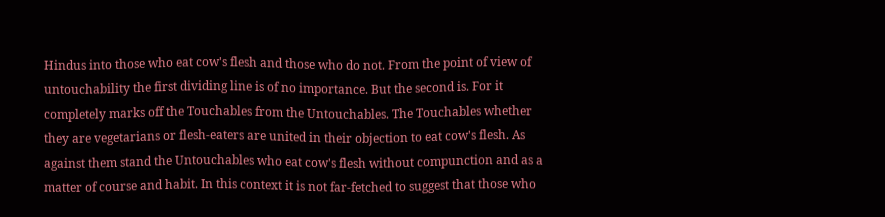Hindus into those who eat cow's flesh and those who do not. From the point of view of untouchability the first dividing line is of no importance. But the second is. For it completely marks off the Touchables from the Untouchables. The Touchables whether they are vegetarians or flesh-eaters are united in their objection to eat cow's flesh. As against them stand the Untouchables who eat cow's flesh without compunction and as a matter of course and habit. In this context it is not far-fetched to suggest that those who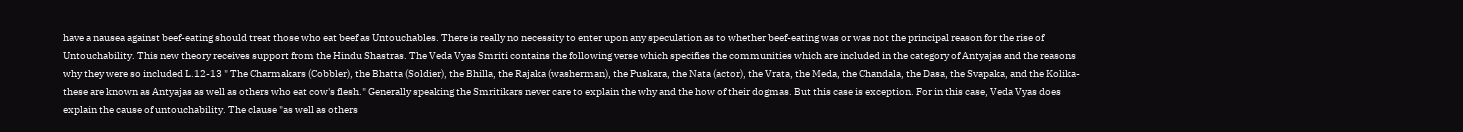have a nausea against beef-eating should treat those who eat beef as Untouchables. There is really no necessity to enter upon any speculation as to whether beef-eating was or was not the principal reason for the rise of Untouchability. This new theory receives support from the Hindu Shastras. The Veda Vyas Smriti contains the following verse which specifies the communities which are included in the category of Antyajas and the reasons why they were so included L.12-13 " The Charmakars (Cobbler), the Bhatta (Soldier), the Bhilla, the Rajaka (washerman), the Puskara, the Nata (actor), the Vrata, the Meda, the Chandala, the Dasa, the Svapaka, and the Kolika- these are known as Antyajas as well as others who eat cow's flesh." Generally speaking the Smritikars never care to explain the why and the how of their dogmas. But this case is exception. For in this case, Veda Vyas does explain the cause of untouchability. The clause "as well as others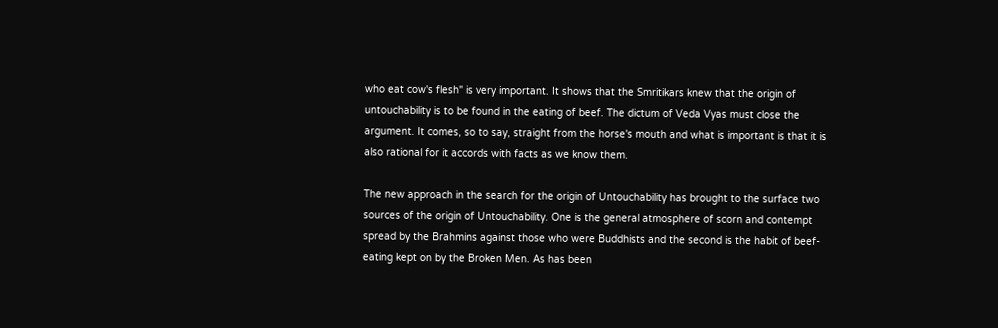who eat cow's flesh" is very important. It shows that the Smritikars knew that the origin of untouchability is to be found in the eating of beef. The dictum of Veda Vyas must close the argument. It comes, so to say, straight from the horse's mouth and what is important is that it is also rational for it accords with facts as we know them.

The new approach in the search for the origin of Untouchability has brought to the surface two sources of the origin of Untouchability. One is the general atmosphere of scorn and contempt spread by the Brahmins against those who were Buddhists and the second is the habit of beef-eating kept on by the Broken Men. As has been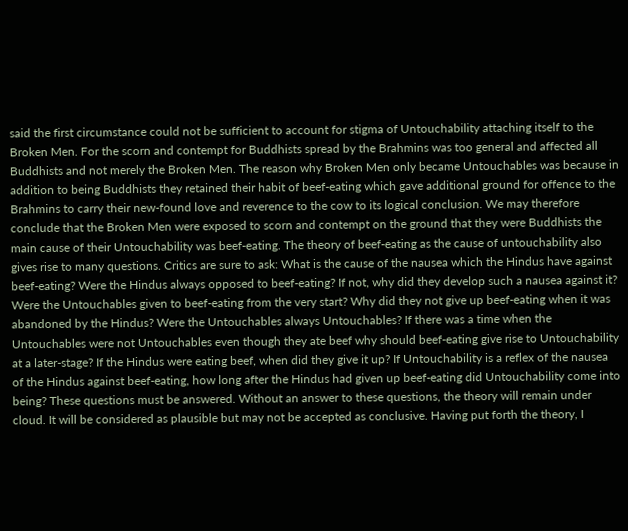said the first circumstance could not be sufficient to account for stigma of Untouchability attaching itself to the Broken Men. For the scorn and contempt for Buddhists spread by the Brahmins was too general and affected all Buddhists and not merely the Broken Men. The reason why Broken Men only became Untouchables was because in addition to being Buddhists they retained their habit of beef-eating which gave additional ground for offence to the Brahmins to carry their new-found love and reverence to the cow to its logical conclusion. We may therefore conclude that the Broken Men were exposed to scorn and contempt on the ground that they were Buddhists the main cause of their Untouchability was beef-eating. The theory of beef-eating as the cause of untouchability also gives rise to many questions. Critics are sure to ask: What is the cause of the nausea which the Hindus have against beef-eating? Were the Hindus always opposed to beef-eating? If not, why did they develop such a nausea against it? Were the Untouchables given to beef-eating from the very start? Why did they not give up beef-eating when it was abandoned by the Hindus? Were the Untouchables always Untouchables? If there was a time when the Untouchables were not Untouchables even though they ate beef why should beef-eating give rise to Untouchability at a later-stage? If the Hindus were eating beef, when did they give it up? If Untouchability is a reflex of the nausea of the Hindus against beef-eating, how long after the Hindus had given up beef-eating did Untouchability come into being? These questions must be answered. Without an answer to these questions, the theory will remain under cloud. It will be considered as plausible but may not be accepted as conclusive. Having put forth the theory, I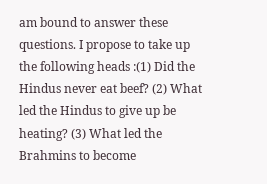am bound to answer these questions. I propose to take up the following heads :(1) Did the Hindus never eat beef? (2) What led the Hindus to give up be heating? (3) What led the Brahmins to become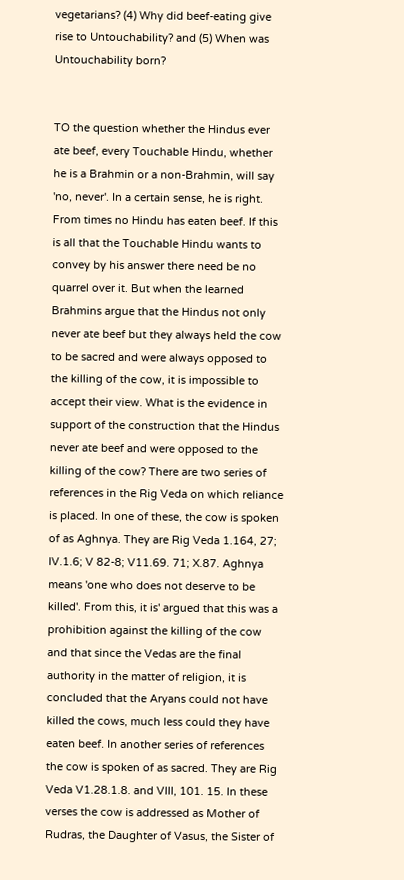vegetarians? (4) Why did beef-eating give rise to Untouchability? and (5) When was Untouchability born?


TO the question whether the Hindus ever ate beef, every Touchable Hindu, whether he is a Brahmin or a non-Brahmin, will say 'no, never'. In a certain sense, he is right. From times no Hindu has eaten beef. If this is all that the Touchable Hindu wants to convey by his answer there need be no quarrel over it. But when the learned Brahmins argue that the Hindus not only never ate beef but they always held the cow to be sacred and were always opposed to the killing of the cow, it is impossible to accept their view. What is the evidence in support of the construction that the Hindus never ate beef and were opposed to the killing of the cow? There are two series of references in the Rig Veda on which reliance is placed. In one of these, the cow is spoken of as Aghnya. They are Rig Veda 1.164, 27; IV.1.6; V 82-8; V11.69. 71; X.87. Aghnya means 'one who does not deserve to be killed'. From this, it is' argued that this was a prohibition against the killing of the cow and that since the Vedas are the final authority in the matter of religion, it is concluded that the Aryans could not have killed the cows, much less could they have eaten beef. In another series of references the cow is spoken of as sacred. They are Rig Veda V1.28.1.8. and VIII, 101. 15. In these verses the cow is addressed as Mother of Rudras, the Daughter of Vasus, the Sister of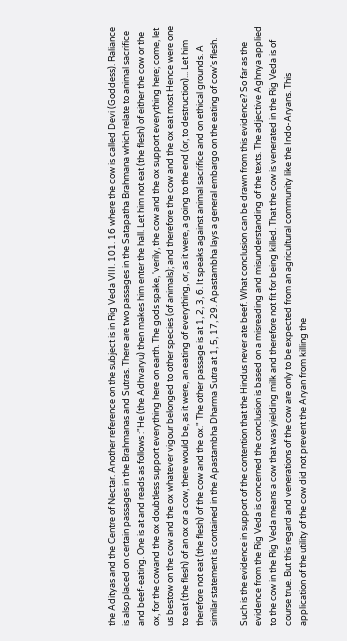the Adityas and the Centre of Nectar. Another reference on the subject is in Rig Veda VIII. 101. 16 where the cow is called Devi (Goddess). Raliance is also placed on certain passages in the Brahmanas and Sutras. There are two passages in the Satapatha Brahmana which relate to animal sacrifice and beef-eating. One is at and reads as follows :"He (the Adhvaryu) then makes him enter the hall. Let him not eat (the flesh) of either the cow or the ox, for the cowand the ox doubtless support everything here on earth. The gods spake, 'verily, the cow and the ox support everything here; come, let us bestow on the cow and the ox whatever vigour belonged to other species (of animals); and therefore the cow and the ox eat most Hence were one to eat (the flesh) of an ox or a cow, there would be, as it were, an eating of everything, or, as it were, a going to the end (or, to destruction)... Let him therefore not eat (the flesh) of the cow and the ox." The other passage is at 1, 2, 3, 6. It speaks against animal sacrifice and on ethical grounds. A similar statement is contained in the Apastambha Dharma Sutra at 1, 5, 17, 29. Apastambha lays a general embargo on the eating of cow's flesh.

Such is the evidence in support of the contention that the Hindus never ate beef. What conclusion can be drawn from this evidence? So far as the evidence from the Rig Veda is concerned the conclusion is based on a misreading and misunderstanding of the texts. The adjective Aghnya applied to the cow in the Rig Veda means a cow that was yielding milk and therefore not fit for being killed. That the cow is venerated in the Rig Veda is of course true. But this regard and venerations of the cow are only to be expected from an agricultural community like the Indo-Aryans. This application of the utility of the cow did not prevent the Aryan from killing the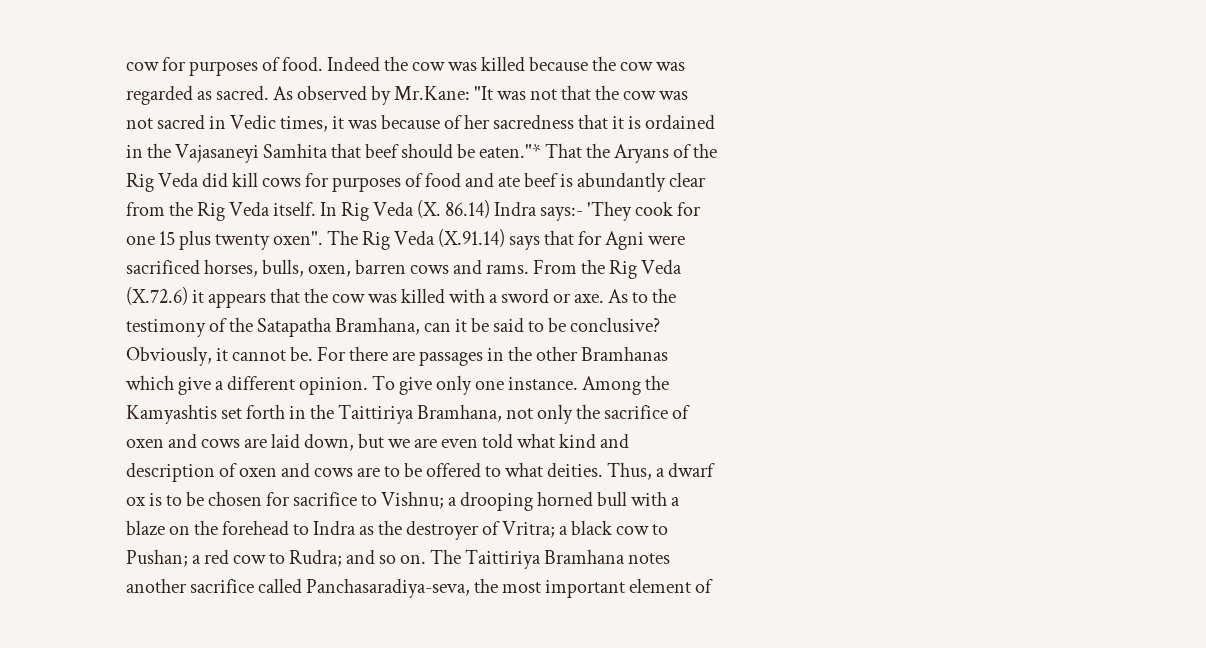cow for purposes of food. Indeed the cow was killed because the cow was regarded as sacred. As observed by Mr.Kane: "It was not that the cow was not sacred in Vedic times, it was because of her sacredness that it is ordained in the Vajasaneyi Samhita that beef should be eaten."* That the Aryans of the Rig Veda did kill cows for purposes of food and ate beef is abundantly clear from the Rig Veda itself. In Rig Veda (X. 86.14) Indra says:- 'They cook for one 15 plus twenty oxen". The Rig Veda (X.91.14) says that for Agni were sacrificed horses, bulls, oxen, barren cows and rams. From the Rig Veda (X.72.6) it appears that the cow was killed with a sword or axe. As to the testimony of the Satapatha Bramhana, can it be said to be conclusive? Obviously, it cannot be. For there are passages in the other Bramhanas which give a different opinion. To give only one instance. Among the Kamyashtis set forth in the Taittiriya Bramhana, not only the sacrifice of oxen and cows are laid down, but we are even told what kind and description of oxen and cows are to be offered to what deities. Thus, a dwarf ox is to be chosen for sacrifice to Vishnu; a drooping horned bull with a blaze on the forehead to Indra as the destroyer of Vritra; a black cow to Pushan; a red cow to Rudra; and so on. The Taittiriya Bramhana notes another sacrifice called Panchasaradiya-seva, the most important element of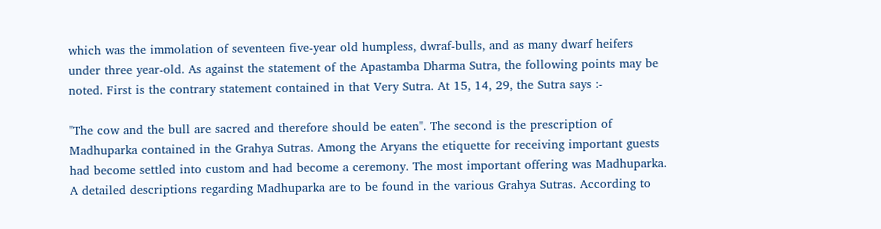which was the immolation of seventeen five-year old humpless, dwraf-bulls, and as many dwarf heifers under three year-old. As against the statement of the Apastamba Dharma Sutra, the following points may be noted. First is the contrary statement contained in that Very Sutra. At 15, 14, 29, the Sutra says :-

"The cow and the bull are sacred and therefore should be eaten". The second is the prescription of Madhuparka contained in the Grahya Sutras. Among the Aryans the etiquette for receiving important guests had become settled into custom and had become a ceremony. The most important offering was Madhuparka. A detailed descriptions regarding Madhuparka are to be found in the various Grahya Sutras. According to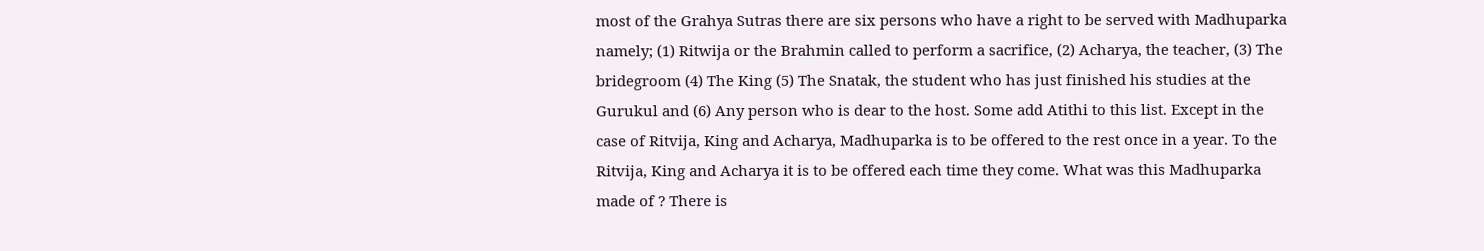most of the Grahya Sutras there are six persons who have a right to be served with Madhuparka namely; (1) Ritwija or the Brahmin called to perform a sacrifice, (2) Acharya, the teacher, (3) The bridegroom (4) The King (5) The Snatak, the student who has just finished his studies at the Gurukul and (6) Any person who is dear to the host. Some add Atithi to this list. Except in the case of Ritvija, King and Acharya, Madhuparka is to be offered to the rest once in a year. To the Ritvija, King and Acharya it is to be offered each time they come. What was this Madhuparka made of ? There is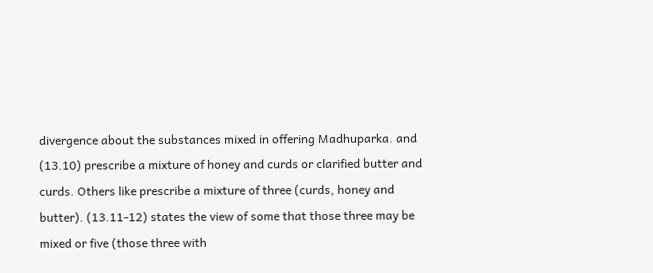divergence about the substances mixed in offering Madhuparka. and (13.10) prescribe a mixture of honey and curds or clarified butter and curds. Others like prescribe a mixture of three (curds, honey and butter). (13.11-12) states the view of some that those three may be mixed or five (those three with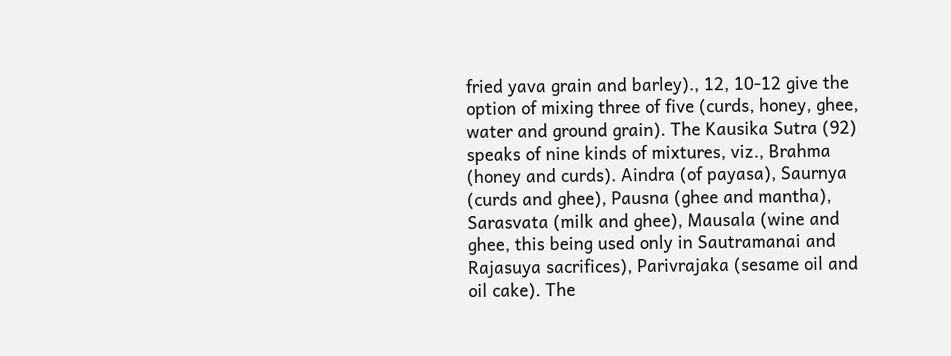fried yava grain and barley)., 12, 10-12 give the option of mixing three of five (curds, honey, ghee, water and ground grain). The Kausika Sutra (92) speaks of nine kinds of mixtures, viz., Brahma (honey and curds). Aindra (of payasa), Saurnya (curds and ghee), Pausna (ghee and mantha), Sarasvata (milk and ghee), Mausala (wine and ghee, this being used only in Sautramanai and Rajasuya sacrifices), Parivrajaka (sesame oil and oil cake). The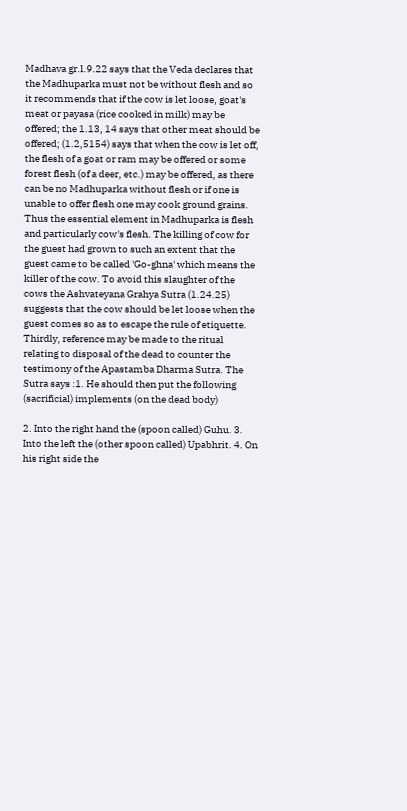Madhava gr.l.9.22 says that the Veda declares that the Madhuparka must not be without flesh and so it recommends that if the cow is let loose, goat's meat or payasa (rice cooked in milk) may be offered; the 1.13, 14 says that other meat should be offered; (1.2,5154) says that when the cow is let off, the flesh of a goat or ram may be offered or some forest flesh (of a deer, etc.) may be offered, as there can be no Madhuparka without flesh or if one is unable to offer flesh one may cook ground grains. Thus the essential element in Madhuparka is flesh and particularly cow's flesh. The killing of cow for the guest had grown to such an extent that the guest came to be called 'Go-ghna' which means the killer of the cow. To avoid this slaughter of the cows the Ashvateyana Grahya Sutra (1.24.25) suggests that the cow should be let loose when the guest comes so as to escape the rule of etiquette. Thirdly, reference may be made to the ritual relating to disposal of the dead to counter the testimony of the Apastamba Dharma Sutra. The Sutra says :1. He should then put the following (sacrificial) implements (on the dead body)

2. Into the right hand the (spoon called) Guhu. 3. Into the left the (other spoon called) Upabhrit. 4. On his right side the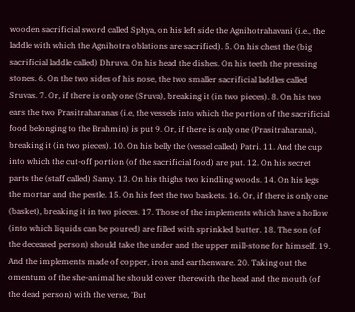wooden sacrificial sword called Sphya, on his left side the Agnihotrahavani (i.e., the laddle with which the Agnihotra oblations are sacrified). 5. On his chest the (big sacrificial laddle called) Dhruva. On his head the dishes. On his teeth the pressing stones. 6. On the two sides of his nose, the two smaller sacrificial laddles called Sruvas. 7. Or, if there is only one (Sruva), breaking it (in two pieces). 8. On his two ears the two Prasitraharanas (i.e, the vessels into which the portion of the sacrificial food belonging to the Brahmin) is put 9. Or, if there is only one (Prasitraharana), breaking it (in two pieces). 10. On his belly the (vessel called) Patri. 11. And the cup into which the cut-off portion (of the sacrificial food) are put. 12. On his secret parts the (staff called) Samy. 13. On his thighs two kindling woods. 14. On his legs the mortar and the pestle. 15. On his feet the two baskets. 16. Or, if there is only one (basket), breaking it in two pieces. 17. Those of the implements which have a hollow (into which liquids can be poured) are filled with sprinkled butter. 18. The son (of the deceased person) should take the under and the upper mill-stone for himself. 19. And the implements made of copper, iron and earthenware. 20. Taking out the omentum of the she-animal he should cover therewith the head and the mouth (of the dead person) with the verse, 'But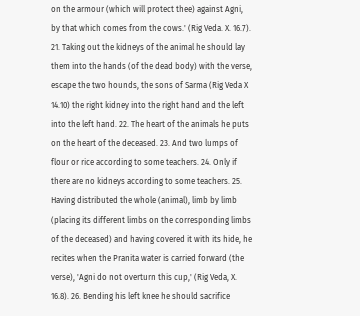on the armour (which will protect thee) against Agni, by that which comes from the cows.' (Rig Veda. X. 16.7). 21. Taking out the kidneys of the animal he should lay them into the hands (of the dead body) with the verse, escape the two hounds, the sons of Sarma (Rig Veda X 14.10) the right kidney into the right hand and the left into the left hand. 22. The heart of the animals he puts on the heart of the deceased. 23. And two lumps of flour or rice according to some teachers. 24. Only if there are no kidneys according to some teachers. 25. Having distributed the whole (animal), limb by limb (placing its different limbs on the corresponding limbs of the deceased) and having covered it with its hide, he recites when the Pranita water is carried forward (the verse), 'Agni do not overturn this cup,' (Rig Veda, X. 16.8). 26. Bending his left knee he should sacrifice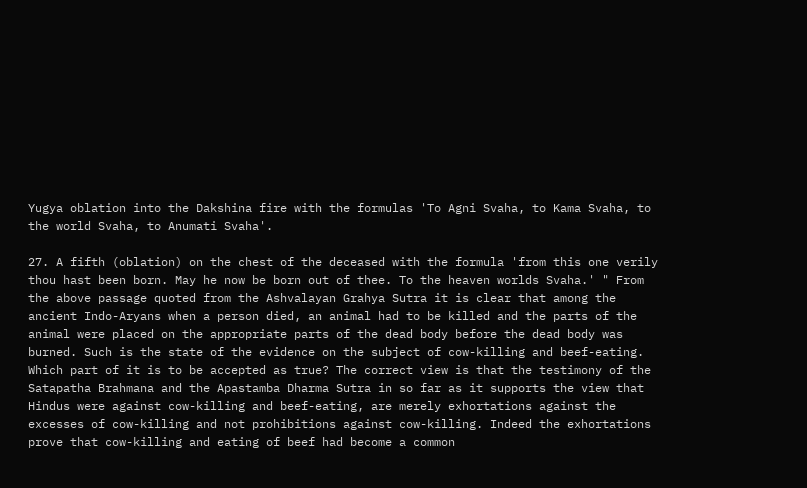Yugya oblation into the Dakshina fire with the formulas 'To Agni Svaha, to Kama Svaha, to the world Svaha, to Anumati Svaha'.

27. A fifth (oblation) on the chest of the deceased with the formula 'from this one verily thou hast been born. May he now be born out of thee. To the heaven worlds Svaha.' " From the above passage quoted from the Ashvalayan Grahya Sutra it is clear that among the ancient Indo-Aryans when a person died, an animal had to be killed and the parts of the animal were placed on the appropriate parts of the dead body before the dead body was burned. Such is the state of the evidence on the subject of cow-killing and beef-eating. Which part of it is to be accepted as true? The correct view is that the testimony of the Satapatha Brahmana and the Apastamba Dharma Sutra in so far as it supports the view that Hindus were against cow-killing and beef-eating, are merely exhortations against the excesses of cow-killing and not prohibitions against cow-killing. Indeed the exhortations prove that cow-killing and eating of beef had become a common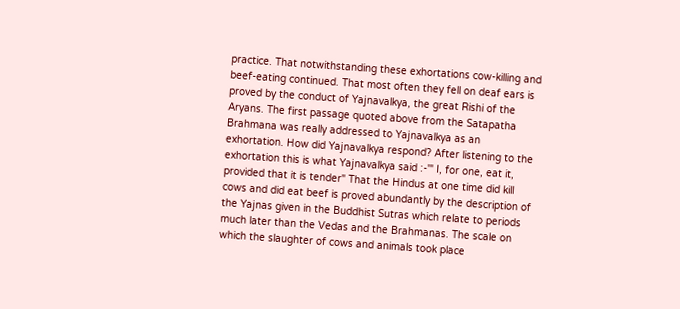practice. That notwithstanding these exhortations cow-killing and beef-eating continued. That most often they fell on deaf ears is proved by the conduct of Yajnavalkya, the great Rishi of the Aryans. The first passage quoted above from the Satapatha Brahmana was really addressed to Yajnavalkya as an exhortation. How did Yajnavalkya respond? After listening to the exhortation this is what Yajnavalkya said :-'" I, for one, eat it, provided that it is tender" That the Hindus at one time did kill cows and did eat beef is proved abundantly by the description of the Yajnas given in the Buddhist Sutras which relate to periods much later than the Vedas and the Brahmanas. The scale on which the slaughter of cows and animals took place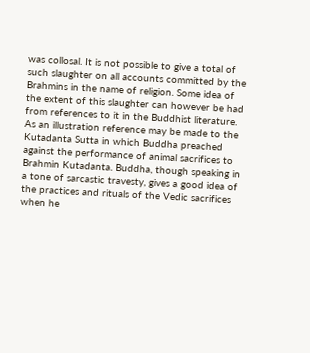was collosal. It is not possible to give a total of such slaughter on all accounts committed by the Brahmins in the name of religion. Some idea of the extent of this slaughter can however be had from references to it in the Buddhist literature. As an illustration reference may be made to the Kutadanta Sutta in which Buddha preached against the performance of animal sacrifices to Brahmin Kutadanta. Buddha, though speaking in a tone of sarcastic travesty, gives a good idea of the practices and rituals of the Vedic sacrifices when he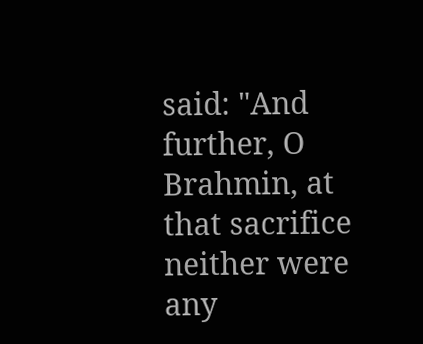said: "And further, O Brahmin, at that sacrifice neither were any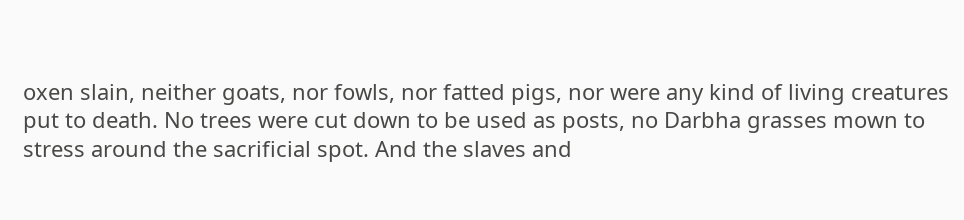oxen slain, neither goats, nor fowls, nor fatted pigs, nor were any kind of living creatures put to death. No trees were cut down to be used as posts, no Darbha grasses mown to stress around the sacrificial spot. And the slaves and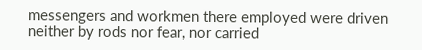messengers and workmen there employed were driven neither by rods nor fear, nor carried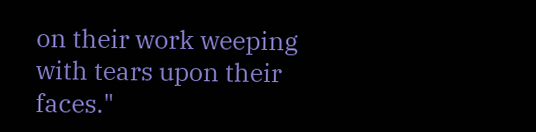on their work weeping with tears upon their faces."